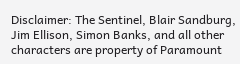Disclaimer: The Sentinel, Blair Sandburg, Jim Ellison, Simon Banks, and all other characters are property of Paramount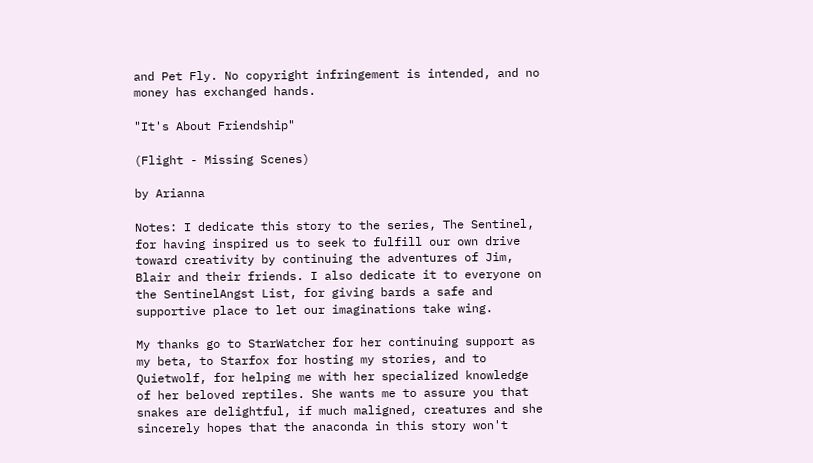and Pet Fly. No copyright infringement is intended, and no money has exchanged hands.

"It's About Friendship"

(Flight - Missing Scenes)

by Arianna

Notes: I dedicate this story to the series, The Sentinel, for having inspired us to seek to fulfill our own drive toward creativity by continuing the adventures of Jim, Blair and their friends. I also dedicate it to everyone on the SentinelAngst List, for giving bards a safe and supportive place to let our imaginations take wing.

My thanks go to StarWatcher for her continuing support as my beta, to Starfox for hosting my stories, and to Quietwolf, for helping me with her specialized knowledge of her beloved reptiles. She wants me to assure you that snakes are delightful, if much maligned, creatures and she sincerely hopes that the anaconda in this story won't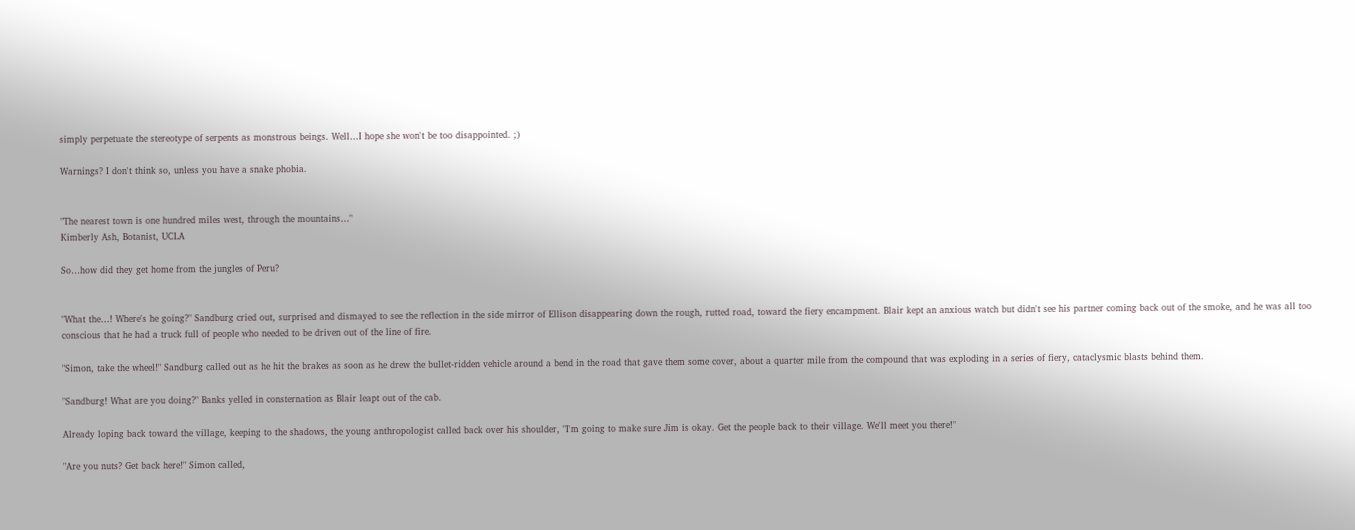simply perpetuate the stereotype of serpents as monstrous beings. Well…I hope she won't be too disappointed. ;)

Warnings? I don't think so, unless you have a snake phobia.


"The nearest town is one hundred miles west, through the mountains…"
Kimberly Ash, Botanist, UCLA

So…how did they get home from the jungles of Peru?


"What the…! Where's he going?" Sandburg cried out, surprised and dismayed to see the reflection in the side mirror of Ellison disappearing down the rough, rutted road, toward the fiery encampment. Blair kept an anxious watch but didn't see his partner coming back out of the smoke, and he was all too conscious that he had a truck full of people who needed to be driven out of the line of fire.

"Simon, take the wheel!" Sandburg called out as he hit the brakes as soon as he drew the bullet-ridden vehicle around a bend in the road that gave them some cover, about a quarter mile from the compound that was exploding in a series of fiery, cataclysmic blasts behind them.

"Sandburg! What are you doing?" Banks yelled in consternation as Blair leapt out of the cab.

Already loping back toward the village, keeping to the shadows, the young anthropologist called back over his shoulder, "I'm going to make sure Jim is okay. Get the people back to their village. We'll meet you there!"

"Are you nuts? Get back here!" Simon called,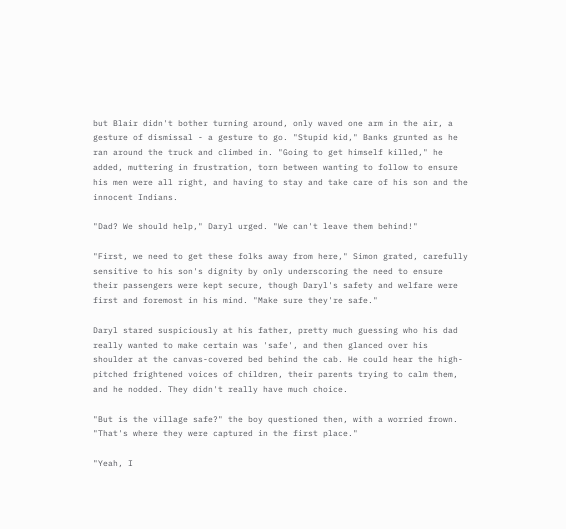but Blair didn't bother turning around, only waved one arm in the air, a gesture of dismissal - a gesture to go. "Stupid kid," Banks grunted as he ran around the truck and climbed in. "Going to get himself killed," he added, muttering in frustration, torn between wanting to follow to ensure his men were all right, and having to stay and take care of his son and the innocent Indians.

"Dad? We should help," Daryl urged. "We can't leave them behind!"

"First, we need to get these folks away from here," Simon grated, carefully sensitive to his son's dignity by only underscoring the need to ensure their passengers were kept secure, though Daryl's safety and welfare were first and foremost in his mind. "Make sure they're safe."

Daryl stared suspiciously at his father, pretty much guessing who his dad really wanted to make certain was 'safe', and then glanced over his shoulder at the canvas-covered bed behind the cab. He could hear the high-pitched frightened voices of children, their parents trying to calm them, and he nodded. They didn't really have much choice.

"But is the village safe?" the boy questioned then, with a worried frown. "That's where they were captured in the first place."

"Yeah, I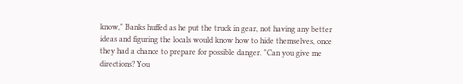know," Banks huffed as he put the truck in gear, not having any better ideas and figuring the locals would know how to hide themselves, once they had a chance to prepare for possible danger. "Can you give me directions? You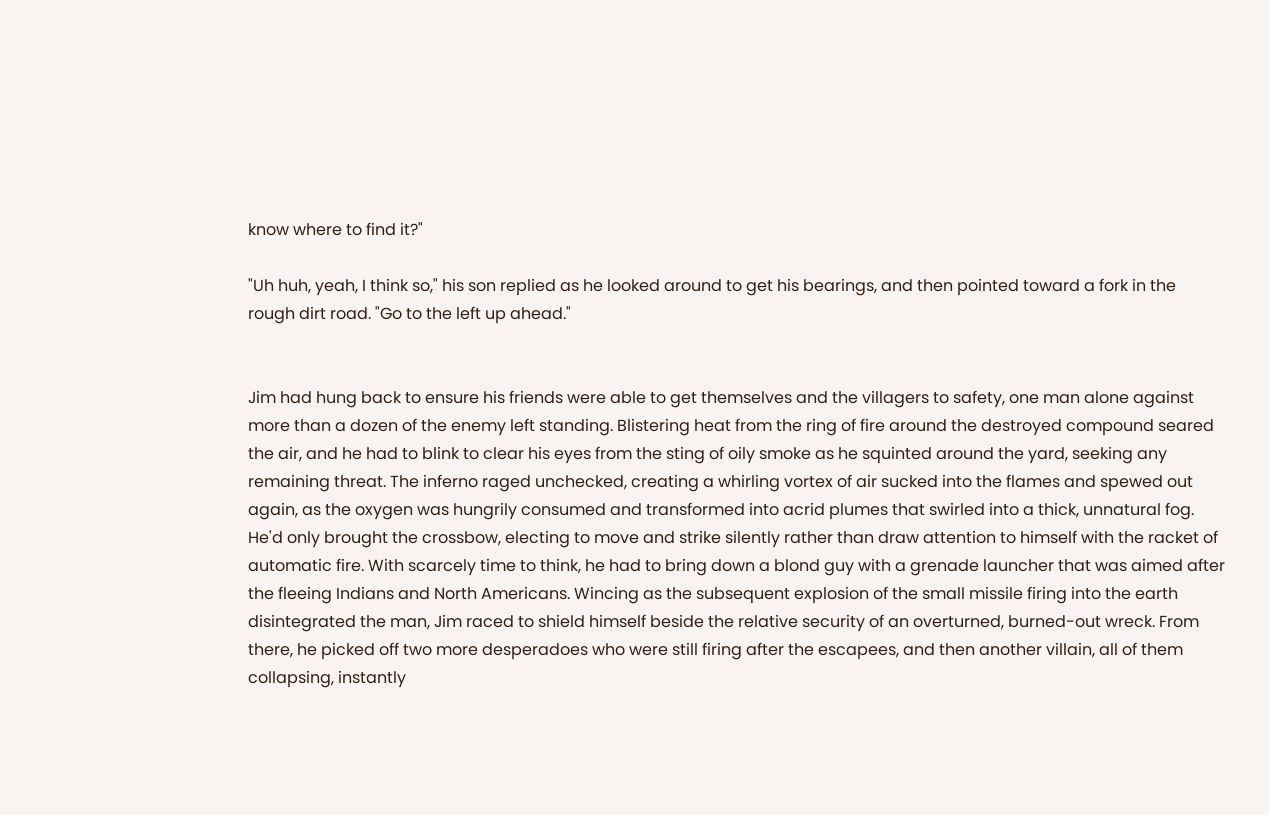know where to find it?"

"Uh huh, yeah, I think so," his son replied as he looked around to get his bearings, and then pointed toward a fork in the rough dirt road. "Go to the left up ahead."


Jim had hung back to ensure his friends were able to get themselves and the villagers to safety, one man alone against more than a dozen of the enemy left standing. Blistering heat from the ring of fire around the destroyed compound seared the air, and he had to blink to clear his eyes from the sting of oily smoke as he squinted around the yard, seeking any remaining threat. The inferno raged unchecked, creating a whirling vortex of air sucked into the flames and spewed out again, as the oxygen was hungrily consumed and transformed into acrid plumes that swirled into a thick, unnatural fog. He'd only brought the crossbow, electing to move and strike silently rather than draw attention to himself with the racket of automatic fire. With scarcely time to think, he had to bring down a blond guy with a grenade launcher that was aimed after the fleeing Indians and North Americans. Wincing as the subsequent explosion of the small missile firing into the earth disintegrated the man, Jim raced to shield himself beside the relative security of an overturned, burned-out wreck. From there, he picked off two more desperadoes who were still firing after the escapees, and then another villain, all of them collapsing, instantly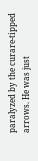paralyzed by the curare-tipped arrows. He was just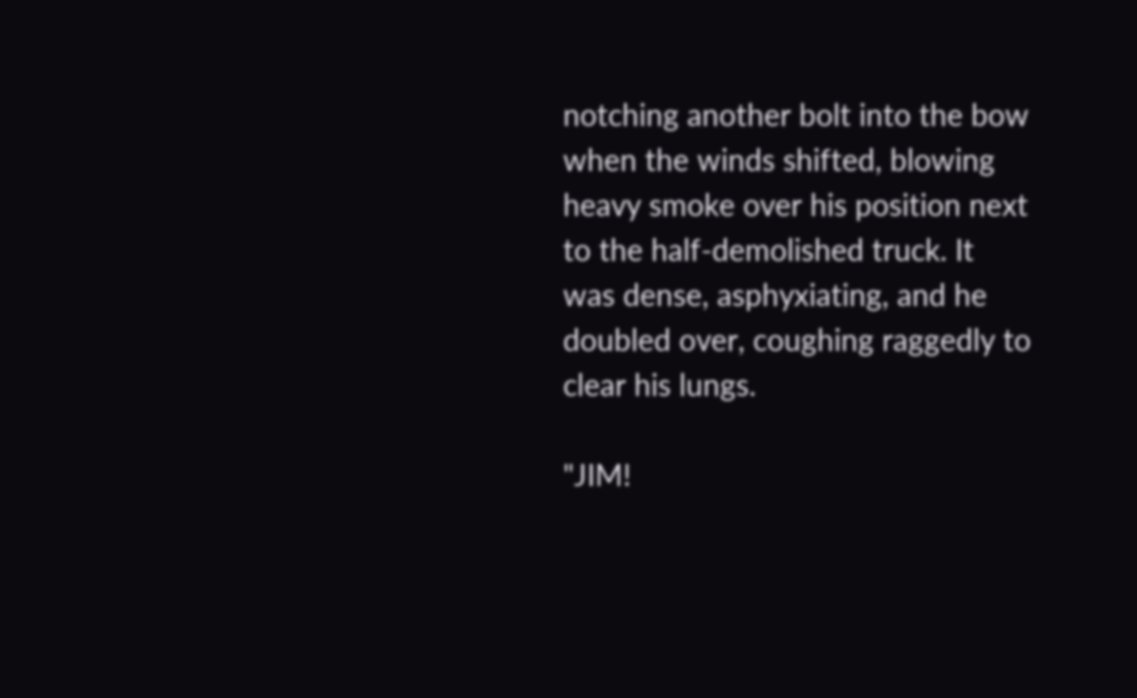notching another bolt into the bow when the winds shifted, blowing heavy smoke over his position next to the half-demolished truck. It was dense, asphyxiating, and he doubled over, coughing raggedly to clear his lungs.

"JIM!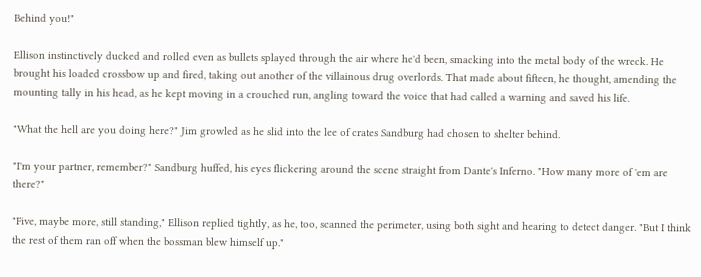Behind you!"

Ellison instinctively ducked and rolled even as bullets splayed through the air where he'd been, smacking into the metal body of the wreck. He brought his loaded crossbow up and fired, taking out another of the villainous drug overlords. That made about fifteen, he thought, amending the mounting tally in his head, as he kept moving in a crouched run, angling toward the voice that had called a warning and saved his life.

"What the hell are you doing here?" Jim growled as he slid into the lee of crates Sandburg had chosen to shelter behind.

"I'm your partner, remember?" Sandburg huffed, his eyes flickering around the scene straight from Dante's Inferno. "How many more of 'em are there?"

"Five, maybe more, still standing," Ellison replied tightly, as he, too, scanned the perimeter, using both sight and hearing to detect danger. "But I think the rest of them ran off when the bossman blew himself up."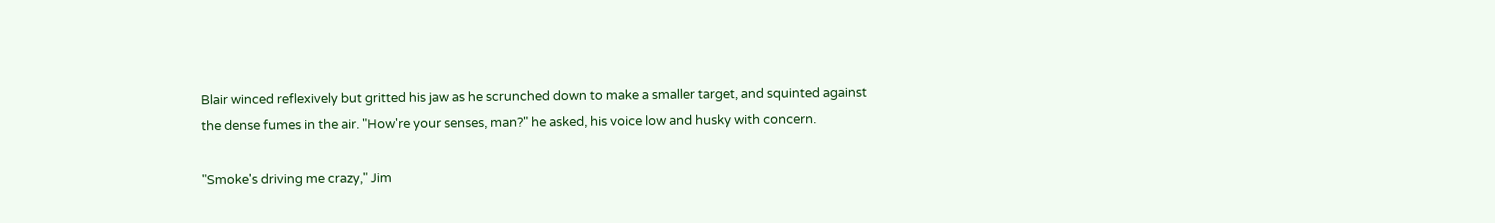Blair winced reflexively but gritted his jaw as he scrunched down to make a smaller target, and squinted against the dense fumes in the air. "How're your senses, man?" he asked, his voice low and husky with concern.

"Smoke's driving me crazy," Jim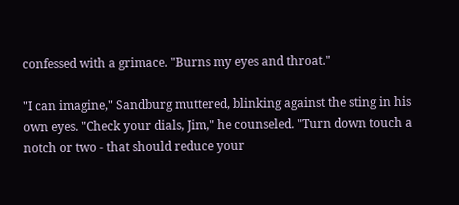confessed with a grimace. "Burns my eyes and throat."

"I can imagine," Sandburg muttered, blinking against the sting in his own eyes. "Check your dials, Jim," he counseled. "Turn down touch a notch or two - that should reduce your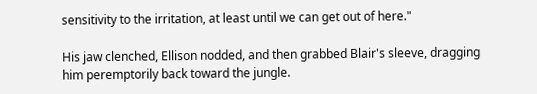sensitivity to the irritation, at least until we can get out of here."

His jaw clenched, Ellison nodded, and then grabbed Blair's sleeve, dragging him peremptorily back toward the jungle.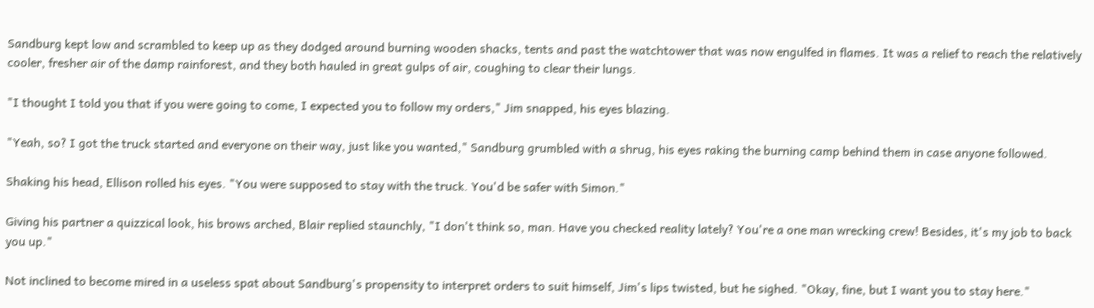Sandburg kept low and scrambled to keep up as they dodged around burning wooden shacks, tents and past the watchtower that was now engulfed in flames. It was a relief to reach the relatively cooler, fresher air of the damp rainforest, and they both hauled in great gulps of air, coughing to clear their lungs.

"I thought I told you that if you were going to come, I expected you to follow my orders," Jim snapped, his eyes blazing.

"Yeah, so? I got the truck started and everyone on their way, just like you wanted," Sandburg grumbled with a shrug, his eyes raking the burning camp behind them in case anyone followed.

Shaking his head, Ellison rolled his eyes. "You were supposed to stay with the truck. You'd be safer with Simon."

Giving his partner a quizzical look, his brows arched, Blair replied staunchly, "I don't think so, man. Have you checked reality lately? You're a one man wrecking crew! Besides, it's my job to back you up."

Not inclined to become mired in a useless spat about Sandburg's propensity to interpret orders to suit himself, Jim's lips twisted, but he sighed. "Okay, fine, but I want you to stay here."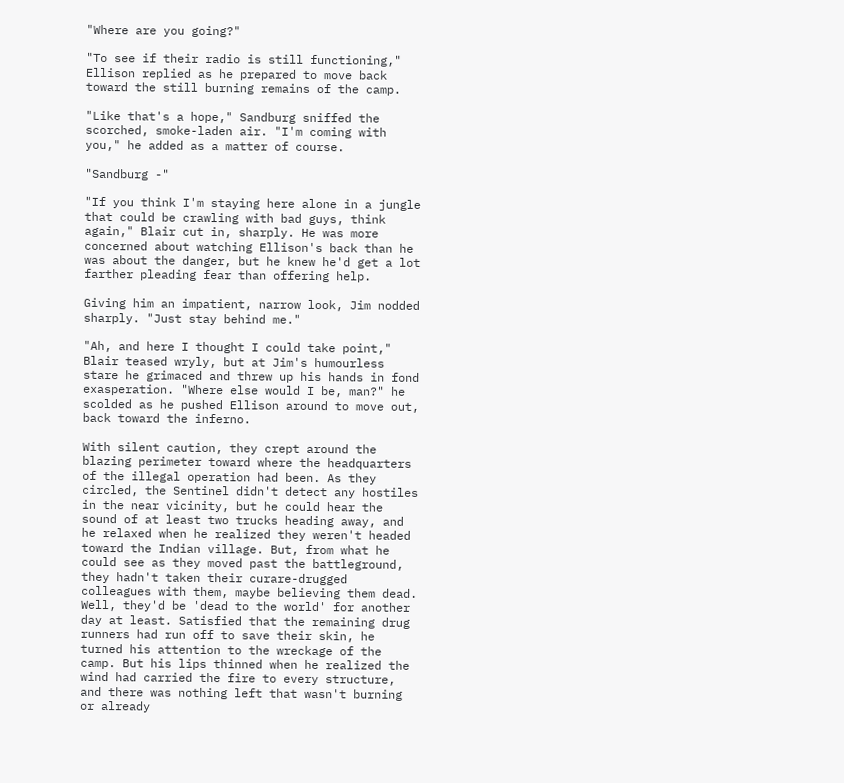"Where are you going?"

"To see if their radio is still functioning," Ellison replied as he prepared to move back toward the still burning remains of the camp.

"Like that's a hope," Sandburg sniffed the scorched, smoke-laden air. "I'm coming with you," he added as a matter of course.

"Sandburg -"

"If you think I'm staying here alone in a jungle that could be crawling with bad guys, think again," Blair cut in, sharply. He was more concerned about watching Ellison's back than he was about the danger, but he knew he'd get a lot farther pleading fear than offering help.

Giving him an impatient, narrow look, Jim nodded sharply. "Just stay behind me."

"Ah, and here I thought I could take point," Blair teased wryly, but at Jim's humourless stare he grimaced and threw up his hands in fond exasperation. "Where else would I be, man?" he scolded as he pushed Ellison around to move out, back toward the inferno.

With silent caution, they crept around the blazing perimeter toward where the headquarters of the illegal operation had been. As they circled, the Sentinel didn't detect any hostiles in the near vicinity, but he could hear the sound of at least two trucks heading away, and he relaxed when he realized they weren't headed toward the Indian village. But, from what he could see as they moved past the battleground, they hadn't taken their curare-drugged colleagues with them, maybe believing them dead. Well, they'd be 'dead to the world' for another day at least. Satisfied that the remaining drug runners had run off to save their skin, he turned his attention to the wreckage of the camp. But his lips thinned when he realized the wind had carried the fire to every structure, and there was nothing left that wasn't burning or already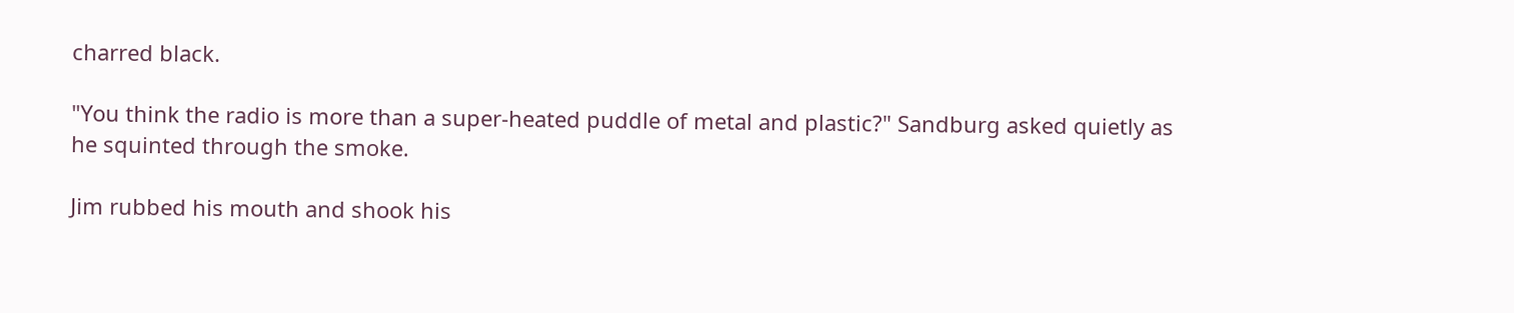charred black.

"You think the radio is more than a super-heated puddle of metal and plastic?" Sandburg asked quietly as he squinted through the smoke.

Jim rubbed his mouth and shook his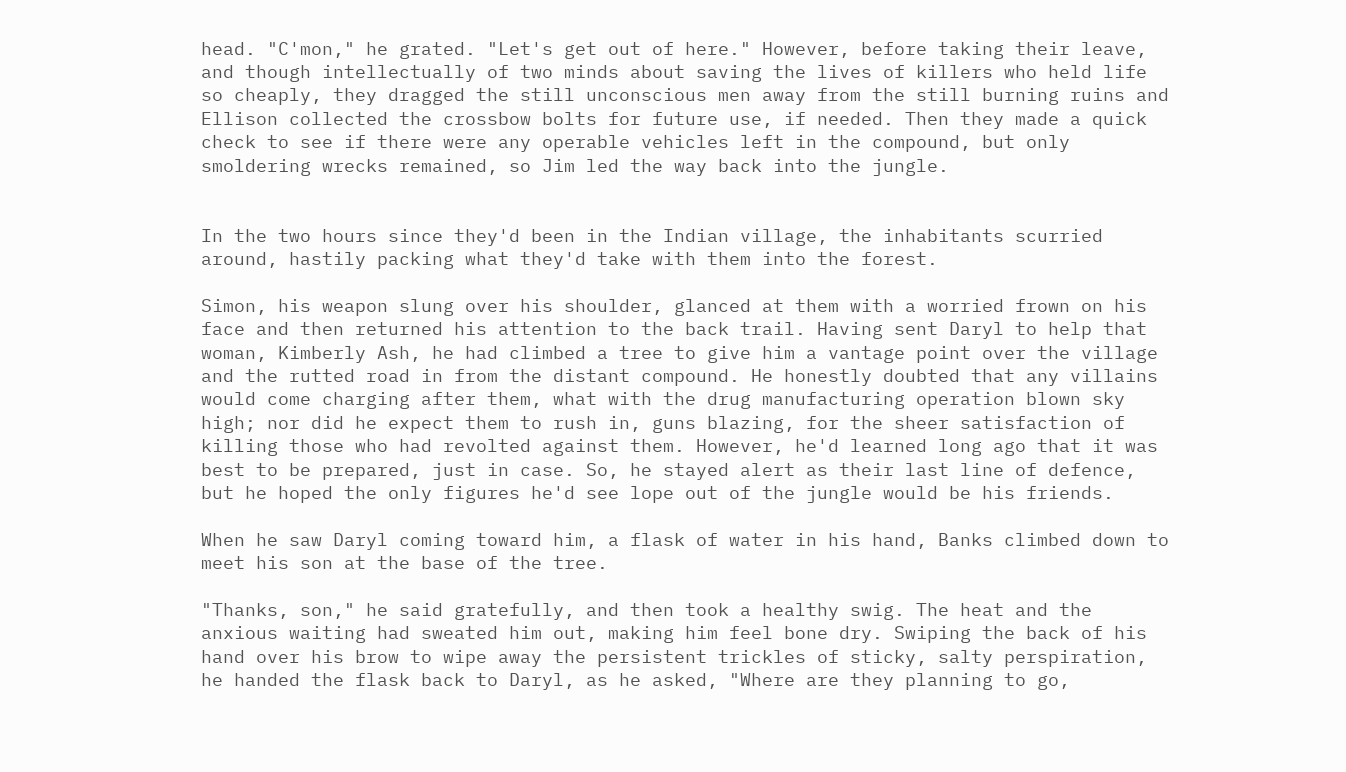head. "C'mon," he grated. "Let's get out of here." However, before taking their leave, and though intellectually of two minds about saving the lives of killers who held life so cheaply, they dragged the still unconscious men away from the still burning ruins and Ellison collected the crossbow bolts for future use, if needed. Then they made a quick check to see if there were any operable vehicles left in the compound, but only smoldering wrecks remained, so Jim led the way back into the jungle.


In the two hours since they'd been in the Indian village, the inhabitants scurried around, hastily packing what they'd take with them into the forest.

Simon, his weapon slung over his shoulder, glanced at them with a worried frown on his face and then returned his attention to the back trail. Having sent Daryl to help that woman, Kimberly Ash, he had climbed a tree to give him a vantage point over the village and the rutted road in from the distant compound. He honestly doubted that any villains would come charging after them, what with the drug manufacturing operation blown sky high; nor did he expect them to rush in, guns blazing, for the sheer satisfaction of killing those who had revolted against them. However, he'd learned long ago that it was best to be prepared, just in case. So, he stayed alert as their last line of defence, but he hoped the only figures he'd see lope out of the jungle would be his friends.

When he saw Daryl coming toward him, a flask of water in his hand, Banks climbed down to meet his son at the base of the tree.

"Thanks, son," he said gratefully, and then took a healthy swig. The heat and the anxious waiting had sweated him out, making him feel bone dry. Swiping the back of his hand over his brow to wipe away the persistent trickles of sticky, salty perspiration, he handed the flask back to Daryl, as he asked, "Where are they planning to go,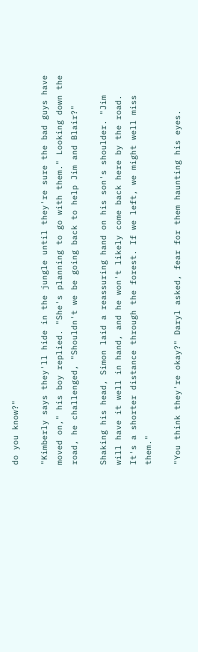do you know?"

"Kimberly says they'll hide in the jungle until they're sure the bad guys have moved on," his boy replied. "She's planning to go with them." Looking down the road, he challenged, "Shouldn't we be going back to help Jim and Blair?"

Shaking his head, Simon laid a reassuring hand on his son's shoulder. "Jim will have it well in hand, and he won't likely come back here by the road. It's a shorter distance through the forest. If we left, we might well miss them."

"You think they're okay?" Daryl asked, fear for them haunting his eyes.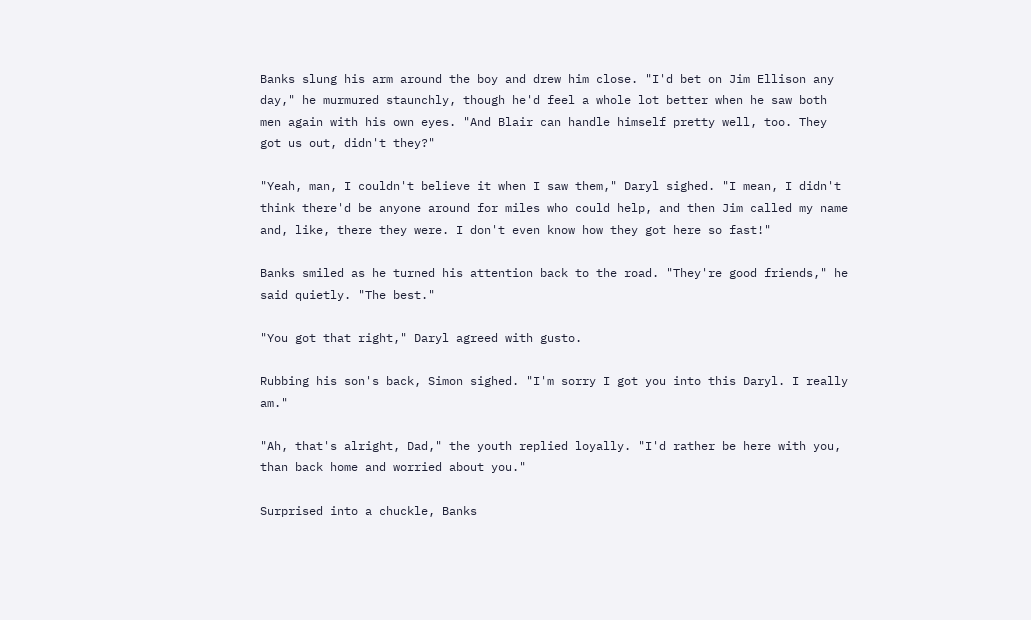Banks slung his arm around the boy and drew him close. "I'd bet on Jim Ellison any day," he murmured staunchly, though he'd feel a whole lot better when he saw both men again with his own eyes. "And Blair can handle himself pretty well, too. They got us out, didn't they?"

"Yeah, man, I couldn't believe it when I saw them," Daryl sighed. "I mean, I didn't think there'd be anyone around for miles who could help, and then Jim called my name and, like, there they were. I don't even know how they got here so fast!"

Banks smiled as he turned his attention back to the road. "They're good friends," he said quietly. "The best."

"You got that right," Daryl agreed with gusto.

Rubbing his son's back, Simon sighed. "I'm sorry I got you into this Daryl. I really am."

"Ah, that's alright, Dad," the youth replied loyally. "I'd rather be here with you, than back home and worried about you."

Surprised into a chuckle, Banks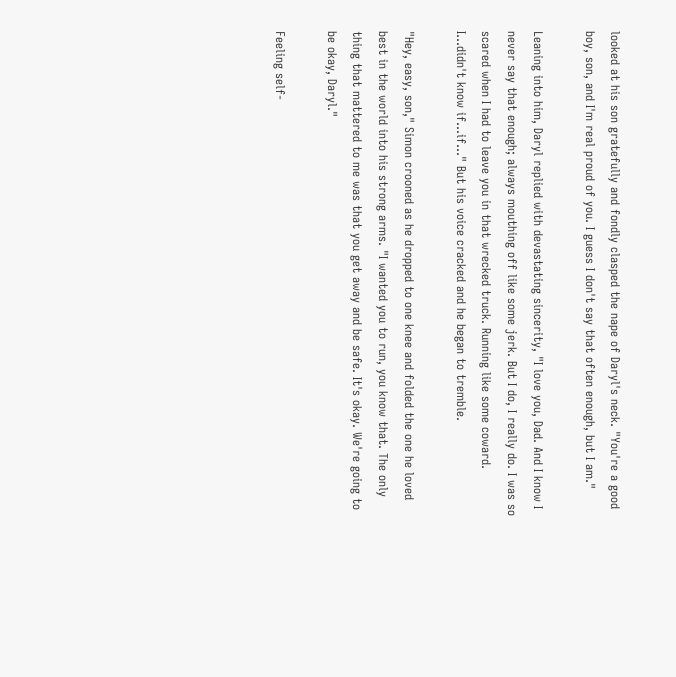looked at his son gratefully and fondly clasped the nape of Daryl's neck. "You're a good boy, son, and I'm real proud of you. I guess I don't say that often enough, but I am."

Leaning into him, Daryl replied with devastating sincerity, "I love you, Dad. And I know I never say that enough; always mouthing off like some jerk. But I do, I really do. I was so scared when I had to leave you in that wrecked truck. Running like some coward. I…didn't know if…if…" But his voice cracked and he began to tremble.

"Hey, easy, son," Simon crooned as he dropped to one knee and folded the one he loved best in the world into his strong arms. "I wanted you to run, you know that. The only thing that mattered to me was that you get away and be safe. It's okay. We're going to be okay, Daryl."

Feeling self-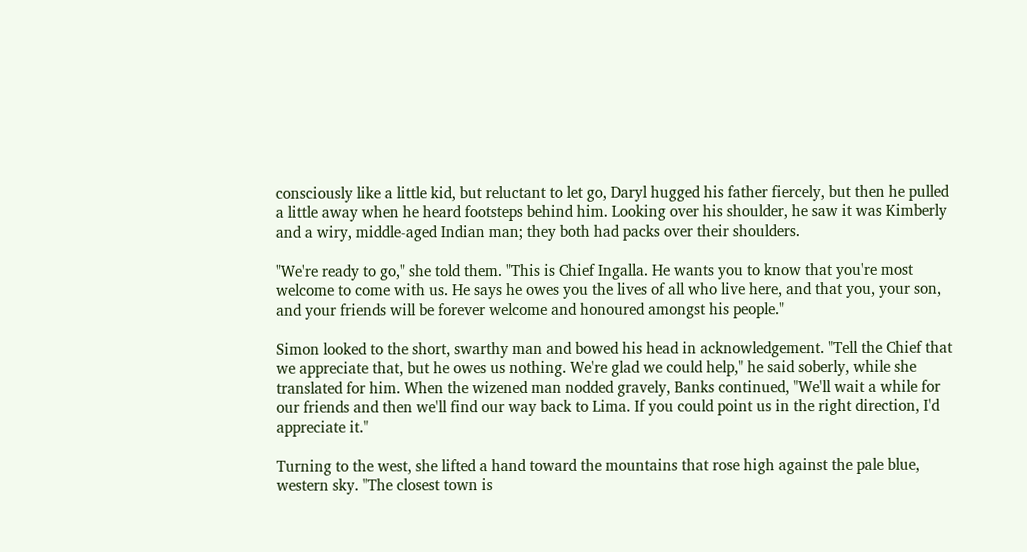consciously like a little kid, but reluctant to let go, Daryl hugged his father fiercely, but then he pulled a little away when he heard footsteps behind him. Looking over his shoulder, he saw it was Kimberly and a wiry, middle-aged Indian man; they both had packs over their shoulders.

"We're ready to go," she told them. "This is Chief Ingalla. He wants you to know that you're most welcome to come with us. He says he owes you the lives of all who live here, and that you, your son, and your friends will be forever welcome and honoured amongst his people."

Simon looked to the short, swarthy man and bowed his head in acknowledgement. "Tell the Chief that we appreciate that, but he owes us nothing. We're glad we could help," he said soberly, while she translated for him. When the wizened man nodded gravely, Banks continued, "We'll wait a while for our friends and then we'll find our way back to Lima. If you could point us in the right direction, I'd appreciate it."

Turning to the west, she lifted a hand toward the mountains that rose high against the pale blue, western sky. "The closest town is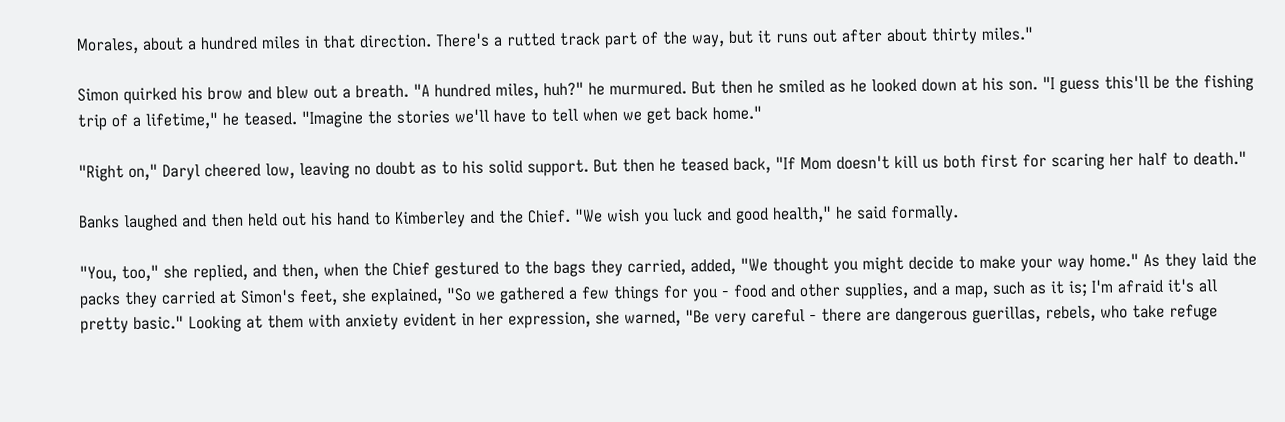Morales, about a hundred miles in that direction. There's a rutted track part of the way, but it runs out after about thirty miles."

Simon quirked his brow and blew out a breath. "A hundred miles, huh?" he murmured. But then he smiled as he looked down at his son. "I guess this'll be the fishing trip of a lifetime," he teased. "Imagine the stories we'll have to tell when we get back home."

"Right on," Daryl cheered low, leaving no doubt as to his solid support. But then he teased back, "If Mom doesn't kill us both first for scaring her half to death."

Banks laughed and then held out his hand to Kimberley and the Chief. "We wish you luck and good health," he said formally.

"You, too," she replied, and then, when the Chief gestured to the bags they carried, added, "We thought you might decide to make your way home." As they laid the packs they carried at Simon's feet, she explained, "So we gathered a few things for you - food and other supplies, and a map, such as it is; I'm afraid it's all pretty basic." Looking at them with anxiety evident in her expression, she warned, "Be very careful - there are dangerous guerillas, rebels, who take refuge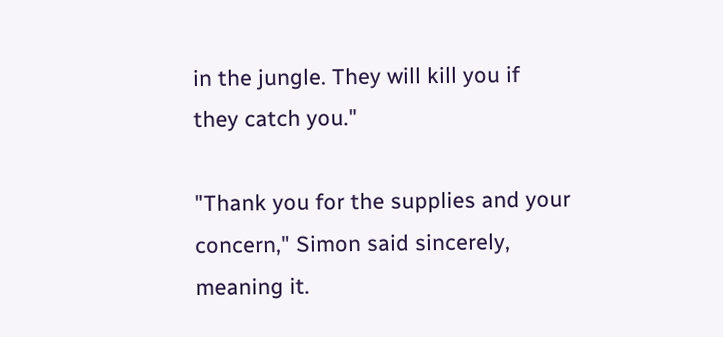in the jungle. They will kill you if they catch you."

"Thank you for the supplies and your concern," Simon said sincerely, meaning it.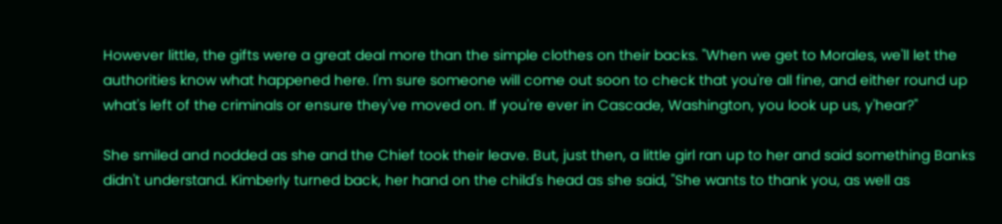However little, the gifts were a great deal more than the simple clothes on their backs. "When we get to Morales, we'll let the authorities know what happened here. I'm sure someone will come out soon to check that you're all fine, and either round up what's left of the criminals or ensure they've moved on. If you're ever in Cascade, Washington, you look up us, y'hear?"

She smiled and nodded as she and the Chief took their leave. But, just then, a little girl ran up to her and said something Banks didn't understand. Kimberly turned back, her hand on the child's head as she said, "She wants to thank you, as well as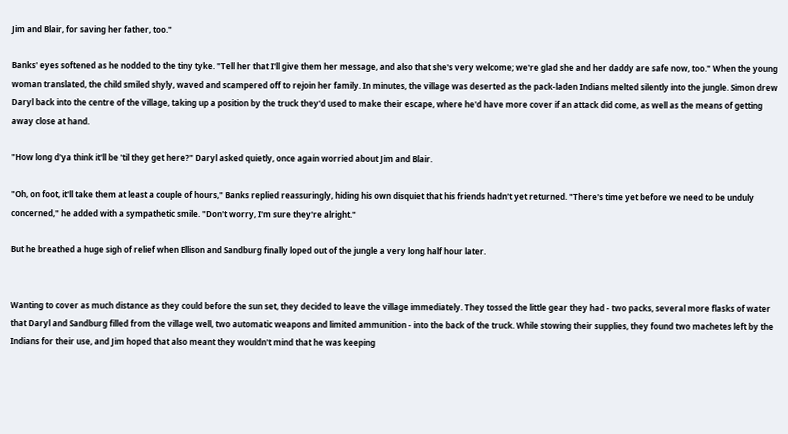Jim and Blair, for saving her father, too."

Banks' eyes softened as he nodded to the tiny tyke. "Tell her that I'll give them her message, and also that she's very welcome; we're glad she and her daddy are safe now, too." When the young woman translated, the child smiled shyly, waved and scampered off to rejoin her family. In minutes, the village was deserted as the pack-laden Indians melted silently into the jungle. Simon drew Daryl back into the centre of the village, taking up a position by the truck they'd used to make their escape, where he'd have more cover if an attack did come, as well as the means of getting away close at hand.

"How long d'ya think it'll be 'til they get here?" Daryl asked quietly, once again worried about Jim and Blair.

"Oh, on foot, it'll take them at least a couple of hours," Banks replied reassuringly, hiding his own disquiet that his friends hadn't yet returned. "There's time yet before we need to be unduly concerned," he added with a sympathetic smile. "Don't worry, I'm sure they're alright."

But he breathed a huge sigh of relief when Ellison and Sandburg finally loped out of the jungle a very long half hour later.


Wanting to cover as much distance as they could before the sun set, they decided to leave the village immediately. They tossed the little gear they had - two packs, several more flasks of water that Daryl and Sandburg filled from the village well, two automatic weapons and limited ammunition - into the back of the truck. While stowing their supplies, they found two machetes left by the Indians for their use, and Jim hoped that also meant they wouldn't mind that he was keeping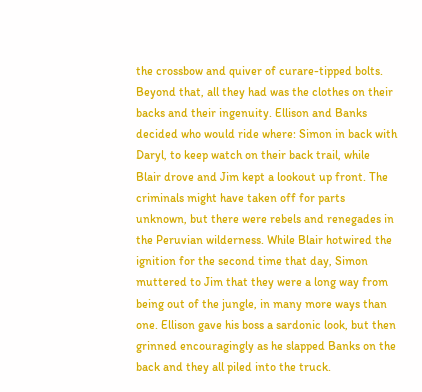the crossbow and quiver of curare-tipped bolts. Beyond that, all they had was the clothes on their backs and their ingenuity. Ellison and Banks decided who would ride where: Simon in back with Daryl, to keep watch on their back trail, while Blair drove and Jim kept a lookout up front. The criminals might have taken off for parts unknown, but there were rebels and renegades in the Peruvian wilderness. While Blair hotwired the ignition for the second time that day, Simon muttered to Jim that they were a long way from being out of the jungle, in many more ways than one. Ellison gave his boss a sardonic look, but then grinned encouragingly as he slapped Banks on the back and they all piled into the truck.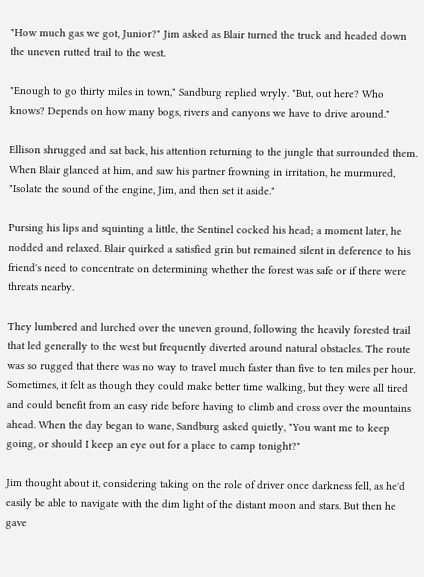"How much gas we got, Junior?" Jim asked as Blair turned the truck and headed down the uneven rutted trail to the west.

"Enough to go thirty miles in town," Sandburg replied wryly. "But, out here? Who knows? Depends on how many bogs, rivers and canyons we have to drive around."

Ellison shrugged and sat back, his attention returning to the jungle that surrounded them. When Blair glanced at him, and saw his partner frowning in irritation, he murmured, "Isolate the sound of the engine, Jim, and then set it aside."

Pursing his lips and squinting a little, the Sentinel cocked his head; a moment later, he nodded and relaxed. Blair quirked a satisfied grin but remained silent in deference to his friend's need to concentrate on determining whether the forest was safe or if there were threats nearby.

They lumbered and lurched over the uneven ground, following the heavily forested trail that led generally to the west but frequently diverted around natural obstacles. The route was so rugged that there was no way to travel much faster than five to ten miles per hour. Sometimes, it felt as though they could make better time walking, but they were all tired and could benefit from an easy ride before having to climb and cross over the mountains ahead. When the day began to wane, Sandburg asked quietly, "You want me to keep going, or should I keep an eye out for a place to camp tonight?"

Jim thought about it, considering taking on the role of driver once darkness fell, as he'd easily be able to navigate with the dim light of the distant moon and stars. But then he gave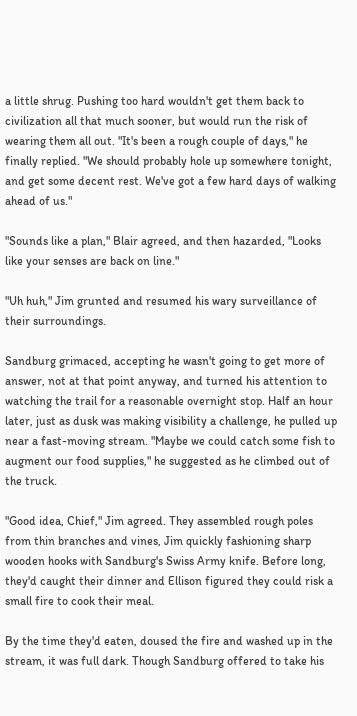a little shrug. Pushing too hard wouldn't get them back to civilization all that much sooner, but would run the risk of wearing them all out. "It's been a rough couple of days," he finally replied. "We should probably hole up somewhere tonight, and get some decent rest. We've got a few hard days of walking ahead of us."

"Sounds like a plan," Blair agreed, and then hazarded, "Looks like your senses are back on line."

"Uh huh," Jim grunted and resumed his wary surveillance of their surroundings.

Sandburg grimaced, accepting he wasn't going to get more of answer, not at that point anyway, and turned his attention to watching the trail for a reasonable overnight stop. Half an hour later, just as dusk was making visibility a challenge, he pulled up near a fast-moving stream. "Maybe we could catch some fish to augment our food supplies," he suggested as he climbed out of the truck.

"Good idea, Chief," Jim agreed. They assembled rough poles from thin branches and vines, Jim quickly fashioning sharp wooden hooks with Sandburg's Swiss Army knife. Before long, they'd caught their dinner and Ellison figured they could risk a small fire to cook their meal.

By the time they'd eaten, doused the fire and washed up in the stream, it was full dark. Though Sandburg offered to take his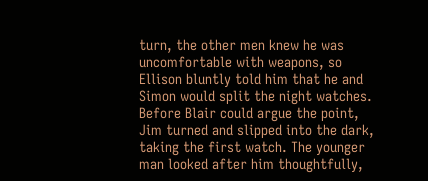turn, the other men knew he was uncomfortable with weapons, so Ellison bluntly told him that he and Simon would split the night watches. Before Blair could argue the point, Jim turned and slipped into the dark, taking the first watch. The younger man looked after him thoughtfully,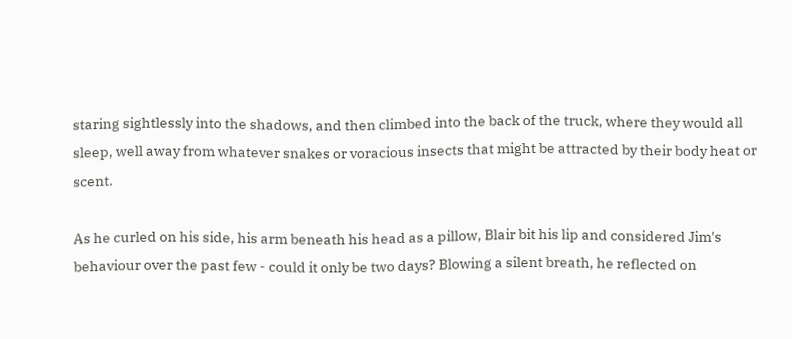staring sightlessly into the shadows, and then climbed into the back of the truck, where they would all sleep, well away from whatever snakes or voracious insects that might be attracted by their body heat or scent.

As he curled on his side, his arm beneath his head as a pillow, Blair bit his lip and considered Jim's behaviour over the past few - could it only be two days? Blowing a silent breath, he reflected on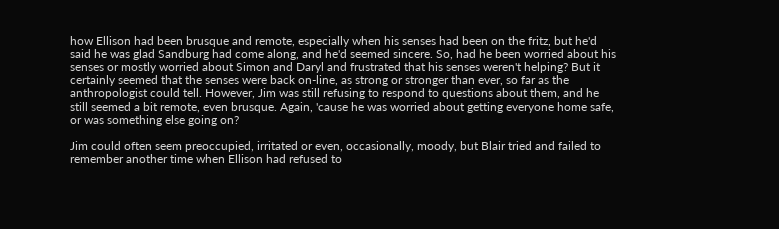how Ellison had been brusque and remote, especially when his senses had been on the fritz, but he'd said he was glad Sandburg had come along, and he'd seemed sincere. So, had he been worried about his senses or mostly worried about Simon and Daryl and frustrated that his senses weren't helping? But it certainly seemed that the senses were back on-line, as strong or stronger than ever, so far as the anthropologist could tell. However, Jim was still refusing to respond to questions about them, and he still seemed a bit remote, even brusque. Again, 'cause he was worried about getting everyone home safe, or was something else going on?

Jim could often seem preoccupied, irritated or even, occasionally, moody, but Blair tried and failed to remember another time when Ellison had refused to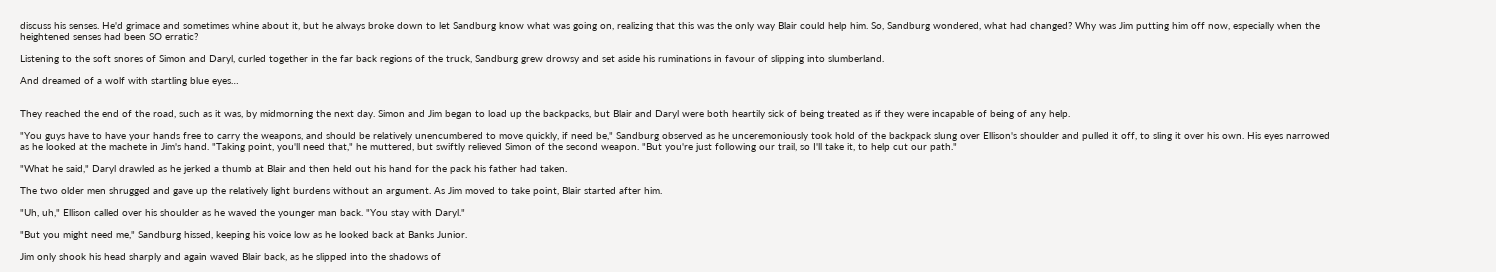discuss his senses. He'd grimace and sometimes whine about it, but he always broke down to let Sandburg know what was going on, realizing that this was the only way Blair could help him. So, Sandburg wondered, what had changed? Why was Jim putting him off now, especially when the heightened senses had been SO erratic?

Listening to the soft snores of Simon and Daryl, curled together in the far back regions of the truck, Sandburg grew drowsy and set aside his ruminations in favour of slipping into slumberland.

And dreamed of a wolf with startling blue eyes…


They reached the end of the road, such as it was, by midmorning the next day. Simon and Jim began to load up the backpacks, but Blair and Daryl were both heartily sick of being treated as if they were incapable of being of any help.

"You guys have to have your hands free to carry the weapons, and should be relatively unencumbered to move quickly, if need be," Sandburg observed as he unceremoniously took hold of the backpack slung over Ellison's shoulder and pulled it off, to sling it over his own. His eyes narrowed as he looked at the machete in Jim's hand. "Taking point, you'll need that," he muttered, but swiftly relieved Simon of the second weapon. "But you're just following our trail, so I'll take it, to help cut our path."

"What he said," Daryl drawled as he jerked a thumb at Blair and then held out his hand for the pack his father had taken.

The two older men shrugged and gave up the relatively light burdens without an argument. As Jim moved to take point, Blair started after him.

"Uh, uh," Ellison called over his shoulder as he waved the younger man back. "You stay with Daryl."

"But you might need me," Sandburg hissed, keeping his voice low as he looked back at Banks Junior.

Jim only shook his head sharply and again waved Blair back, as he slipped into the shadows of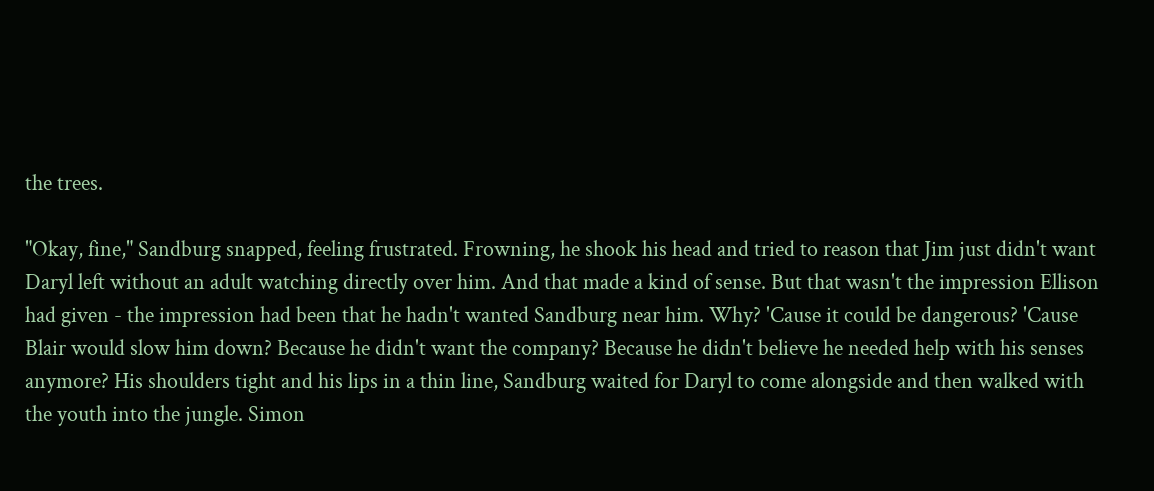the trees.

"Okay, fine," Sandburg snapped, feeling frustrated. Frowning, he shook his head and tried to reason that Jim just didn't want Daryl left without an adult watching directly over him. And that made a kind of sense. But that wasn't the impression Ellison had given - the impression had been that he hadn't wanted Sandburg near him. Why? 'Cause it could be dangerous? 'Cause Blair would slow him down? Because he didn't want the company? Because he didn't believe he needed help with his senses anymore? His shoulders tight and his lips in a thin line, Sandburg waited for Daryl to come alongside and then walked with the youth into the jungle. Simon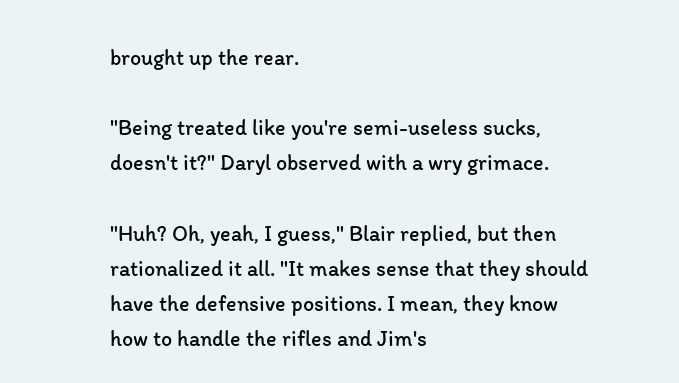brought up the rear.

"Being treated like you're semi-useless sucks, doesn't it?" Daryl observed with a wry grimace.

"Huh? Oh, yeah, I guess," Blair replied, but then rationalized it all. "It makes sense that they should have the defensive positions. I mean, they know how to handle the rifles and Jim's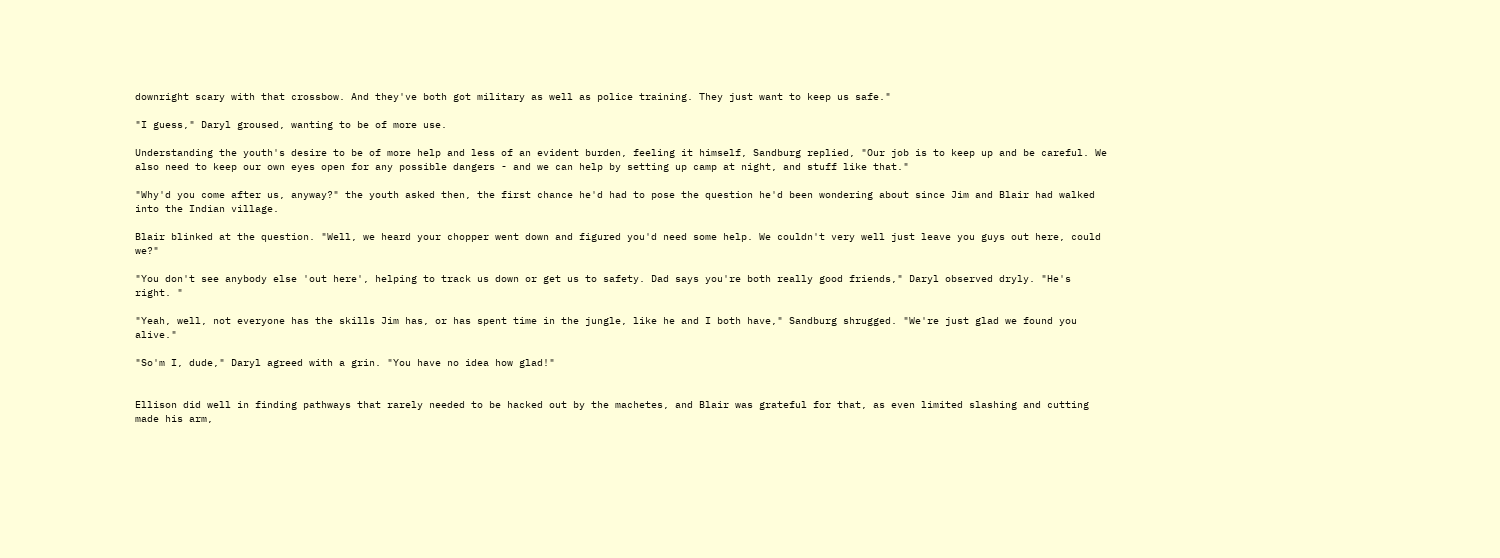downright scary with that crossbow. And they've both got military as well as police training. They just want to keep us safe."

"I guess," Daryl groused, wanting to be of more use.

Understanding the youth's desire to be of more help and less of an evident burden, feeling it himself, Sandburg replied, "Our job is to keep up and be careful. We also need to keep our own eyes open for any possible dangers - and we can help by setting up camp at night, and stuff like that."

"Why'd you come after us, anyway?" the youth asked then, the first chance he'd had to pose the question he'd been wondering about since Jim and Blair had walked into the Indian village.

Blair blinked at the question. "Well, we heard your chopper went down and figured you'd need some help. We couldn't very well just leave you guys out here, could we?"

"You don't see anybody else 'out here', helping to track us down or get us to safety. Dad says you're both really good friends," Daryl observed dryly. "He's right. "

"Yeah, well, not everyone has the skills Jim has, or has spent time in the jungle, like he and I both have," Sandburg shrugged. "We're just glad we found you alive."

"So'm I, dude," Daryl agreed with a grin. "You have no idea how glad!"


Ellison did well in finding pathways that rarely needed to be hacked out by the machetes, and Blair was grateful for that, as even limited slashing and cutting made his arm,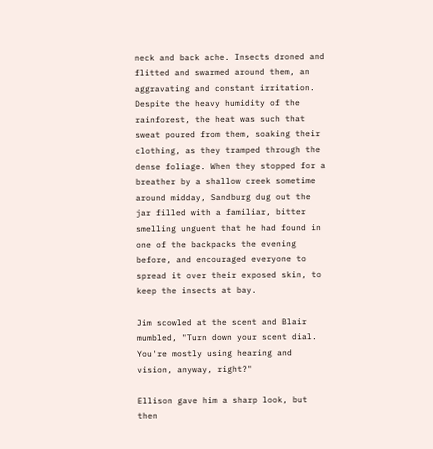neck and back ache. Insects droned and flitted and swarmed around them, an aggravating and constant irritation. Despite the heavy humidity of the rainforest, the heat was such that sweat poured from them, soaking their clothing, as they tramped through the dense foliage. When they stopped for a breather by a shallow creek sometime around midday, Sandburg dug out the jar filled with a familiar, bitter smelling unguent that he had found in one of the backpacks the evening before, and encouraged everyone to spread it over their exposed skin, to keep the insects at bay.

Jim scowled at the scent and Blair mumbled, "Turn down your scent dial. You're mostly using hearing and vision, anyway, right?"

Ellison gave him a sharp look, but then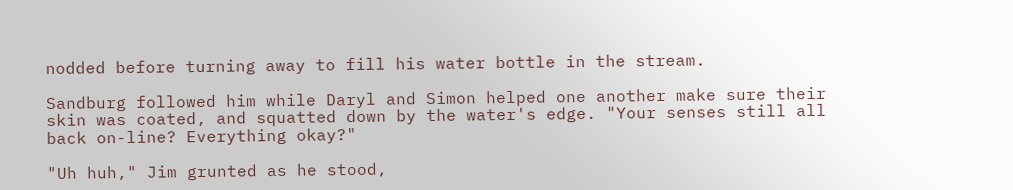nodded before turning away to fill his water bottle in the stream.

Sandburg followed him while Daryl and Simon helped one another make sure their skin was coated, and squatted down by the water's edge. "Your senses still all back on-line? Everything okay?"

"Uh huh," Jim grunted as he stood,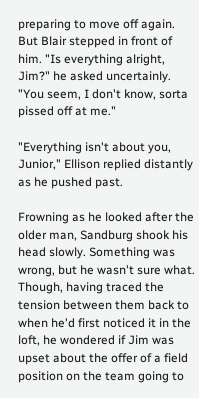preparing to move off again. But Blair stepped in front of him. "Is everything alright, Jim?" he asked uncertainly. "You seem, I don't know, sorta pissed off at me."

"Everything isn't about you, Junior," Ellison replied distantly as he pushed past.

Frowning as he looked after the older man, Sandburg shook his head slowly. Something was wrong, but he wasn't sure what. Though, having traced the tension between them back to when he'd first noticed it in the loft, he wondered if Jim was upset about the offer of a field position on the team going to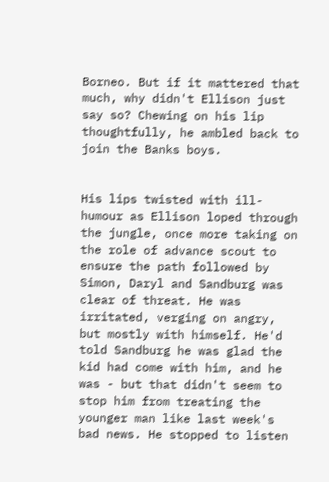Borneo. But if it mattered that much, why didn't Ellison just say so? Chewing on his lip thoughtfully, he ambled back to join the Banks boys.


His lips twisted with ill-humour as Ellison loped through the jungle, once more taking on the role of advance scout to ensure the path followed by Simon, Daryl and Sandburg was clear of threat. He was irritated, verging on angry, but mostly with himself. He'd told Sandburg he was glad the kid had come with him, and he was - but that didn't seem to stop him from treating the younger man like last week's bad news. He stopped to listen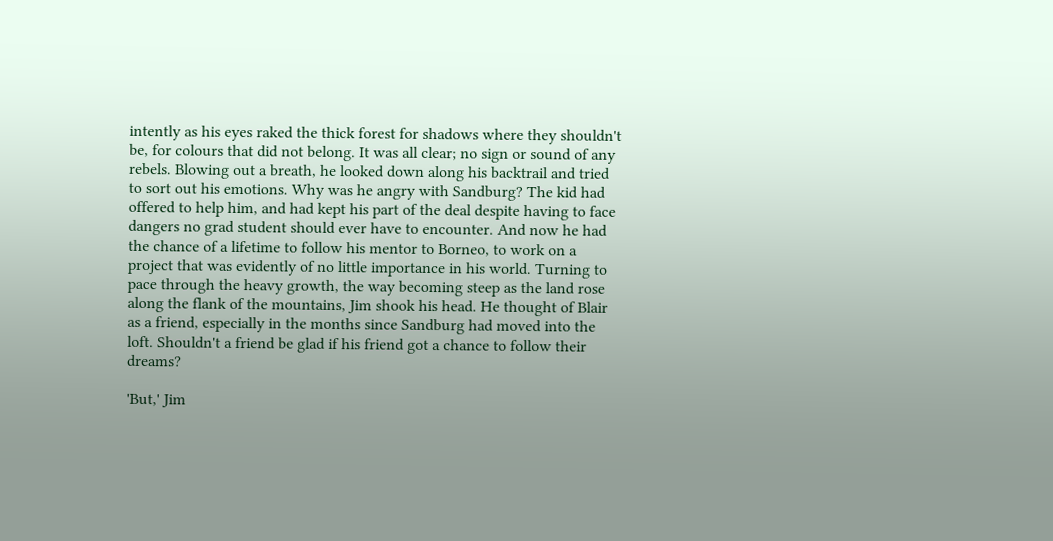intently as his eyes raked the thick forest for shadows where they shouldn't be, for colours that did not belong. It was all clear; no sign or sound of any rebels. Blowing out a breath, he looked down along his backtrail and tried to sort out his emotions. Why was he angry with Sandburg? The kid had offered to help him, and had kept his part of the deal despite having to face dangers no grad student should ever have to encounter. And now he had the chance of a lifetime to follow his mentor to Borneo, to work on a project that was evidently of no little importance in his world. Turning to pace through the heavy growth, the way becoming steep as the land rose along the flank of the mountains, Jim shook his head. He thought of Blair as a friend, especially in the months since Sandburg had moved into the loft. Shouldn't a friend be glad if his friend got a chance to follow their dreams?

'But,' Jim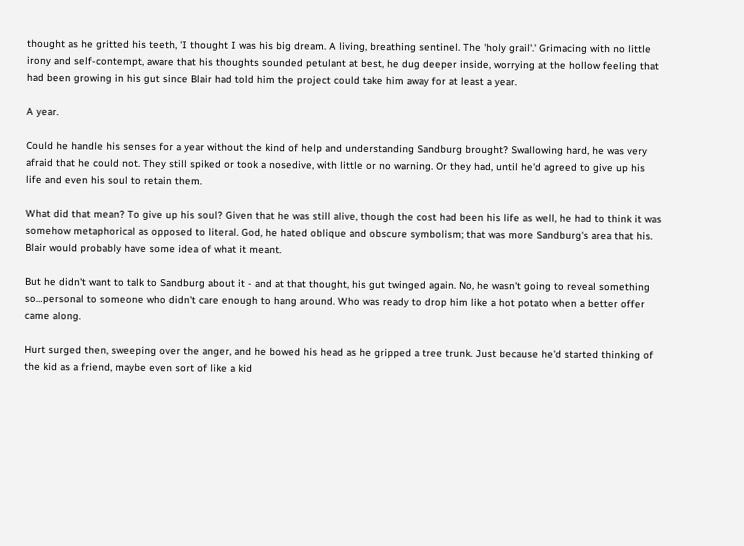thought as he gritted his teeth, 'I thought I was his big dream. A living, breathing sentinel. The 'holy grail'.' Grimacing with no little irony and self-contempt, aware that his thoughts sounded petulant at best, he dug deeper inside, worrying at the hollow feeling that had been growing in his gut since Blair had told him the project could take him away for at least a year.

A year.

Could he handle his senses for a year without the kind of help and understanding Sandburg brought? Swallowing hard, he was very afraid that he could not. They still spiked or took a nosedive, with little or no warning. Or they had, until he'd agreed to give up his life and even his soul to retain them.

What did that mean? To give up his soul? Given that he was still alive, though the cost had been his life as well, he had to think it was somehow metaphorical as opposed to literal. God, he hated oblique and obscure symbolism; that was more Sandburg's area that his. Blair would probably have some idea of what it meant.

But he didn't want to talk to Sandburg about it - and at that thought, his gut twinged again. No, he wasn't going to reveal something so…personal to someone who didn't care enough to hang around. Who was ready to drop him like a hot potato when a better offer came along.

Hurt surged then, sweeping over the anger, and he bowed his head as he gripped a tree trunk. Just because he'd started thinking of the kid as a friend, maybe even sort of like a kid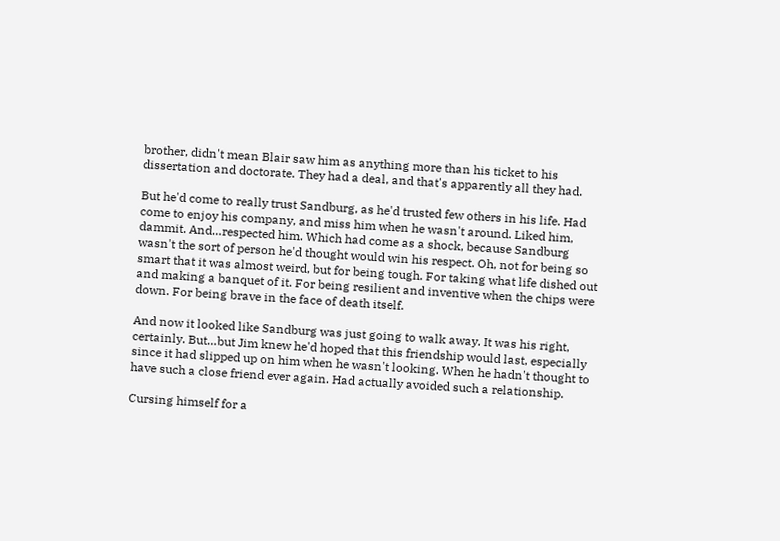brother, didn't mean Blair saw him as anything more than his ticket to his dissertation and doctorate. They had a deal, and that's apparently all they had.

But he'd come to really trust Sandburg, as he'd trusted few others in his life. Had come to enjoy his company, and miss him when he wasn't around. Liked him, dammit. And…respected him. Which had come as a shock, because Sandburg wasn't the sort of person he'd thought would win his respect. Oh, not for being so smart that it was almost weird, but for being tough. For taking what life dished out and making a banquet of it. For being resilient and inventive when the chips were down. For being brave in the face of death itself.

And now it looked like Sandburg was just going to walk away. It was his right, certainly. But…but Jim knew he'd hoped that this friendship would last, especially since it had slipped up on him when he wasn't looking. When he hadn't thought to have such a close friend ever again. Had actually avoided such a relationship.

Cursing himself for a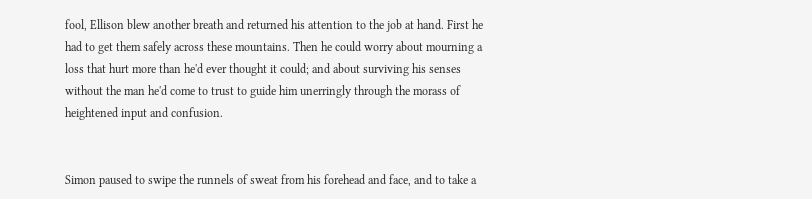fool, Ellison blew another breath and returned his attention to the job at hand. First he had to get them safely across these mountains. Then he could worry about mourning a loss that hurt more than he'd ever thought it could; and about surviving his senses without the man he'd come to trust to guide him unerringly through the morass of heightened input and confusion.


Simon paused to swipe the runnels of sweat from his forehead and face, and to take a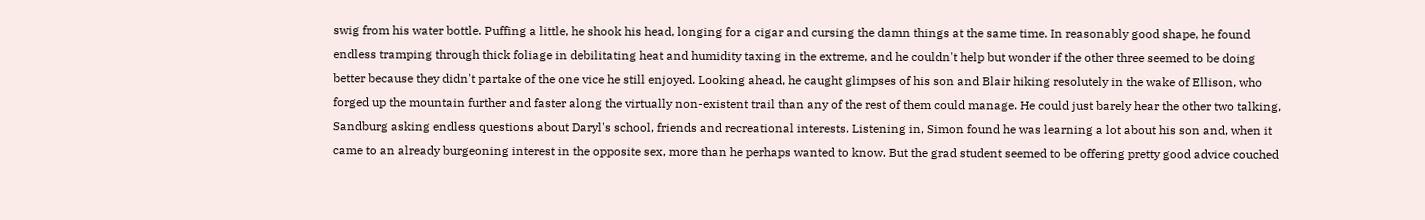swig from his water bottle. Puffing a little, he shook his head, longing for a cigar and cursing the damn things at the same time. In reasonably good shape, he found endless tramping through thick foliage in debilitating heat and humidity taxing in the extreme, and he couldn't help but wonder if the other three seemed to be doing better because they didn't partake of the one vice he still enjoyed. Looking ahead, he caught glimpses of his son and Blair hiking resolutely in the wake of Ellison, who forged up the mountain further and faster along the virtually non-existent trail than any of the rest of them could manage. He could just barely hear the other two talking, Sandburg asking endless questions about Daryl's school, friends and recreational interests. Listening in, Simon found he was learning a lot about his son and, when it came to an already burgeoning interest in the opposite sex, more than he perhaps wanted to know. But the grad student seemed to be offering pretty good advice couched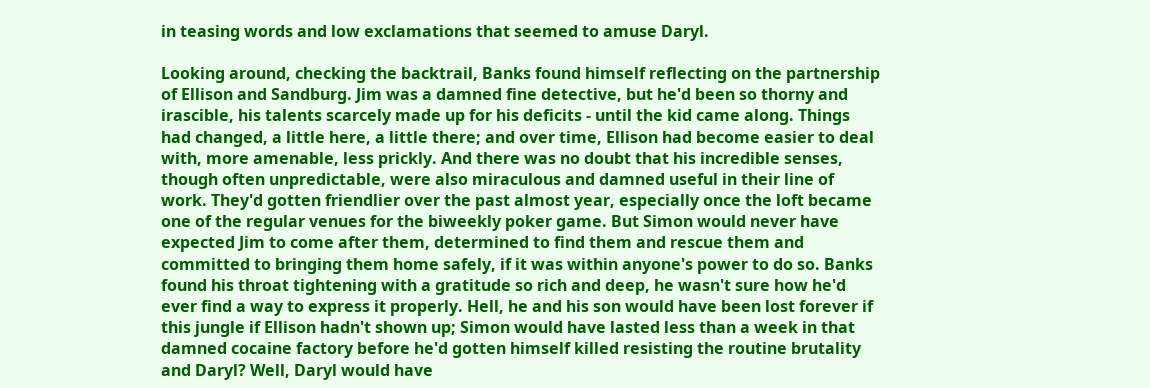in teasing words and low exclamations that seemed to amuse Daryl.

Looking around, checking the backtrail, Banks found himself reflecting on the partnership of Ellison and Sandburg. Jim was a damned fine detective, but he'd been so thorny and irascible, his talents scarcely made up for his deficits - until the kid came along. Things had changed, a little here, a little there; and over time, Ellison had become easier to deal with, more amenable, less prickly. And there was no doubt that his incredible senses, though often unpredictable, were also miraculous and damned useful in their line of work. They'd gotten friendlier over the past almost year, especially once the loft became one of the regular venues for the biweekly poker game. But Simon would never have expected Jim to come after them, determined to find them and rescue them and committed to bringing them home safely, if it was within anyone's power to do so. Banks found his throat tightening with a gratitude so rich and deep, he wasn't sure how he'd ever find a way to express it properly. Hell, he and his son would have been lost forever if this jungle if Ellison hadn't shown up; Simon would have lasted less than a week in that damned cocaine factory before he'd gotten himself killed resisting the routine brutality and Daryl? Well, Daryl would have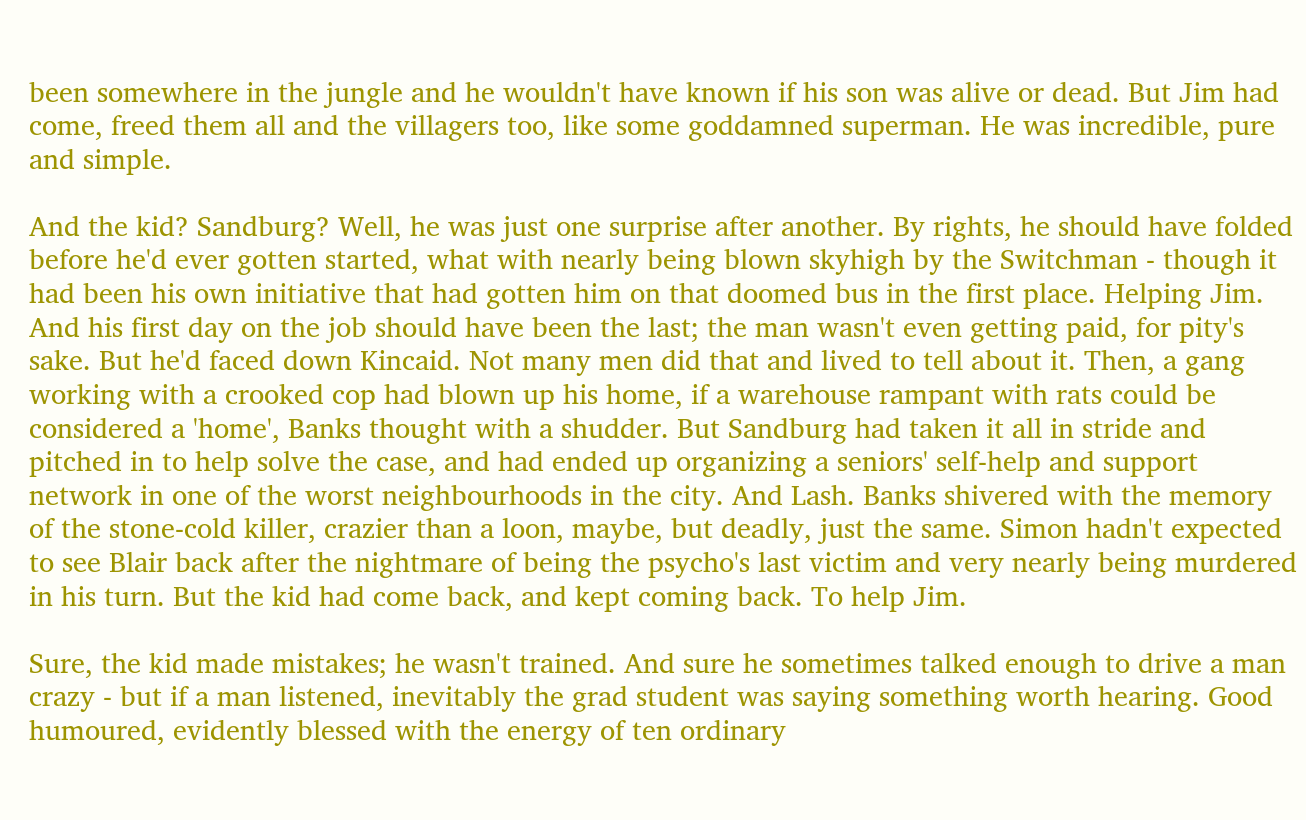been somewhere in the jungle and he wouldn't have known if his son was alive or dead. But Jim had come, freed them all and the villagers too, like some goddamned superman. He was incredible, pure and simple.

And the kid? Sandburg? Well, he was just one surprise after another. By rights, he should have folded before he'd ever gotten started, what with nearly being blown skyhigh by the Switchman - though it had been his own initiative that had gotten him on that doomed bus in the first place. Helping Jim. And his first day on the job should have been the last; the man wasn't even getting paid, for pity's sake. But he'd faced down Kincaid. Not many men did that and lived to tell about it. Then, a gang working with a crooked cop had blown up his home, if a warehouse rampant with rats could be considered a 'home', Banks thought with a shudder. But Sandburg had taken it all in stride and pitched in to help solve the case, and had ended up organizing a seniors' self-help and support network in one of the worst neighbourhoods in the city. And Lash. Banks shivered with the memory of the stone-cold killer, crazier than a loon, maybe, but deadly, just the same. Simon hadn't expected to see Blair back after the nightmare of being the psycho's last victim and very nearly being murdered in his turn. But the kid had come back, and kept coming back. To help Jim.

Sure, the kid made mistakes; he wasn't trained. And sure he sometimes talked enough to drive a man crazy - but if a man listened, inevitably the grad student was saying something worth hearing. Good humoured, evidently blessed with the energy of ten ordinary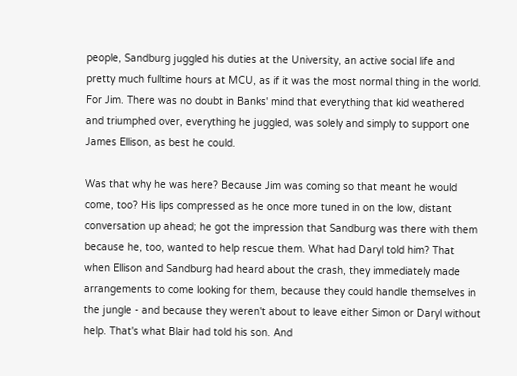people, Sandburg juggled his duties at the University, an active social life and pretty much fulltime hours at MCU, as if it was the most normal thing in the world. For Jim. There was no doubt in Banks' mind that everything that kid weathered and triumphed over, everything he juggled, was solely and simply to support one James Ellison, as best he could.

Was that why he was here? Because Jim was coming so that meant he would come, too? His lips compressed as he once more tuned in on the low, distant conversation up ahead; he got the impression that Sandburg was there with them because he, too, wanted to help rescue them. What had Daryl told him? That when Ellison and Sandburg had heard about the crash, they immediately made arrangements to come looking for them, because they could handle themselves in the jungle - and because they weren't about to leave either Simon or Daryl without help. That's what Blair had told his son. And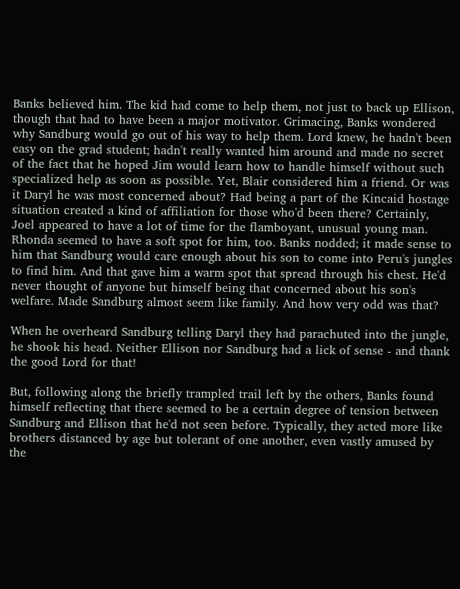Banks believed him. The kid had come to help them, not just to back up Ellison, though that had to have been a major motivator. Grimacing, Banks wondered why Sandburg would go out of his way to help them. Lord knew, he hadn't been easy on the grad student; hadn't really wanted him around and made no secret of the fact that he hoped Jim would learn how to handle himself without such specialized help as soon as possible. Yet, Blair considered him a friend. Or was it Daryl he was most concerned about? Had being a part of the Kincaid hostage situation created a kind of affiliation for those who'd been there? Certainly, Joel appeared to have a lot of time for the flamboyant, unusual young man. Rhonda seemed to have a soft spot for him, too. Banks nodded; it made sense to him that Sandburg would care enough about his son to come into Peru's jungles to find him. And that gave him a warm spot that spread through his chest. He'd never thought of anyone but himself being that concerned about his son's welfare. Made Sandburg almost seem like family. And how very odd was that?

When he overheard Sandburg telling Daryl they had parachuted into the jungle, he shook his head. Neither Ellison nor Sandburg had a lick of sense - and thank the good Lord for that!

But, following along the briefly trampled trail left by the others, Banks found himself reflecting that there seemed to be a certain degree of tension between Sandburg and Ellison that he'd not seen before. Typically, they acted more like brothers distanced by age but tolerant of one another, even vastly amused by the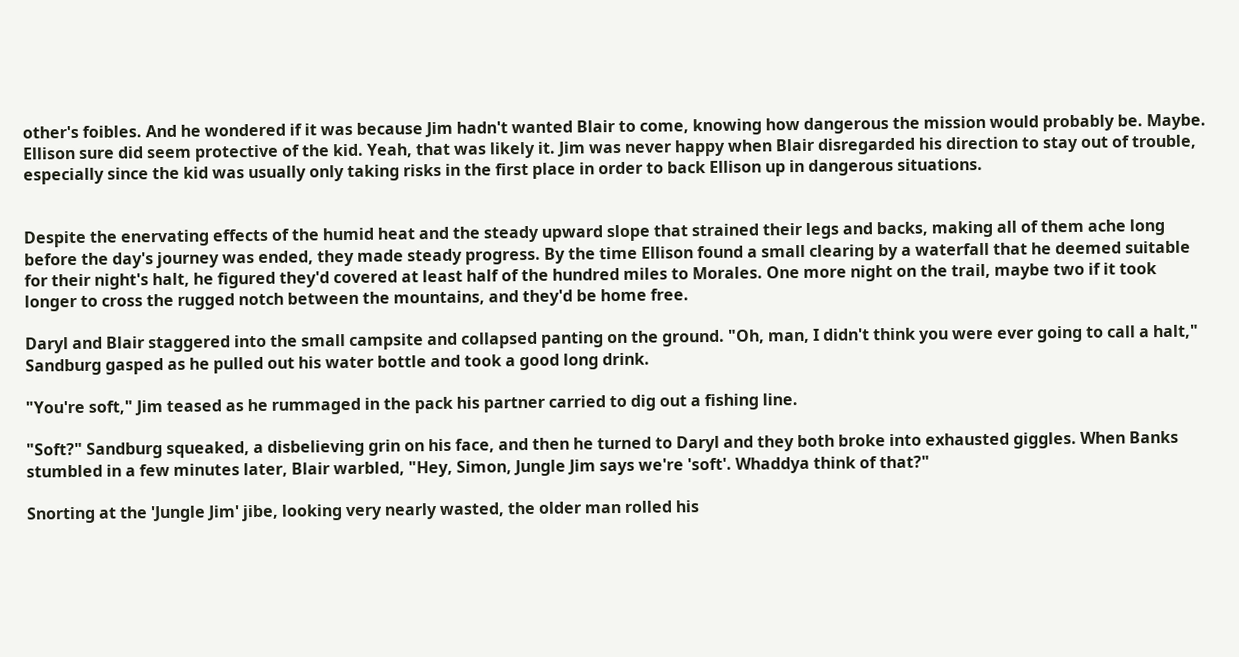other's foibles. And he wondered if it was because Jim hadn't wanted Blair to come, knowing how dangerous the mission would probably be. Maybe. Ellison sure did seem protective of the kid. Yeah, that was likely it. Jim was never happy when Blair disregarded his direction to stay out of trouble, especially since the kid was usually only taking risks in the first place in order to back Ellison up in dangerous situations.


Despite the enervating effects of the humid heat and the steady upward slope that strained their legs and backs, making all of them ache long before the day's journey was ended, they made steady progress. By the time Ellison found a small clearing by a waterfall that he deemed suitable for their night's halt, he figured they'd covered at least half of the hundred miles to Morales. One more night on the trail, maybe two if it took longer to cross the rugged notch between the mountains, and they'd be home free.

Daryl and Blair staggered into the small campsite and collapsed panting on the ground. "Oh, man, I didn't think you were ever going to call a halt," Sandburg gasped as he pulled out his water bottle and took a good long drink.

"You're soft," Jim teased as he rummaged in the pack his partner carried to dig out a fishing line.

"Soft?" Sandburg squeaked, a disbelieving grin on his face, and then he turned to Daryl and they both broke into exhausted giggles. When Banks stumbled in a few minutes later, Blair warbled, "Hey, Simon, Jungle Jim says we're 'soft'. Whaddya think of that?"

Snorting at the 'Jungle Jim' jibe, looking very nearly wasted, the older man rolled his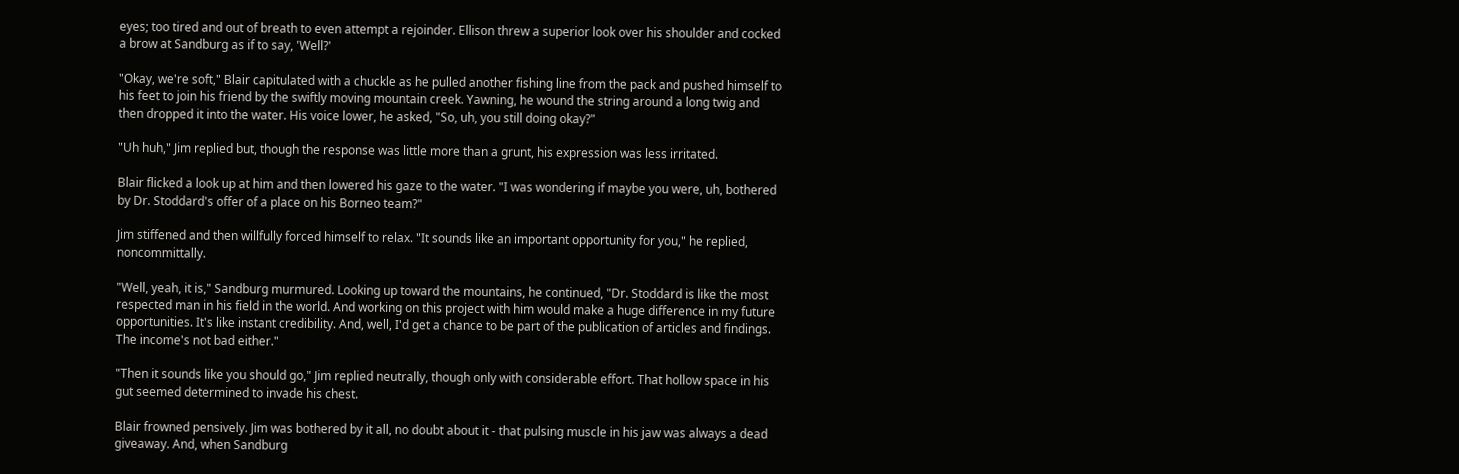eyes; too tired and out of breath to even attempt a rejoinder. Ellison threw a superior look over his shoulder and cocked a brow at Sandburg as if to say, 'Well?'

"Okay, we're soft," Blair capitulated with a chuckle as he pulled another fishing line from the pack and pushed himself to his feet to join his friend by the swiftly moving mountain creek. Yawning, he wound the string around a long twig and then dropped it into the water. His voice lower, he asked, "So, uh, you still doing okay?"

"Uh huh," Jim replied but, though the response was little more than a grunt, his expression was less irritated.

Blair flicked a look up at him and then lowered his gaze to the water. "I was wondering if maybe you were, uh, bothered by Dr. Stoddard's offer of a place on his Borneo team?"

Jim stiffened and then willfully forced himself to relax. "It sounds like an important opportunity for you," he replied, noncommittally.

"Well, yeah, it is," Sandburg murmured. Looking up toward the mountains, he continued, "Dr. Stoddard is like the most respected man in his field in the world. And working on this project with him would make a huge difference in my future opportunities. It's like instant credibility. And, well, I'd get a chance to be part of the publication of articles and findings. The income's not bad either."

"Then it sounds like you should go," Jim replied neutrally, though only with considerable effort. That hollow space in his gut seemed determined to invade his chest.

Blair frowned pensively. Jim was bothered by it all, no doubt about it - that pulsing muscle in his jaw was always a dead giveaway. And, when Sandburg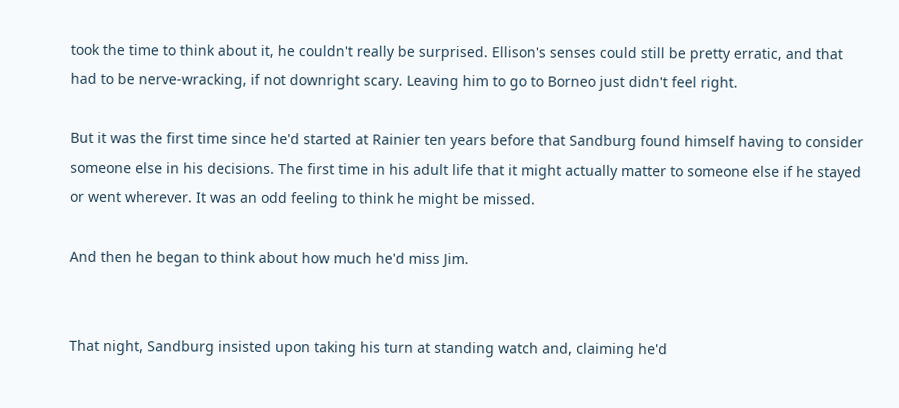took the time to think about it, he couldn't really be surprised. Ellison's senses could still be pretty erratic, and that had to be nerve-wracking, if not downright scary. Leaving him to go to Borneo just didn't feel right.

But it was the first time since he'd started at Rainier ten years before that Sandburg found himself having to consider someone else in his decisions. The first time in his adult life that it might actually matter to someone else if he stayed or went wherever. It was an odd feeling to think he might be missed.

And then he began to think about how much he'd miss Jim.


That night, Sandburg insisted upon taking his turn at standing watch and, claiming he'd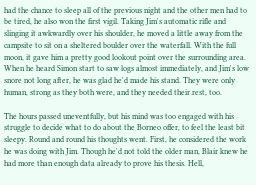had the chance to sleep all of the previous night and the other men had to be tired, he also won the first vigil. Taking Jim's automatic rifle and slinging it awkwardly over his shoulder, he moved a little away from the campsite to sit on a sheltered boulder over the waterfall. With the full moon, it gave him a pretty good lookout point over the surrounding area. When he heard Simon start to saw logs almost immediately, and Jim's low snore not long after, he was glad he'd made his stand. They were only human, strong as they both were, and they needed their rest, too.

The hours passed uneventfully, but his mind was too engaged with his struggle to decide what to do about the Borneo offer, to feel the least bit sleepy. Round and round his thoughts went. First, he considered the work he was doing with Jim. Though he'd not told the older man, Blair knew he had more than enough data already to prove his thesis. Hell,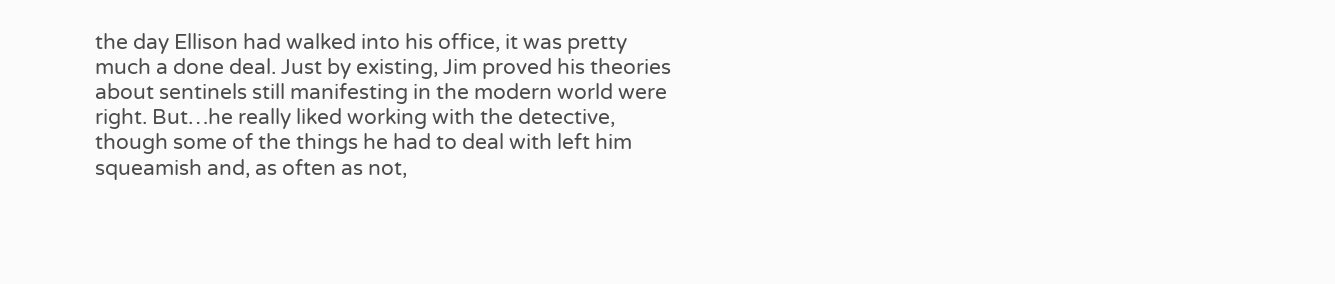the day Ellison had walked into his office, it was pretty much a done deal. Just by existing, Jim proved his theories about sentinels still manifesting in the modern world were right. But…he really liked working with the detective, though some of the things he had to deal with left him squeamish and, as often as not,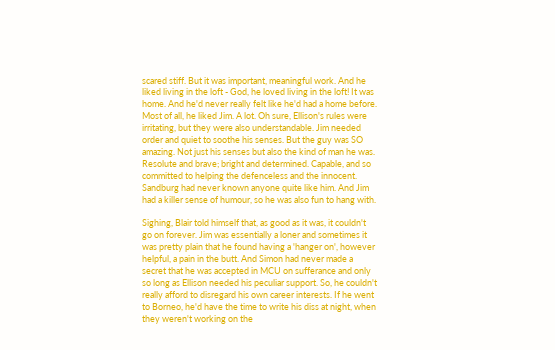scared stiff. But it was important, meaningful work. And he liked living in the loft - God, he loved living in the loft! It was home. And he'd never really felt like he'd had a home before. Most of all, he liked Jim. A lot. Oh sure, Ellison's rules were irritating, but they were also understandable. Jim needed order and quiet to soothe his senses. But the guy was SO amazing. Not just his senses but also the kind of man he was. Resolute and brave; bright and determined. Capable, and so committed to helping the defenceless and the innocent. Sandburg had never known anyone quite like him. And Jim had a killer sense of humour, so he was also fun to hang with.

Sighing, Blair told himself that, as good as it was, it couldn't go on forever. Jim was essentially a loner and sometimes it was pretty plain that he found having a 'hanger on', however helpful, a pain in the butt. And Simon had never made a secret that he was accepted in MCU on sufferance and only so long as Ellison needed his peculiar support. So, he couldn't really afford to disregard his own career interests. If he went to Borneo, he'd have the time to write his diss at night, when they weren't working on the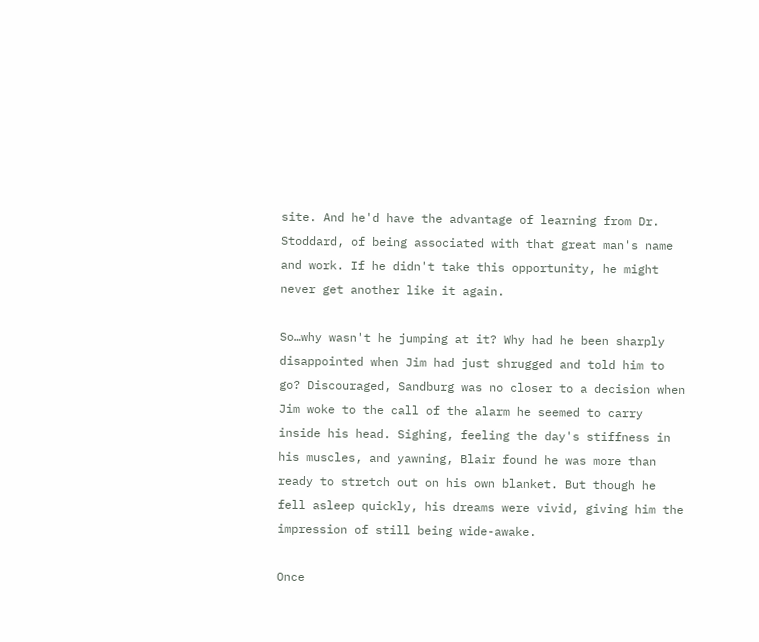site. And he'd have the advantage of learning from Dr. Stoddard, of being associated with that great man's name and work. If he didn't take this opportunity, he might never get another like it again.

So…why wasn't he jumping at it? Why had he been sharply disappointed when Jim had just shrugged and told him to go? Discouraged, Sandburg was no closer to a decision when Jim woke to the call of the alarm he seemed to carry inside his head. Sighing, feeling the day's stiffness in his muscles, and yawning, Blair found he was more than ready to stretch out on his own blanket. But though he fell asleep quickly, his dreams were vivid, giving him the impression of still being wide-awake.

Once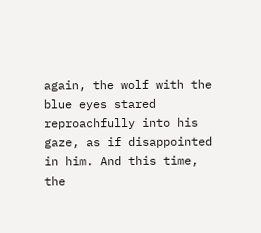again, the wolf with the blue eyes stared reproachfully into his gaze, as if disappointed in him. And this time, the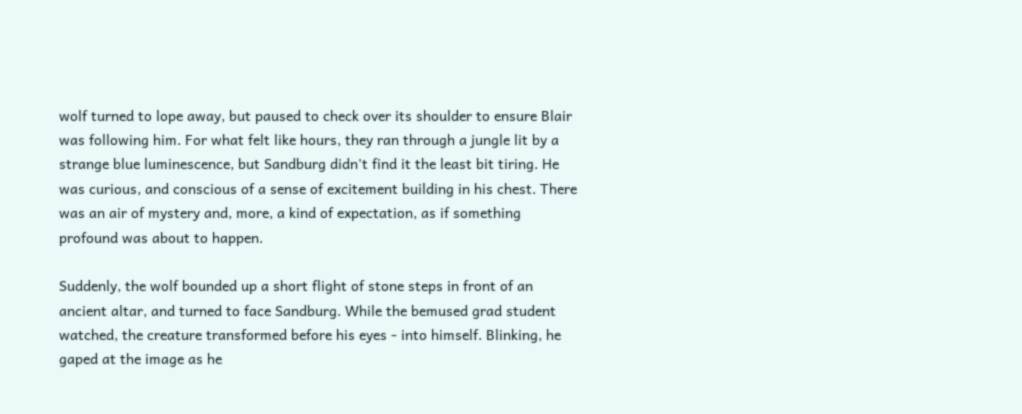wolf turned to lope away, but paused to check over its shoulder to ensure Blair was following him. For what felt like hours, they ran through a jungle lit by a strange blue luminescence, but Sandburg didn't find it the least bit tiring. He was curious, and conscious of a sense of excitement building in his chest. There was an air of mystery and, more, a kind of expectation, as if something profound was about to happen.

Suddenly, the wolf bounded up a short flight of stone steps in front of an ancient altar, and turned to face Sandburg. While the bemused grad student watched, the creature transformed before his eyes - into himself. Blinking, he gaped at the image as he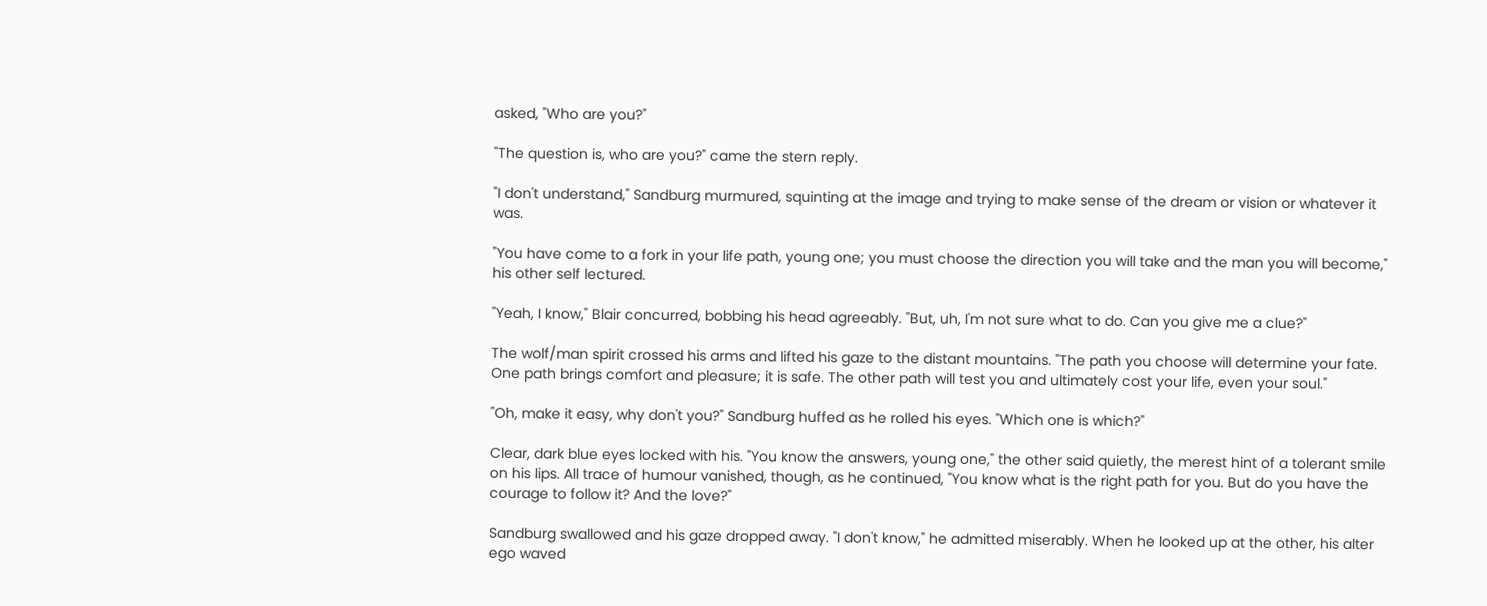asked, "Who are you?"

"The question is, who are you?" came the stern reply.

"I don't understand," Sandburg murmured, squinting at the image and trying to make sense of the dream or vision or whatever it was.

"You have come to a fork in your life path, young one; you must choose the direction you will take and the man you will become," his other self lectured.

"Yeah, I know," Blair concurred, bobbing his head agreeably. "But, uh, I'm not sure what to do. Can you give me a clue?"

The wolf/man spirit crossed his arms and lifted his gaze to the distant mountains. "The path you choose will determine your fate. One path brings comfort and pleasure; it is safe. The other path will test you and ultimately cost your life, even your soul."

"Oh, make it easy, why don't you?" Sandburg huffed as he rolled his eyes. "Which one is which?"

Clear, dark blue eyes locked with his. "You know the answers, young one," the other said quietly, the merest hint of a tolerant smile on his lips. All trace of humour vanished, though, as he continued, "You know what is the right path for you. But do you have the courage to follow it? And the love?"

Sandburg swallowed and his gaze dropped away. "I don't know," he admitted miserably. When he looked up at the other, his alter ego waved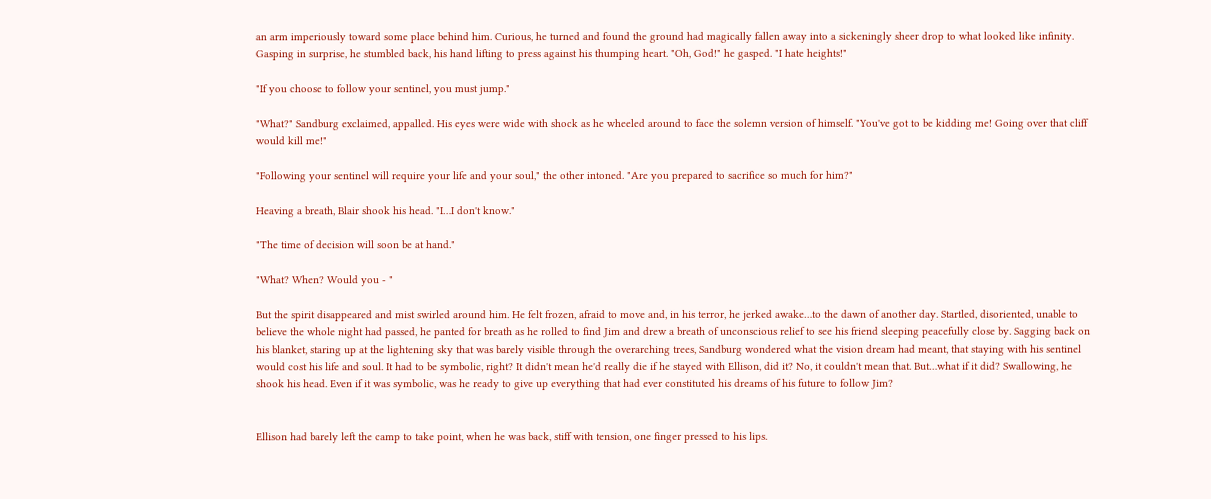an arm imperiously toward some place behind him. Curious, he turned and found the ground had magically fallen away into a sickeningly sheer drop to what looked like infinity. Gasping in surprise, he stumbled back, his hand lifting to press against his thumping heart. "Oh, God!" he gasped. "I hate heights!"

"If you choose to follow your sentinel, you must jump."

"What?" Sandburg exclaimed, appalled. His eyes were wide with shock as he wheeled around to face the solemn version of himself. "You've got to be kidding me! Going over that cliff would kill me!"

"Following your sentinel will require your life and your soul," the other intoned. "Are you prepared to sacrifice so much for him?"

Heaving a breath, Blair shook his head. "I…I don't know."

"The time of decision will soon be at hand."

"What? When? Would you - "

But the spirit disappeared and mist swirled around him. He felt frozen, afraid to move and, in his terror, he jerked awake…to the dawn of another day. Startled, disoriented, unable to believe the whole night had passed, he panted for breath as he rolled to find Jim and drew a breath of unconscious relief to see his friend sleeping peacefully close by. Sagging back on his blanket, staring up at the lightening sky that was barely visible through the overarching trees, Sandburg wondered what the vision dream had meant, that staying with his sentinel would cost his life and soul. It had to be symbolic, right? It didn't mean he'd really die if he stayed with Ellison, did it? No, it couldn't mean that. But…what if it did? Swallowing, he shook his head. Even if it was symbolic, was he ready to give up everything that had ever constituted his dreams of his future to follow Jim?


Ellison had barely left the camp to take point, when he was back, stiff with tension, one finger pressed to his lips.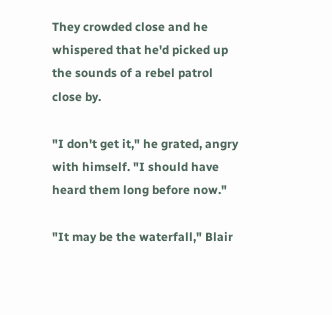They crowded close and he whispered that he'd picked up the sounds of a rebel patrol close by.

"I don't get it," he grated, angry with himself. "I should have heard them long before now."

"It may be the waterfall," Blair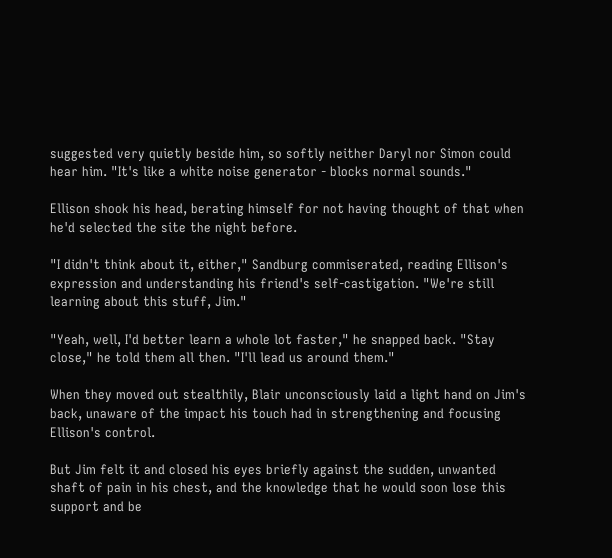suggested very quietly beside him, so softly neither Daryl nor Simon could hear him. "It's like a white noise generator - blocks normal sounds."

Ellison shook his head, berating himself for not having thought of that when he'd selected the site the night before.

"I didn't think about it, either," Sandburg commiserated, reading Ellison's expression and understanding his friend's self-castigation. "We're still learning about this stuff, Jim."

"Yeah, well, I'd better learn a whole lot faster," he snapped back. "Stay close," he told them all then. "I'll lead us around them."

When they moved out stealthily, Blair unconsciously laid a light hand on Jim's back, unaware of the impact his touch had in strengthening and focusing Ellison's control.

But Jim felt it and closed his eyes briefly against the sudden, unwanted shaft of pain in his chest, and the knowledge that he would soon lose this support and be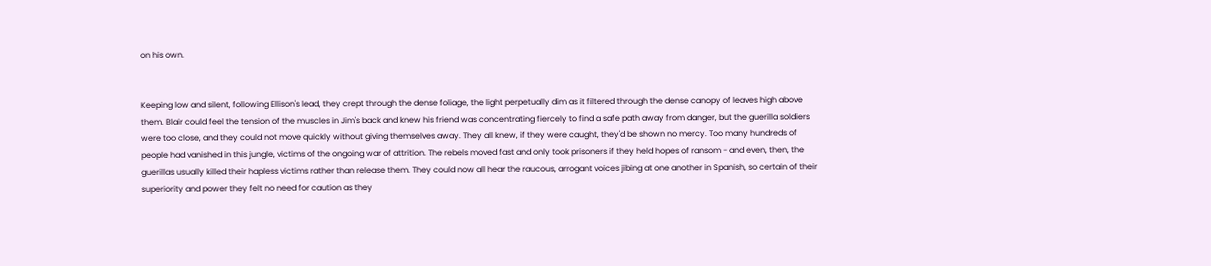on his own.


Keeping low and silent, following Ellison's lead, they crept through the dense foliage, the light perpetually dim as it filtered through the dense canopy of leaves high above them. Blair could feel the tension of the muscles in Jim's back and knew his friend was concentrating fiercely to find a safe path away from danger, but the guerilla soldiers were too close, and they could not move quickly without giving themselves away. They all knew, if they were caught, they'd be shown no mercy. Too many hundreds of people had vanished in this jungle, victims of the ongoing war of attrition. The rebels moved fast and only took prisoners if they held hopes of ransom - and even, then, the guerillas usually killed their hapless victims rather than release them. They could now all hear the raucous, arrogant voices jibing at one another in Spanish, so certain of their superiority and power they felt no need for caution as they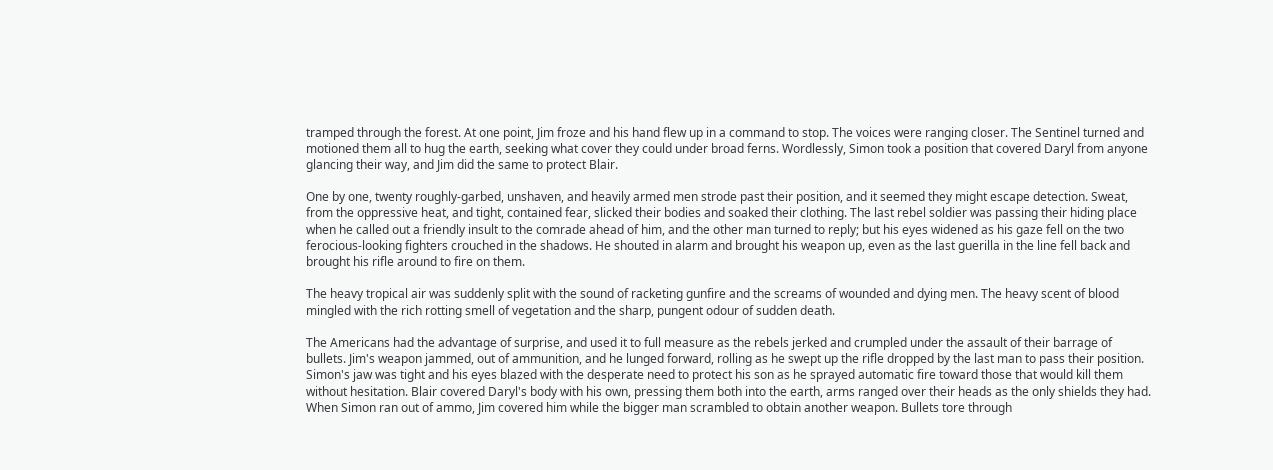tramped through the forest. At one point, Jim froze and his hand flew up in a command to stop. The voices were ranging closer. The Sentinel turned and motioned them all to hug the earth, seeking what cover they could under broad ferns. Wordlessly, Simon took a position that covered Daryl from anyone glancing their way, and Jim did the same to protect Blair.

One by one, twenty roughly-garbed, unshaven, and heavily armed men strode past their position, and it seemed they might escape detection. Sweat, from the oppressive heat, and tight, contained fear, slicked their bodies and soaked their clothing. The last rebel soldier was passing their hiding place when he called out a friendly insult to the comrade ahead of him, and the other man turned to reply; but his eyes widened as his gaze fell on the two ferocious-looking fighters crouched in the shadows. He shouted in alarm and brought his weapon up, even as the last guerilla in the line fell back and brought his rifle around to fire on them.

The heavy tropical air was suddenly split with the sound of racketing gunfire and the screams of wounded and dying men. The heavy scent of blood mingled with the rich rotting smell of vegetation and the sharp, pungent odour of sudden death.

The Americans had the advantage of surprise, and used it to full measure as the rebels jerked and crumpled under the assault of their barrage of bullets. Jim's weapon jammed, out of ammunition, and he lunged forward, rolling as he swept up the rifle dropped by the last man to pass their position. Simon's jaw was tight and his eyes blazed with the desperate need to protect his son as he sprayed automatic fire toward those that would kill them without hesitation. Blair covered Daryl's body with his own, pressing them both into the earth, arms ranged over their heads as the only shields they had. When Simon ran out of ammo, Jim covered him while the bigger man scrambled to obtain another weapon. Bullets tore through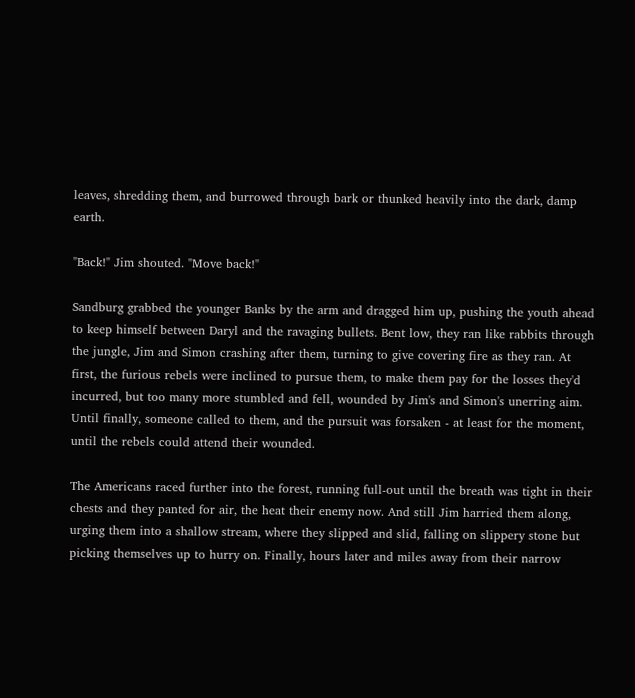leaves, shredding them, and burrowed through bark or thunked heavily into the dark, damp earth.

"Back!" Jim shouted. "Move back!"

Sandburg grabbed the younger Banks by the arm and dragged him up, pushing the youth ahead to keep himself between Daryl and the ravaging bullets. Bent low, they ran like rabbits through the jungle, Jim and Simon crashing after them, turning to give covering fire as they ran. At first, the furious rebels were inclined to pursue them, to make them pay for the losses they'd incurred, but too many more stumbled and fell, wounded by Jim's and Simon's unerring aim. Until finally, someone called to them, and the pursuit was forsaken - at least for the moment, until the rebels could attend their wounded.

The Americans raced further into the forest, running full-out until the breath was tight in their chests and they panted for air, the heat their enemy now. And still Jim harried them along, urging them into a shallow stream, where they slipped and slid, falling on slippery stone but picking themselves up to hurry on. Finally, hours later and miles away from their narrow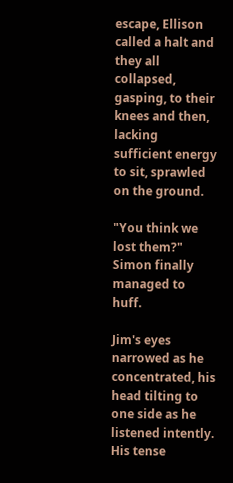escape, Ellison called a halt and they all collapsed, gasping, to their knees and then, lacking sufficient energy to sit, sprawled on the ground.

"You think we lost them?" Simon finally managed to huff.

Jim's eyes narrowed as he concentrated, his head tilting to one side as he listened intently. His tense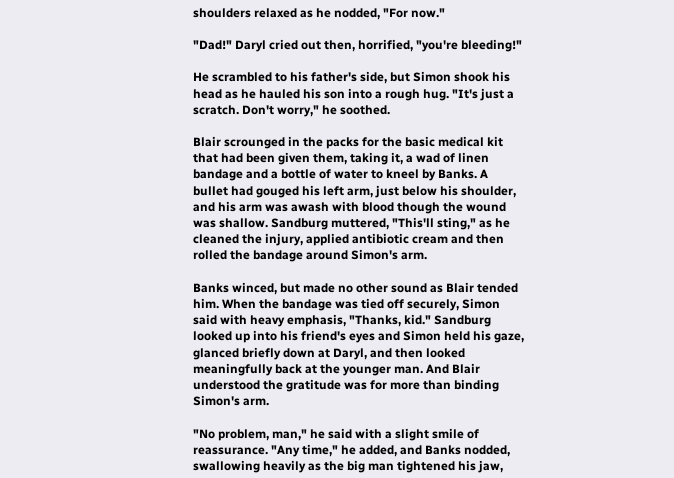shoulders relaxed as he nodded, "For now."

"Dad!" Daryl cried out then, horrified, "you're bleeding!"

He scrambled to his father's side, but Simon shook his head as he hauled his son into a rough hug. "It's just a scratch. Don't worry," he soothed.

Blair scrounged in the packs for the basic medical kit that had been given them, taking it, a wad of linen bandage and a bottle of water to kneel by Banks. A bullet had gouged his left arm, just below his shoulder, and his arm was awash with blood though the wound was shallow. Sandburg muttered, "This'll sting," as he cleaned the injury, applied antibiotic cream and then rolled the bandage around Simon's arm.

Banks winced, but made no other sound as Blair tended him. When the bandage was tied off securely, Simon said with heavy emphasis, "Thanks, kid." Sandburg looked up into his friend's eyes and Simon held his gaze, glanced briefly down at Daryl, and then looked meaningfully back at the younger man. And Blair understood the gratitude was for more than binding Simon's arm.

"No problem, man," he said with a slight smile of reassurance. "Any time," he added, and Banks nodded, swallowing heavily as the big man tightened his jaw,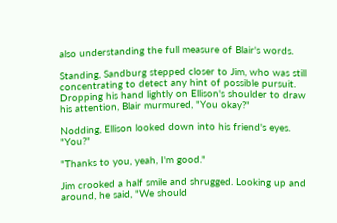also understanding the full measure of Blair's words.

Standing, Sandburg stepped closer to Jim, who was still concentrating to detect any hint of possible pursuit. Dropping his hand lightly on Ellison's shoulder to draw his attention, Blair murmured, "You okay?"

Nodding, Ellison looked down into his friend's eyes. "You?"

"Thanks to you, yeah, I'm good."

Jim crooked a half smile and shrugged. Looking up and around, he said, "We should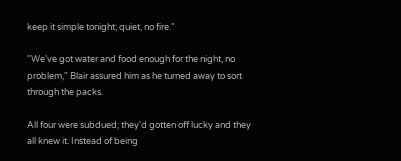keep it simple tonight; quiet, no fire."

"We've got water and food enough for the night, no problem," Blair assured him as he turned away to sort through the packs.

All four were subdued; they'd gotten off lucky and they all knew it. Instead of being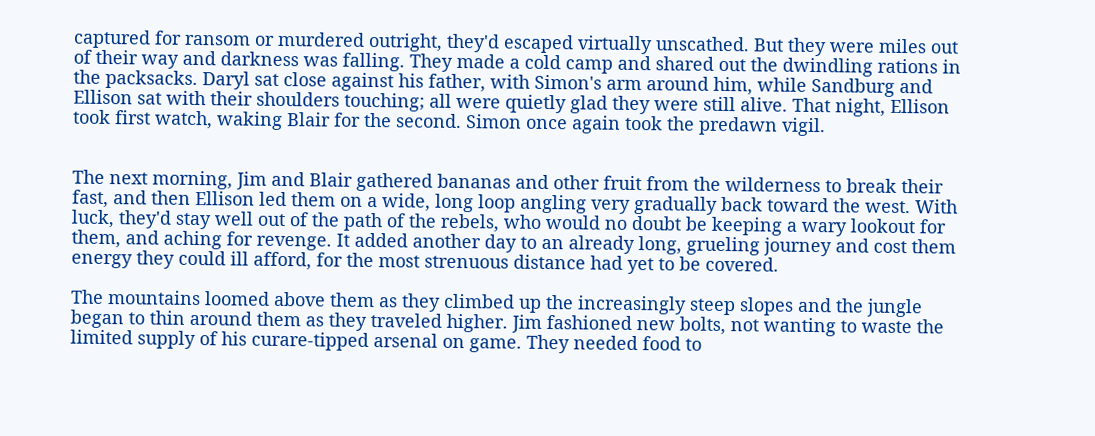captured for ransom or murdered outright, they'd escaped virtually unscathed. But they were miles out of their way and darkness was falling. They made a cold camp and shared out the dwindling rations in the packsacks. Daryl sat close against his father, with Simon's arm around him, while Sandburg and Ellison sat with their shoulders touching; all were quietly glad they were still alive. That night, Ellison took first watch, waking Blair for the second. Simon once again took the predawn vigil.


The next morning, Jim and Blair gathered bananas and other fruit from the wilderness to break their fast, and then Ellison led them on a wide, long loop angling very gradually back toward the west. With luck, they'd stay well out of the path of the rebels, who would no doubt be keeping a wary lookout for them, and aching for revenge. It added another day to an already long, grueling journey and cost them energy they could ill afford, for the most strenuous distance had yet to be covered.

The mountains loomed above them as they climbed up the increasingly steep slopes and the jungle began to thin around them as they traveled higher. Jim fashioned new bolts, not wanting to waste the limited supply of his curare-tipped arsenal on game. They needed food to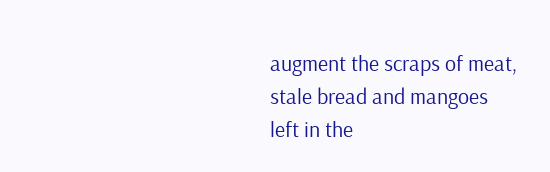augment the scraps of meat, stale bread and mangoes left in the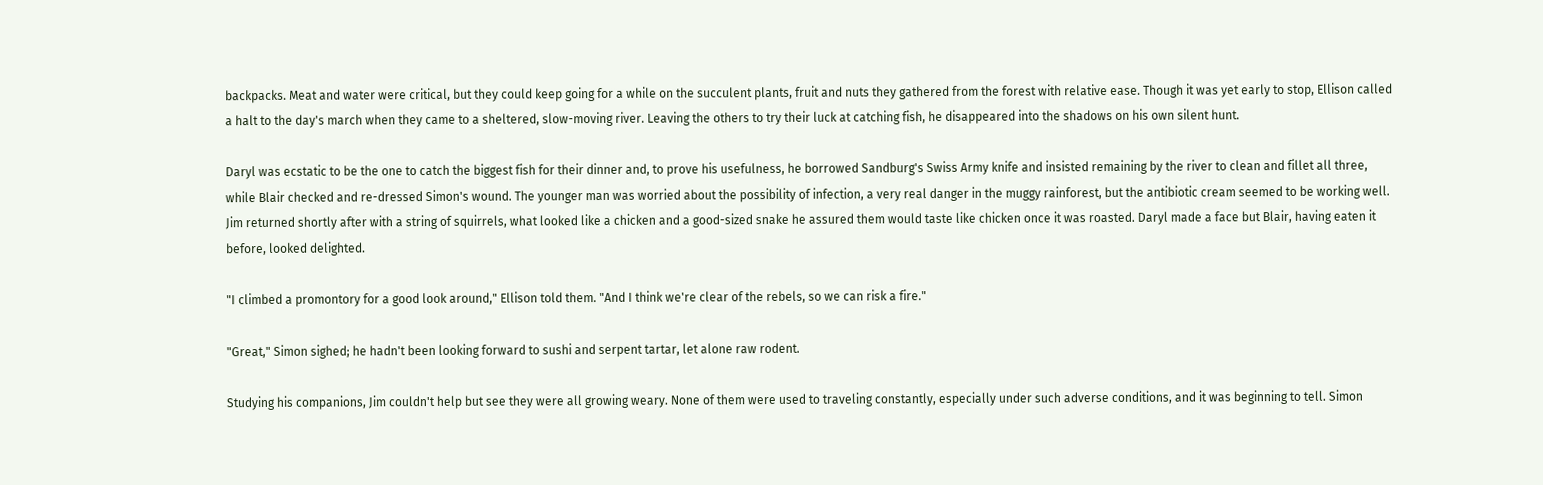backpacks. Meat and water were critical, but they could keep going for a while on the succulent plants, fruit and nuts they gathered from the forest with relative ease. Though it was yet early to stop, Ellison called a halt to the day's march when they came to a sheltered, slow-moving river. Leaving the others to try their luck at catching fish, he disappeared into the shadows on his own silent hunt.

Daryl was ecstatic to be the one to catch the biggest fish for their dinner and, to prove his usefulness, he borrowed Sandburg's Swiss Army knife and insisted remaining by the river to clean and fillet all three, while Blair checked and re-dressed Simon's wound. The younger man was worried about the possibility of infection, a very real danger in the muggy rainforest, but the antibiotic cream seemed to be working well. Jim returned shortly after with a string of squirrels, what looked like a chicken and a good-sized snake he assured them would taste like chicken once it was roasted. Daryl made a face but Blair, having eaten it before, looked delighted.

"I climbed a promontory for a good look around," Ellison told them. "And I think we're clear of the rebels, so we can risk a fire."

"Great," Simon sighed; he hadn't been looking forward to sushi and serpent tartar, let alone raw rodent.

Studying his companions, Jim couldn't help but see they were all growing weary. None of them were used to traveling constantly, especially under such adverse conditions, and it was beginning to tell. Simon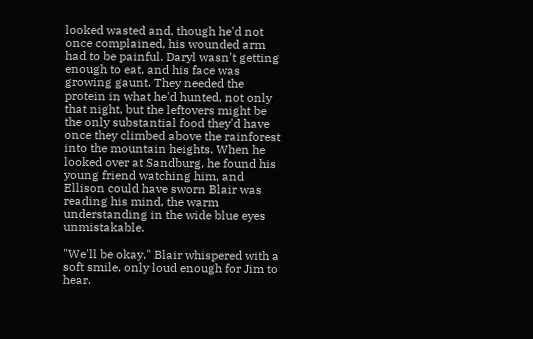looked wasted and, though he'd not once complained, his wounded arm had to be painful. Daryl wasn't getting enough to eat, and his face was growing gaunt. They needed the protein in what he'd hunted, not only that night, but the leftovers might be the only substantial food they'd have once they climbed above the rainforest into the mountain heights. When he looked over at Sandburg, he found his young friend watching him, and Ellison could have sworn Blair was reading his mind, the warm understanding in the wide blue eyes unmistakable.

"We'll be okay," Blair whispered with a soft smile, only loud enough for Jim to hear.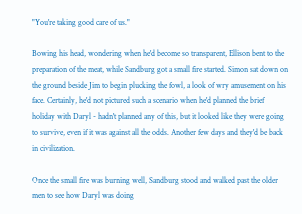"You're taking good care of us."

Bowing his head, wondering when he'd become so transparent, Ellison bent to the preparation of the meat, while Sandburg got a small fire started. Simon sat down on the ground beside Jim to begin plucking the fowl, a look of wry amusement on his face. Certainly, he'd not pictured such a scenario when he'd planned the brief holiday with Daryl - hadn't planned any of this, but it looked like they were going to survive, even if it was against all the odds. Another few days and they'd be back in civilization.

Once the small fire was burning well, Sandburg stood and walked past the older men to see how Daryl was doing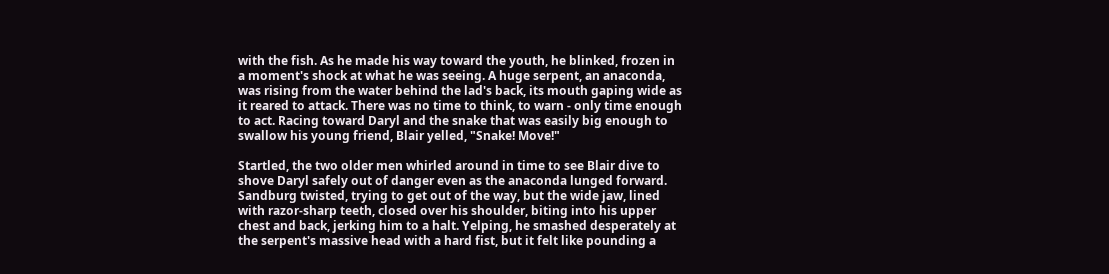with the fish. As he made his way toward the youth, he blinked, frozen in a moment's shock at what he was seeing. A huge serpent, an anaconda, was rising from the water behind the lad's back, its mouth gaping wide as it reared to attack. There was no time to think, to warn - only time enough to act. Racing toward Daryl and the snake that was easily big enough to swallow his young friend, Blair yelled, "Snake! Move!"

Startled, the two older men whirled around in time to see Blair dive to shove Daryl safely out of danger even as the anaconda lunged forward. Sandburg twisted, trying to get out of the way, but the wide jaw, lined with razor-sharp teeth, closed over his shoulder, biting into his upper chest and back, jerking him to a halt. Yelping, he smashed desperately at the serpent's massive head with a hard fist, but it felt like pounding a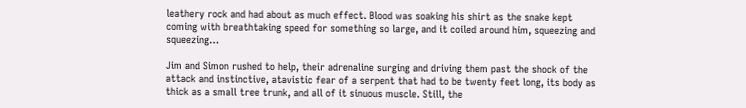leathery rock and had about as much effect. Blood was soaking his shirt as the snake kept coming with breathtaking speed for something so large, and it coiled around him, squeezing and squeezing…

Jim and Simon rushed to help, their adrenaline surging and driving them past the shock of the attack and instinctive, atavistic fear of a serpent that had to be twenty feet long, its body as thick as a small tree trunk, and all of it sinuous muscle. Still, the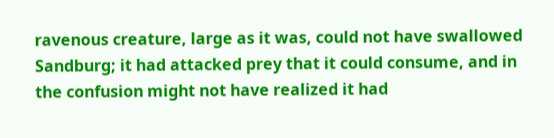ravenous creature, large as it was, could not have swallowed Sandburg; it had attacked prey that it could consume, and in the confusion might not have realized it had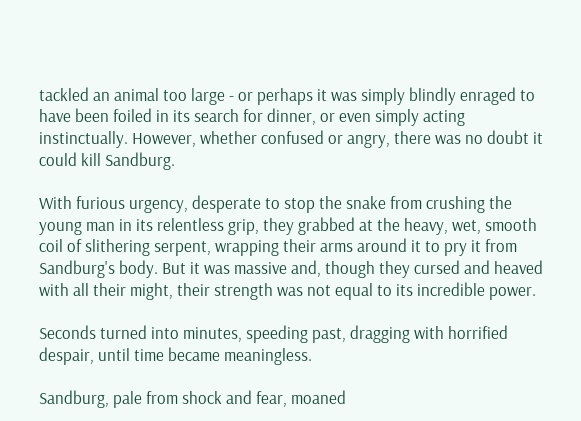tackled an animal too large - or perhaps it was simply blindly enraged to have been foiled in its search for dinner, or even simply acting instinctually. However, whether confused or angry, there was no doubt it could kill Sandburg.

With furious urgency, desperate to stop the snake from crushing the young man in its relentless grip, they grabbed at the heavy, wet, smooth coil of slithering serpent, wrapping their arms around it to pry it from Sandburg's body. But it was massive and, though they cursed and heaved with all their might, their strength was not equal to its incredible power.

Seconds turned into minutes, speeding past, dragging with horrified despair, until time became meaningless.

Sandburg, pale from shock and fear, moaned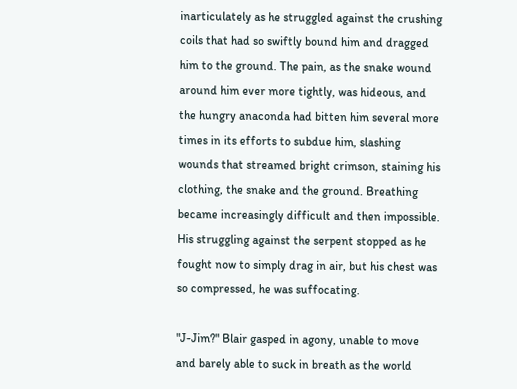inarticulately as he struggled against the crushing coils that had so swiftly bound him and dragged him to the ground. The pain, as the snake wound around him ever more tightly, was hideous, and the hungry anaconda had bitten him several more times in its efforts to subdue him, slashing wounds that streamed bright crimson, staining his clothing, the snake and the ground. Breathing became increasingly difficult and then impossible. His struggling against the serpent stopped as he fought now to simply drag in air, but his chest was so compressed, he was suffocating.

"J-Jim?" Blair gasped in agony, unable to move and barely able to suck in breath as the world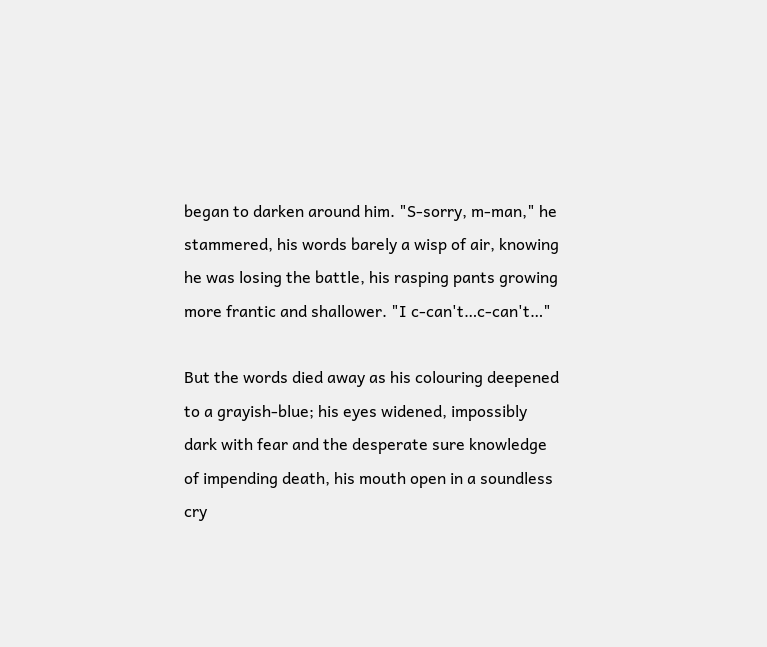began to darken around him. "S-sorry, m-man," he stammered, his words barely a wisp of air, knowing he was losing the battle, his rasping pants growing more frantic and shallower. "I c-can't…c-can't…"

But the words died away as his colouring deepened to a grayish-blue; his eyes widened, impossibly dark with fear and the desperate sure knowledge of impending death, his mouth open in a soundless cry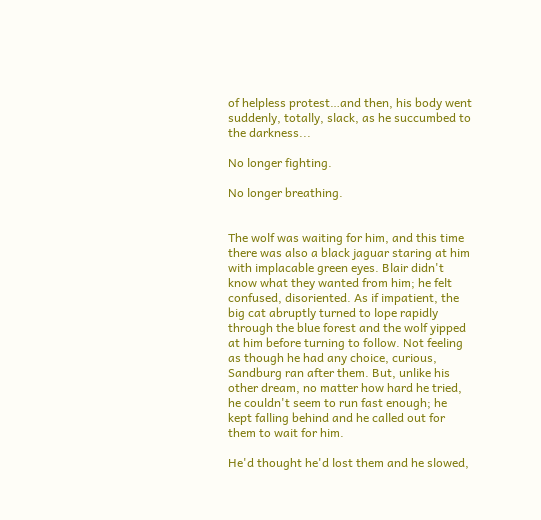of helpless protest…and then, his body went suddenly, totally, slack, as he succumbed to the darkness...

No longer fighting.

No longer breathing.


The wolf was waiting for him, and this time there was also a black jaguar staring at him with implacable green eyes. Blair didn't know what they wanted from him; he felt confused, disoriented. As if impatient, the big cat abruptly turned to lope rapidly through the blue forest and the wolf yipped at him before turning to follow. Not feeling as though he had any choice, curious, Sandburg ran after them. But, unlike his other dream, no matter how hard he tried, he couldn't seem to run fast enough; he kept falling behind and he called out for them to wait for him.

He'd thought he'd lost them and he slowed,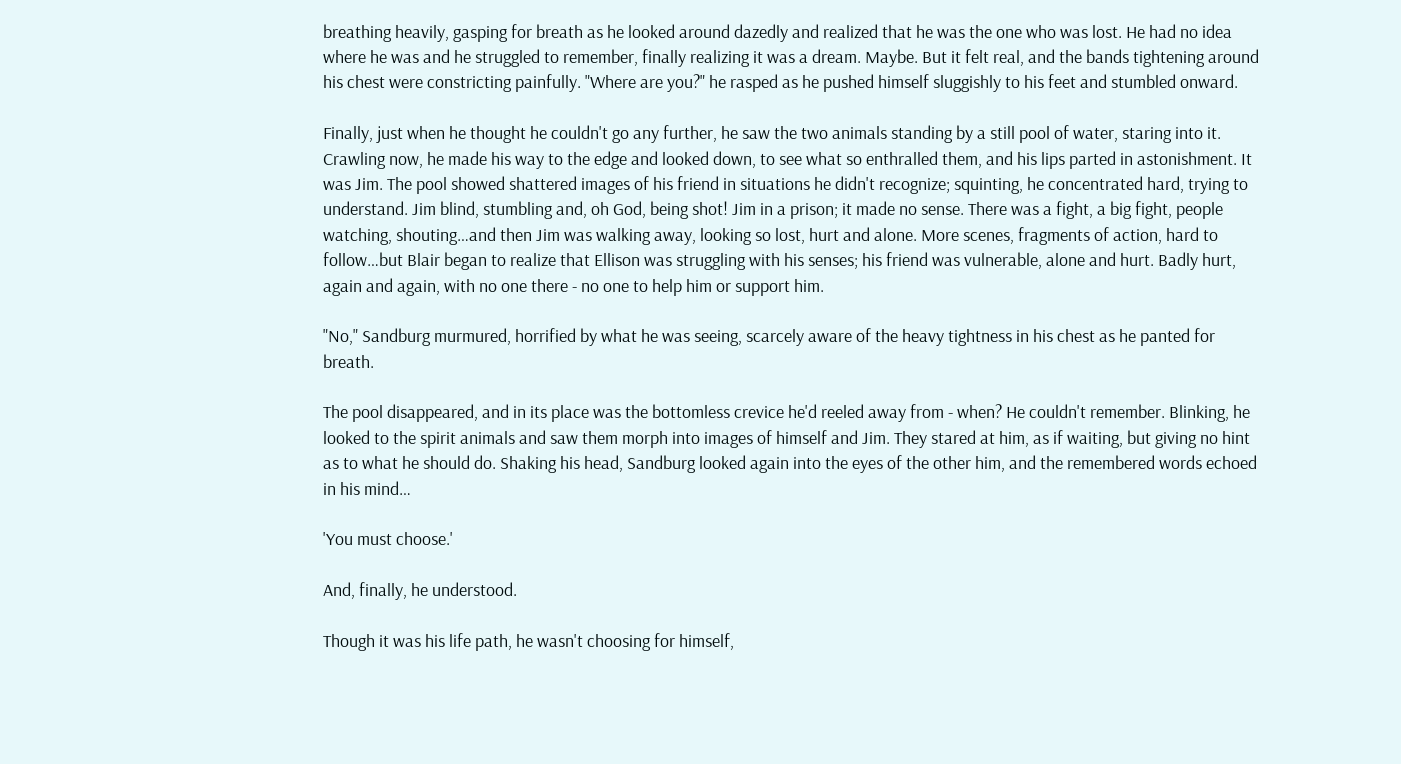breathing heavily, gasping for breath as he looked around dazedly and realized that he was the one who was lost. He had no idea where he was and he struggled to remember, finally realizing it was a dream. Maybe. But it felt real, and the bands tightening around his chest were constricting painfully. "Where are you?" he rasped as he pushed himself sluggishly to his feet and stumbled onward.

Finally, just when he thought he couldn't go any further, he saw the two animals standing by a still pool of water, staring into it. Crawling now, he made his way to the edge and looked down, to see what so enthralled them, and his lips parted in astonishment. It was Jim. The pool showed shattered images of his friend in situations he didn't recognize; squinting, he concentrated hard, trying to understand. Jim blind, stumbling and, oh God, being shot! Jim in a prison; it made no sense. There was a fight, a big fight, people watching, shouting…and then Jim was walking away, looking so lost, hurt and alone. More scenes, fragments of action, hard to follow…but Blair began to realize that Ellison was struggling with his senses; his friend was vulnerable, alone and hurt. Badly hurt, again and again, with no one there - no one to help him or support him.

"No," Sandburg murmured, horrified by what he was seeing, scarcely aware of the heavy tightness in his chest as he panted for breath.

The pool disappeared, and in its place was the bottomless crevice he'd reeled away from - when? He couldn't remember. Blinking, he looked to the spirit animals and saw them morph into images of himself and Jim. They stared at him, as if waiting, but giving no hint as to what he should do. Shaking his head, Sandburg looked again into the eyes of the other him, and the remembered words echoed in his mind…

'You must choose.'

And, finally, he understood.

Though it was his life path, he wasn't choosing for himself,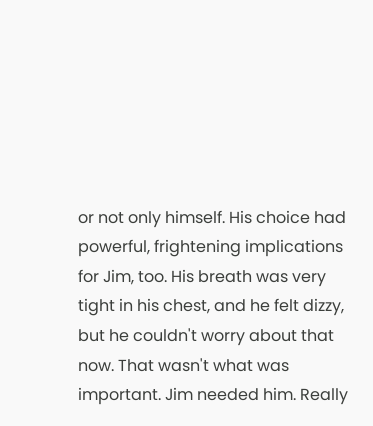or not only himself. His choice had powerful, frightening implications for Jim, too. His breath was very tight in his chest, and he felt dizzy, but he couldn't worry about that now. That wasn't what was important. Jim needed him. Really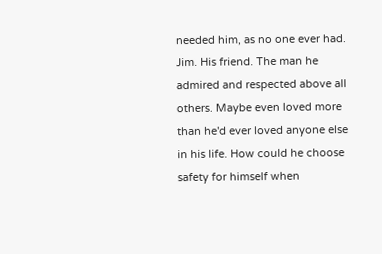needed him, as no one ever had. Jim. His friend. The man he admired and respected above all others. Maybe even loved more than he'd ever loved anyone else in his life. How could he choose safety for himself when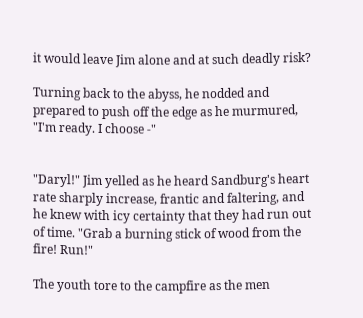it would leave Jim alone and at such deadly risk?

Turning back to the abyss, he nodded and prepared to push off the edge as he murmured, "I'm ready. I choose -"


"Daryl!" Jim yelled as he heard Sandburg's heart rate sharply increase, frantic and faltering, and he knew with icy certainty that they had run out of time. "Grab a burning stick of wood from the fire! Run!"

The youth tore to the campfire as the men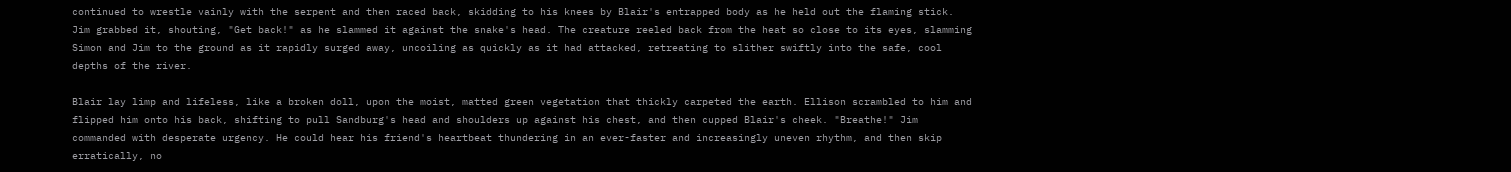continued to wrestle vainly with the serpent and then raced back, skidding to his knees by Blair's entrapped body as he held out the flaming stick. Jim grabbed it, shouting, "Get back!" as he slammed it against the snake's head. The creature reeled back from the heat so close to its eyes, slamming Simon and Jim to the ground as it rapidly surged away, uncoiling as quickly as it had attacked, retreating to slither swiftly into the safe, cool depths of the river.

Blair lay limp and lifeless, like a broken doll, upon the moist, matted green vegetation that thickly carpeted the earth. Ellison scrambled to him and flipped him onto his back, shifting to pull Sandburg's head and shoulders up against his chest, and then cupped Blair's cheek. "Breathe!" Jim commanded with desperate urgency. He could hear his friend's heartbeat thundering in an ever-faster and increasingly uneven rhythm, and then skip erratically, no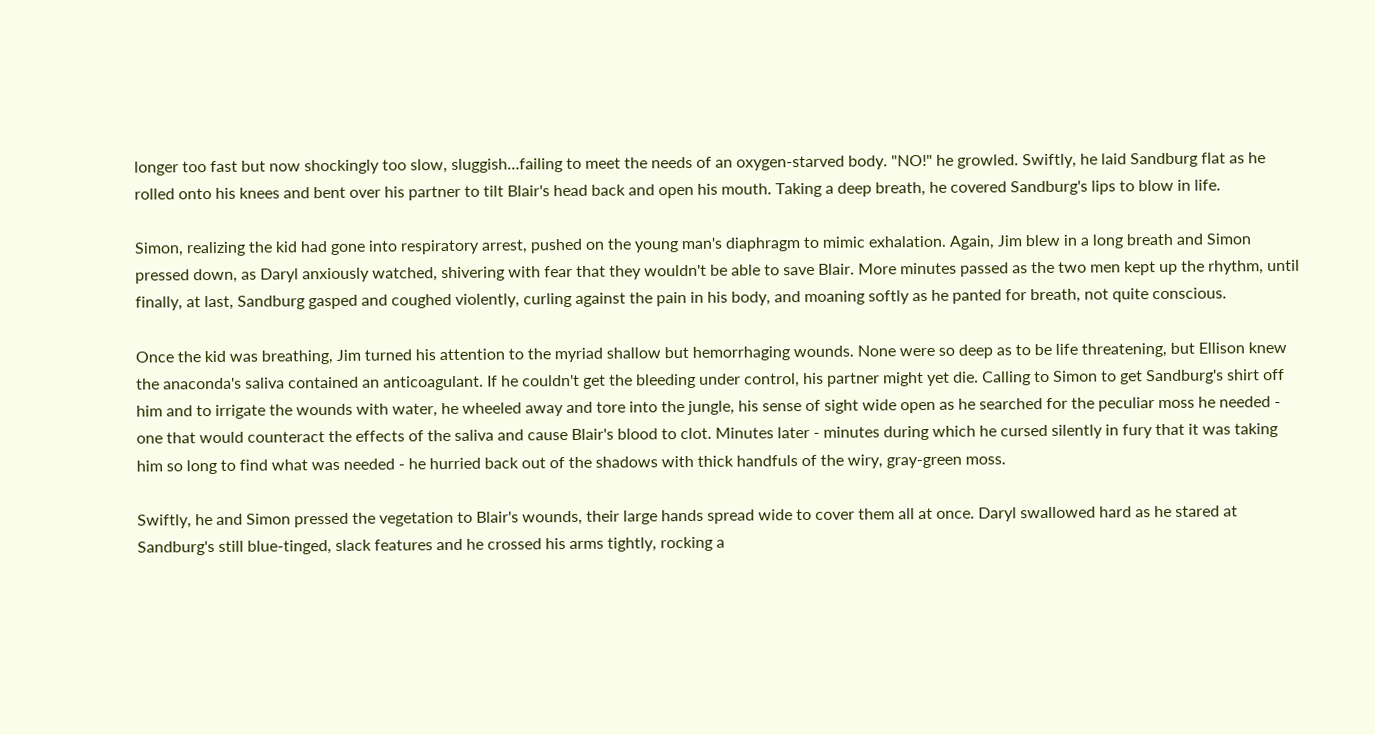longer too fast but now shockingly too slow, sluggish…failing to meet the needs of an oxygen-starved body. "NO!" he growled. Swiftly, he laid Sandburg flat as he rolled onto his knees and bent over his partner to tilt Blair's head back and open his mouth. Taking a deep breath, he covered Sandburg's lips to blow in life.

Simon, realizing the kid had gone into respiratory arrest, pushed on the young man's diaphragm to mimic exhalation. Again, Jim blew in a long breath and Simon pressed down, as Daryl anxiously watched, shivering with fear that they wouldn't be able to save Blair. More minutes passed as the two men kept up the rhythm, until finally, at last, Sandburg gasped and coughed violently, curling against the pain in his body, and moaning softly as he panted for breath, not quite conscious.

Once the kid was breathing, Jim turned his attention to the myriad shallow but hemorrhaging wounds. None were so deep as to be life threatening, but Ellison knew the anaconda's saliva contained an anticoagulant. If he couldn't get the bleeding under control, his partner might yet die. Calling to Simon to get Sandburg's shirt off him and to irrigate the wounds with water, he wheeled away and tore into the jungle, his sense of sight wide open as he searched for the peculiar moss he needed - one that would counteract the effects of the saliva and cause Blair's blood to clot. Minutes later - minutes during which he cursed silently in fury that it was taking him so long to find what was needed - he hurried back out of the shadows with thick handfuls of the wiry, gray-green moss.

Swiftly, he and Simon pressed the vegetation to Blair's wounds, their large hands spread wide to cover them all at once. Daryl swallowed hard as he stared at Sandburg's still blue-tinged, slack features and he crossed his arms tightly, rocking a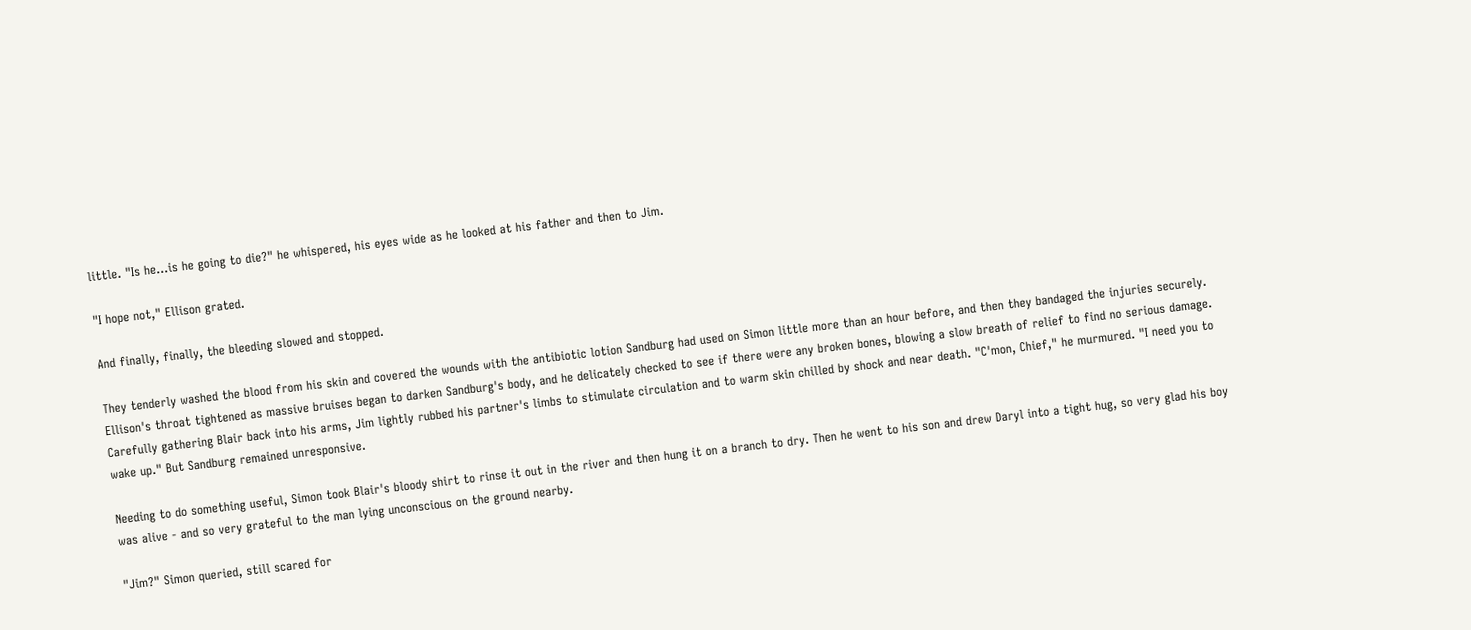little. "Is he…is he going to die?" he whispered, his eyes wide as he looked at his father and then to Jim.

"I hope not," Ellison grated.

And finally, finally, the bleeding slowed and stopped.

They tenderly washed the blood from his skin and covered the wounds with the antibiotic lotion Sandburg had used on Simon little more than an hour before, and then they bandaged the injuries securely. Ellison's throat tightened as massive bruises began to darken Sandburg's body, and he delicately checked to see if there were any broken bones, blowing a slow breath of relief to find no serious damage. Carefully gathering Blair back into his arms, Jim lightly rubbed his partner's limbs to stimulate circulation and to warm skin chilled by shock and near death. "C'mon, Chief," he murmured. "I need you to wake up." But Sandburg remained unresponsive.

Needing to do something useful, Simon took Blair's bloody shirt to rinse it out in the river and then hung it on a branch to dry. Then he went to his son and drew Daryl into a tight hug, so very glad his boy was alive - and so very grateful to the man lying unconscious on the ground nearby.

"Jim?" Simon queried, still scared for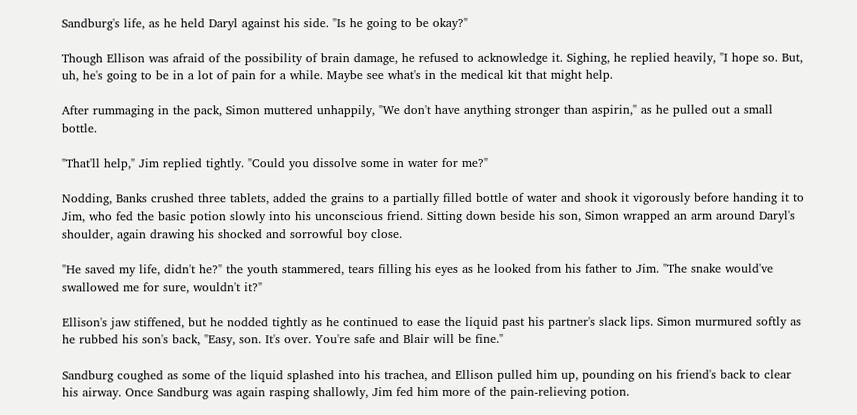Sandburg's life, as he held Daryl against his side. "Is he going to be okay?"

Though Ellison was afraid of the possibility of brain damage, he refused to acknowledge it. Sighing, he replied heavily, "I hope so. But, uh, he's going to be in a lot of pain for a while. Maybe see what's in the medical kit that might help.

After rummaging in the pack, Simon muttered unhappily, "We don't have anything stronger than aspirin," as he pulled out a small bottle.

"That'll help," Jim replied tightly. "Could you dissolve some in water for me?"

Nodding, Banks crushed three tablets, added the grains to a partially filled bottle of water and shook it vigorously before handing it to Jim, who fed the basic potion slowly into his unconscious friend. Sitting down beside his son, Simon wrapped an arm around Daryl's shoulder, again drawing his shocked and sorrowful boy close.

"He saved my life, didn't he?" the youth stammered, tears filling his eyes as he looked from his father to Jim. "The snake would've swallowed me for sure, wouldn't it?"

Ellison's jaw stiffened, but he nodded tightly as he continued to ease the liquid past his partner's slack lips. Simon murmured softly as he rubbed his son's back, "Easy, son. It's over. You're safe and Blair will be fine."

Sandburg coughed as some of the liquid splashed into his trachea, and Ellison pulled him up, pounding on his friend's back to clear his airway. Once Sandburg was again rasping shallowly, Jim fed him more of the pain-relieving potion.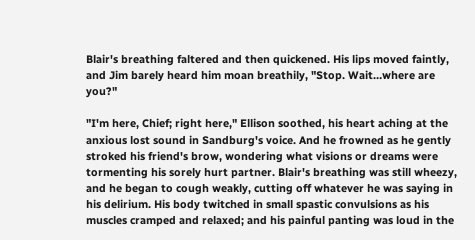Blair's breathing faltered and then quickened. His lips moved faintly, and Jim barely heard him moan breathily, "Stop. Wait…where are you?"

"I'm here, Chief; right here," Ellison soothed, his heart aching at the anxious lost sound in Sandburg's voice. And he frowned as he gently stroked his friend's brow, wondering what visions or dreams were tormenting his sorely hurt partner. Blair's breathing was still wheezy, and he began to cough weakly, cutting off whatever he was saying in his delirium. His body twitched in small spastic convulsions as his muscles cramped and relaxed; and his painful panting was loud in the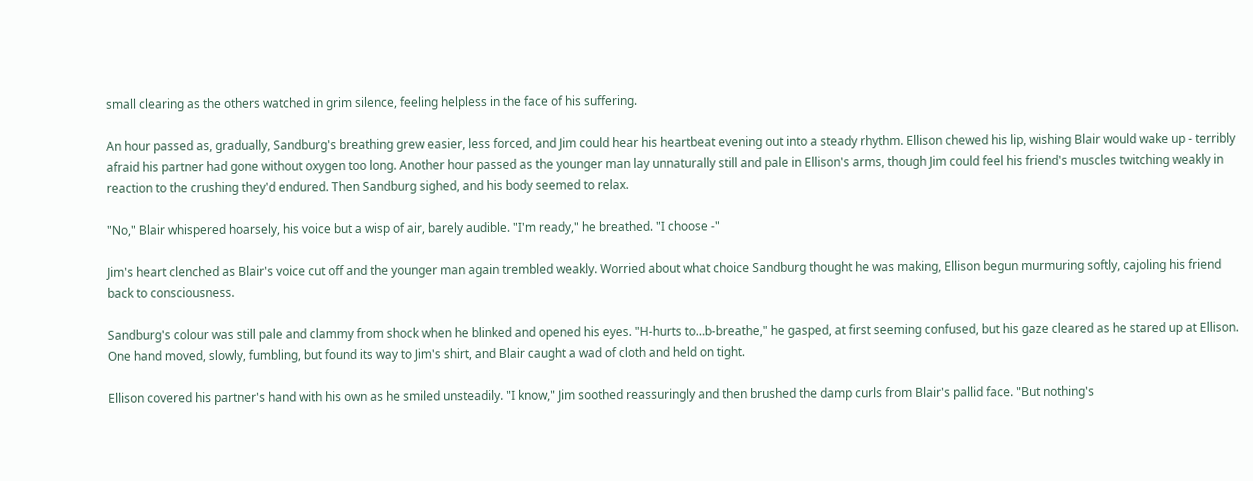small clearing as the others watched in grim silence, feeling helpless in the face of his suffering.

An hour passed as, gradually, Sandburg's breathing grew easier, less forced, and Jim could hear his heartbeat evening out into a steady rhythm. Ellison chewed his lip, wishing Blair would wake up - terribly afraid his partner had gone without oxygen too long. Another hour passed as the younger man lay unnaturally still and pale in Ellison's arms, though Jim could feel his friend's muscles twitching weakly in reaction to the crushing they'd endured. Then Sandburg sighed, and his body seemed to relax.

"No," Blair whispered hoarsely, his voice but a wisp of air, barely audible. "I'm ready," he breathed. "I choose -"

Jim's heart clenched as Blair's voice cut off and the younger man again trembled weakly. Worried about what choice Sandburg thought he was making, Ellison begun murmuring softly, cajoling his friend back to consciousness.

Sandburg's colour was still pale and clammy from shock when he blinked and opened his eyes. "H-hurts to…b-breathe," he gasped, at first seeming confused, but his gaze cleared as he stared up at Ellison. One hand moved, slowly, fumbling, but found its way to Jim's shirt, and Blair caught a wad of cloth and held on tight.

Ellison covered his partner's hand with his own as he smiled unsteadily. "I know," Jim soothed reassuringly and then brushed the damp curls from Blair's pallid face. "But nothing's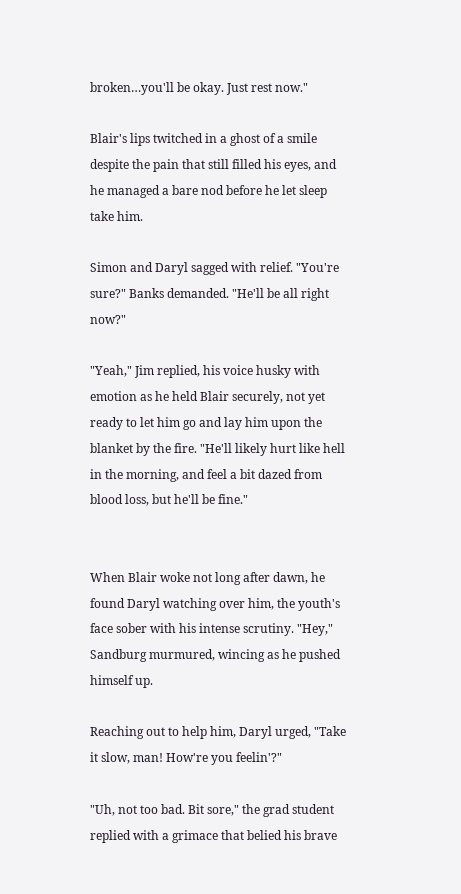broken…you'll be okay. Just rest now."

Blair's lips twitched in a ghost of a smile despite the pain that still filled his eyes, and he managed a bare nod before he let sleep take him.

Simon and Daryl sagged with relief. "You're sure?" Banks demanded. "He'll be all right now?"

"Yeah," Jim replied, his voice husky with emotion as he held Blair securely, not yet ready to let him go and lay him upon the blanket by the fire. "He'll likely hurt like hell in the morning, and feel a bit dazed from blood loss, but he'll be fine."


When Blair woke not long after dawn, he found Daryl watching over him, the youth's face sober with his intense scrutiny. "Hey," Sandburg murmured, wincing as he pushed himself up.

Reaching out to help him, Daryl urged, "Take it slow, man! How're you feelin'?"

"Uh, not too bad. Bit sore," the grad student replied with a grimace that belied his brave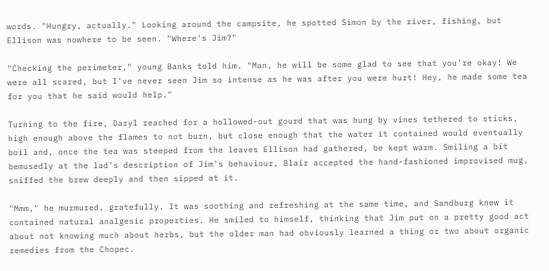words. "Hungry, actually." Looking around the campsite, he spotted Simon by the river, fishing, but Ellison was nowhere to be seen. "Where's Jim?"

"Checking the perimeter," young Banks told him. "Man, he will be some glad to see that you're okay! We were all scared, but I've never seen Jim so intense as he was after you were hurt! Hey, he made some tea for you that he said would help."

Turning to the fire, Daryl reached for a hollowed-out gourd that was hung by vines tethered to sticks, high enough above the flames to not burn, but close enough that the water it contained would eventually boil and, once the tea was steeped from the leaves Ellison had gathered, be kept warm. Smiling a bit bemusedly at the lad's description of Jim's behaviour, Blair accepted the hand-fashioned improvised mug, sniffed the brew deeply and then sipped at it.

"Mmm," he murmured, gratefully. It was soothing and refreshing at the same time, and Sandburg knew it contained natural analgesic properties. He smiled to himself, thinking that Jim put on a pretty good act about not knowing much about herbs, but the older man had obviously learned a thing or two about organic remedies from the Chopec.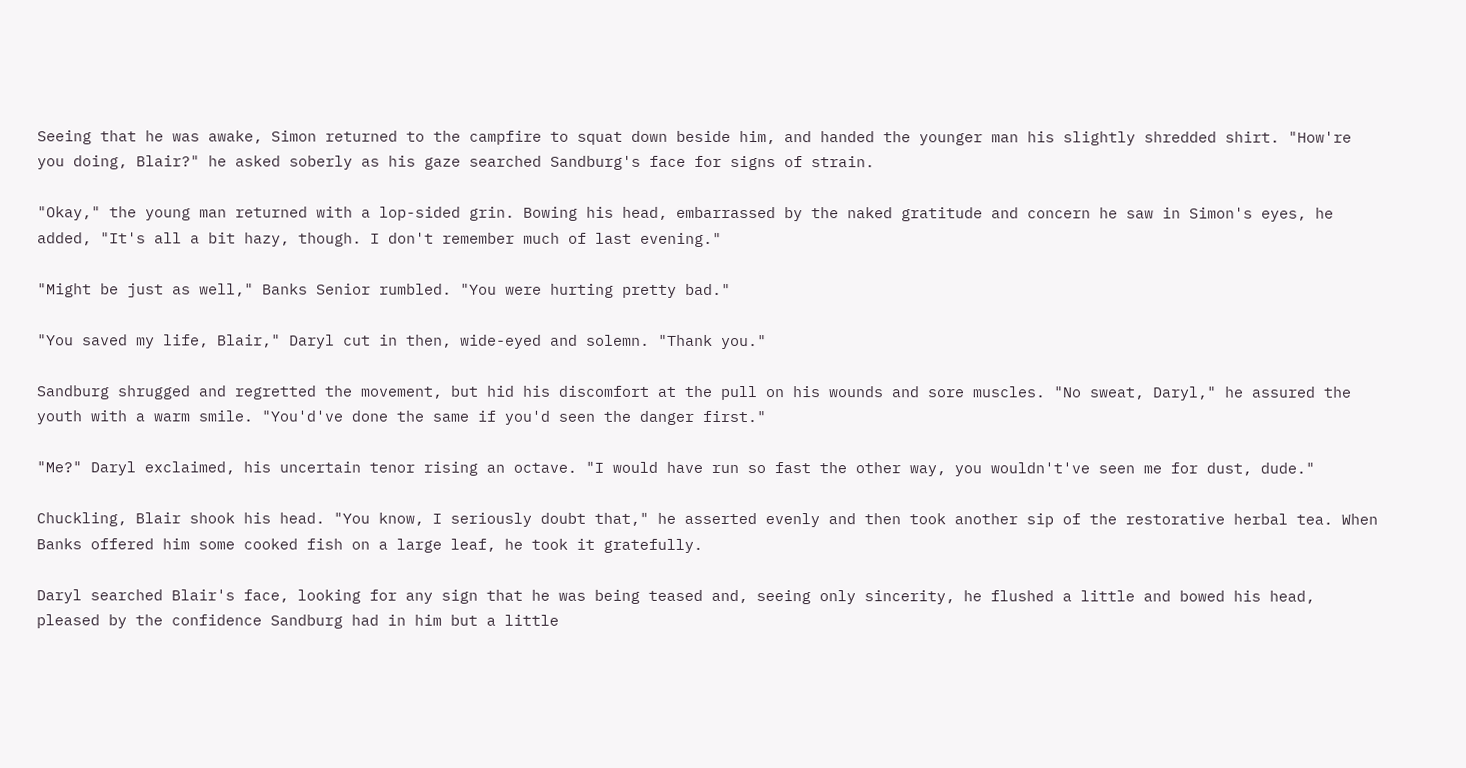Seeing that he was awake, Simon returned to the campfire to squat down beside him, and handed the younger man his slightly shredded shirt. "How're you doing, Blair?" he asked soberly as his gaze searched Sandburg's face for signs of strain.

"Okay," the young man returned with a lop-sided grin. Bowing his head, embarrassed by the naked gratitude and concern he saw in Simon's eyes, he added, "It's all a bit hazy, though. I don't remember much of last evening."

"Might be just as well," Banks Senior rumbled. "You were hurting pretty bad."

"You saved my life, Blair," Daryl cut in then, wide-eyed and solemn. "Thank you."

Sandburg shrugged and regretted the movement, but hid his discomfort at the pull on his wounds and sore muscles. "No sweat, Daryl," he assured the youth with a warm smile. "You'd've done the same if you'd seen the danger first."

"Me?" Daryl exclaimed, his uncertain tenor rising an octave. "I would have run so fast the other way, you wouldn't've seen me for dust, dude."

Chuckling, Blair shook his head. "You know, I seriously doubt that," he asserted evenly and then took another sip of the restorative herbal tea. When Banks offered him some cooked fish on a large leaf, he took it gratefully.

Daryl searched Blair's face, looking for any sign that he was being teased and, seeing only sincerity, he flushed a little and bowed his head, pleased by the confidence Sandburg had in him but a little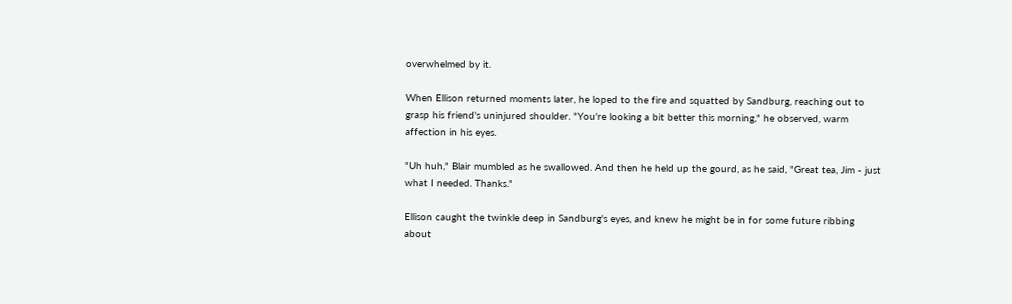overwhelmed by it.

When Ellison returned moments later, he loped to the fire and squatted by Sandburg, reaching out to grasp his friend's uninjured shoulder. "You're looking a bit better this morning," he observed, warm affection in his eyes.

"Uh huh," Blair mumbled as he swallowed. And then he held up the gourd, as he said, "Great tea, Jim - just what I needed. Thanks."

Ellison caught the twinkle deep in Sandburg's eyes, and knew he might be in for some future ribbing about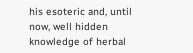his esoteric and, until now, well hidden knowledge of herbal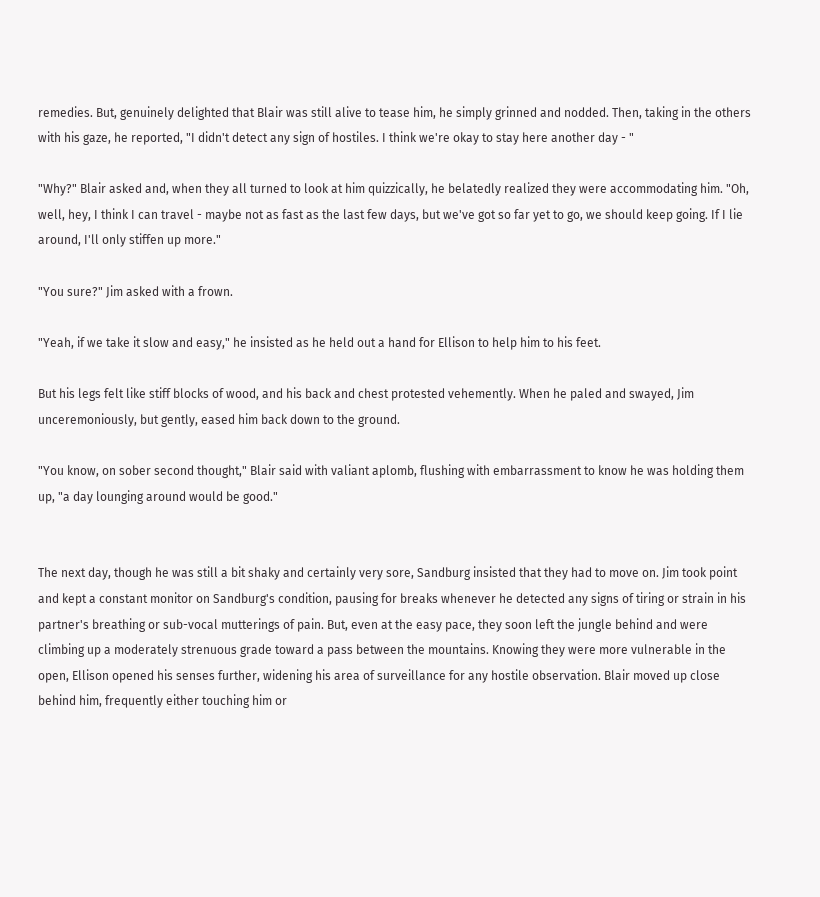remedies. But, genuinely delighted that Blair was still alive to tease him, he simply grinned and nodded. Then, taking in the others with his gaze, he reported, "I didn't detect any sign of hostiles. I think we're okay to stay here another day - "

"Why?" Blair asked and, when they all turned to look at him quizzically, he belatedly realized they were accommodating him. "Oh, well, hey, I think I can travel - maybe not as fast as the last few days, but we've got so far yet to go, we should keep going. If I lie around, I'll only stiffen up more."

"You sure?" Jim asked with a frown.

"Yeah, if we take it slow and easy," he insisted as he held out a hand for Ellison to help him to his feet.

But his legs felt like stiff blocks of wood, and his back and chest protested vehemently. When he paled and swayed, Jim unceremoniously, but gently, eased him back down to the ground.

"You know, on sober second thought," Blair said with valiant aplomb, flushing with embarrassment to know he was holding them up, "a day lounging around would be good."


The next day, though he was still a bit shaky and certainly very sore, Sandburg insisted that they had to move on. Jim took point and kept a constant monitor on Sandburg's condition, pausing for breaks whenever he detected any signs of tiring or strain in his partner's breathing or sub-vocal mutterings of pain. But, even at the easy pace, they soon left the jungle behind and were climbing up a moderately strenuous grade toward a pass between the mountains. Knowing they were more vulnerable in the open, Ellison opened his senses further, widening his area of surveillance for any hostile observation. Blair moved up close behind him, frequently either touching him or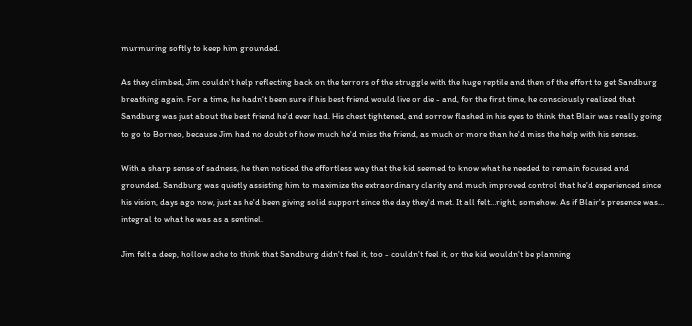murmuring softly to keep him grounded.

As they climbed, Jim couldn't help reflecting back on the terrors of the struggle with the huge reptile and then of the effort to get Sandburg breathing again. For a time, he hadn't been sure if his best friend would live or die - and, for the first time, he consciously realized that Sandburg was just about the best friend he'd ever had. His chest tightened, and sorrow flashed in his eyes to think that Blair was really going to go to Borneo, because Jim had no doubt of how much he'd miss the friend, as much or more than he'd miss the help with his senses.

With a sharp sense of sadness, he then noticed the effortless way that the kid seemed to know what he needed to remain focused and grounded. Sandburg was quietly assisting him to maximize the extraordinary clarity and much improved control that he'd experienced since his vision, days ago now, just as he'd been giving solid support since the day they'd met. It all felt…right, somehow. As if Blair's presence was… integral to what he was as a sentinel.

Jim felt a deep, hollow ache to think that Sandburg didn't feel it, too - couldn't feel it, or the kid wouldn't be planning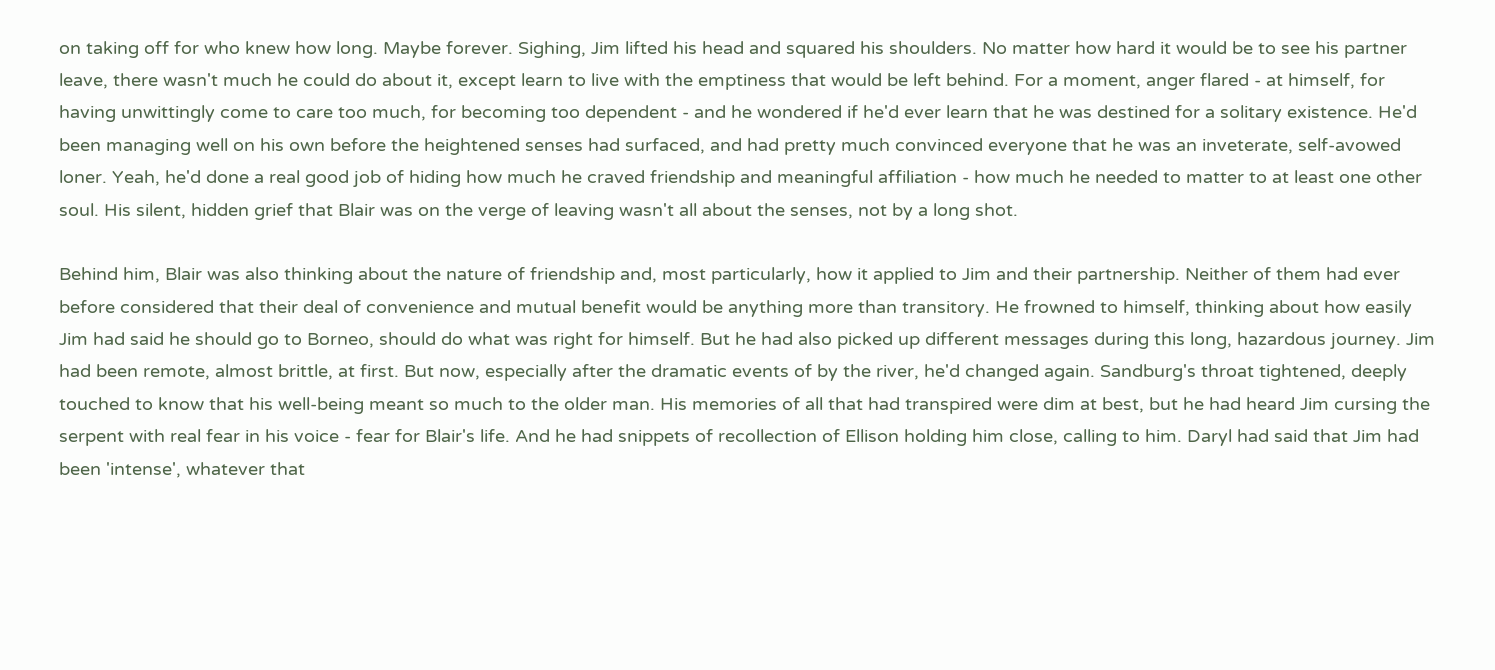on taking off for who knew how long. Maybe forever. Sighing, Jim lifted his head and squared his shoulders. No matter how hard it would be to see his partner leave, there wasn't much he could do about it, except learn to live with the emptiness that would be left behind. For a moment, anger flared - at himself, for having unwittingly come to care too much, for becoming too dependent - and he wondered if he'd ever learn that he was destined for a solitary existence. He'd been managing well on his own before the heightened senses had surfaced, and had pretty much convinced everyone that he was an inveterate, self-avowed loner. Yeah, he'd done a real good job of hiding how much he craved friendship and meaningful affiliation - how much he needed to matter to at least one other soul. His silent, hidden grief that Blair was on the verge of leaving wasn't all about the senses, not by a long shot.

Behind him, Blair was also thinking about the nature of friendship and, most particularly, how it applied to Jim and their partnership. Neither of them had ever before considered that their deal of convenience and mutual benefit would be anything more than transitory. He frowned to himself, thinking about how easily Jim had said he should go to Borneo, should do what was right for himself. But he had also picked up different messages during this long, hazardous journey. Jim had been remote, almost brittle, at first. But now, especially after the dramatic events of by the river, he'd changed again. Sandburg's throat tightened, deeply touched to know that his well-being meant so much to the older man. His memories of all that had transpired were dim at best, but he had heard Jim cursing the serpent with real fear in his voice - fear for Blair's life. And he had snippets of recollection of Ellison holding him close, calling to him. Daryl had said that Jim had been 'intense', whatever that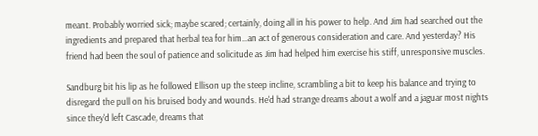meant. Probably worried sick; maybe scared; certainly, doing all in his power to help. And Jim had searched out the ingredients and prepared that herbal tea for him…an act of generous consideration and care. And yesterday? His friend had been the soul of patience and solicitude as Jim had helped him exercise his stiff, unresponsive muscles.

Sandburg bit his lip as he followed Ellison up the steep incline, scrambling a bit to keep his balance and trying to disregard the pull on his bruised body and wounds. He'd had strange dreams about a wolf and a jaguar most nights since they'd left Cascade, dreams that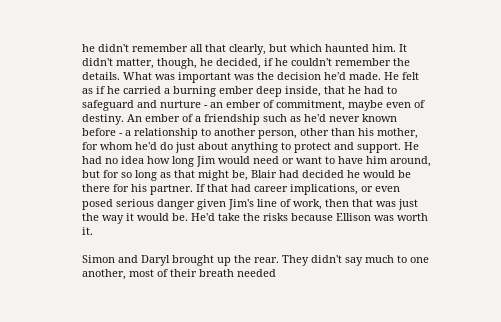he didn't remember all that clearly, but which haunted him. It didn't matter, though, he decided, if he couldn't remember the details. What was important was the decision he'd made. He felt as if he carried a burning ember deep inside, that he had to safeguard and nurture - an ember of commitment, maybe even of destiny. An ember of a friendship such as he'd never known before - a relationship to another person, other than his mother, for whom he'd do just about anything to protect and support. He had no idea how long Jim would need or want to have him around, but for so long as that might be, Blair had decided he would be there for his partner. If that had career implications, or even posed serious danger given Jim's line of work, then that was just the way it would be. He'd take the risks because Ellison was worth it.

Simon and Daryl brought up the rear. They didn't say much to one another, most of their breath needed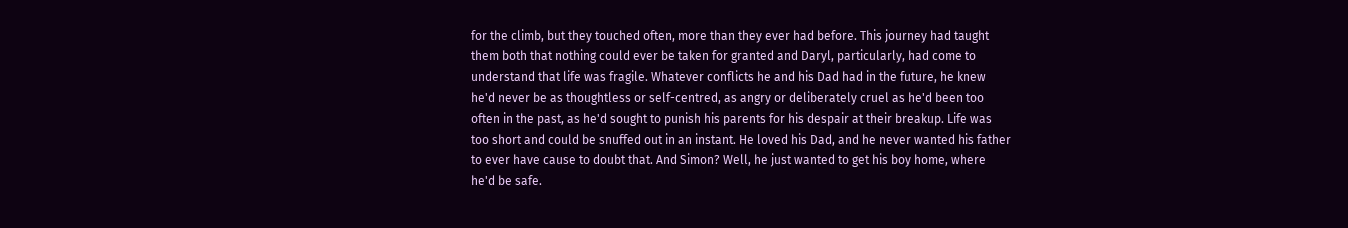for the climb, but they touched often, more than they ever had before. This journey had taught them both that nothing could ever be taken for granted and Daryl, particularly, had come to understand that life was fragile. Whatever conflicts he and his Dad had in the future, he knew he'd never be as thoughtless or self-centred, as angry or deliberately cruel as he'd been too often in the past, as he'd sought to punish his parents for his despair at their breakup. Life was too short and could be snuffed out in an instant. He loved his Dad, and he never wanted his father to ever have cause to doubt that. And Simon? Well, he just wanted to get his boy home, where he'd be safe.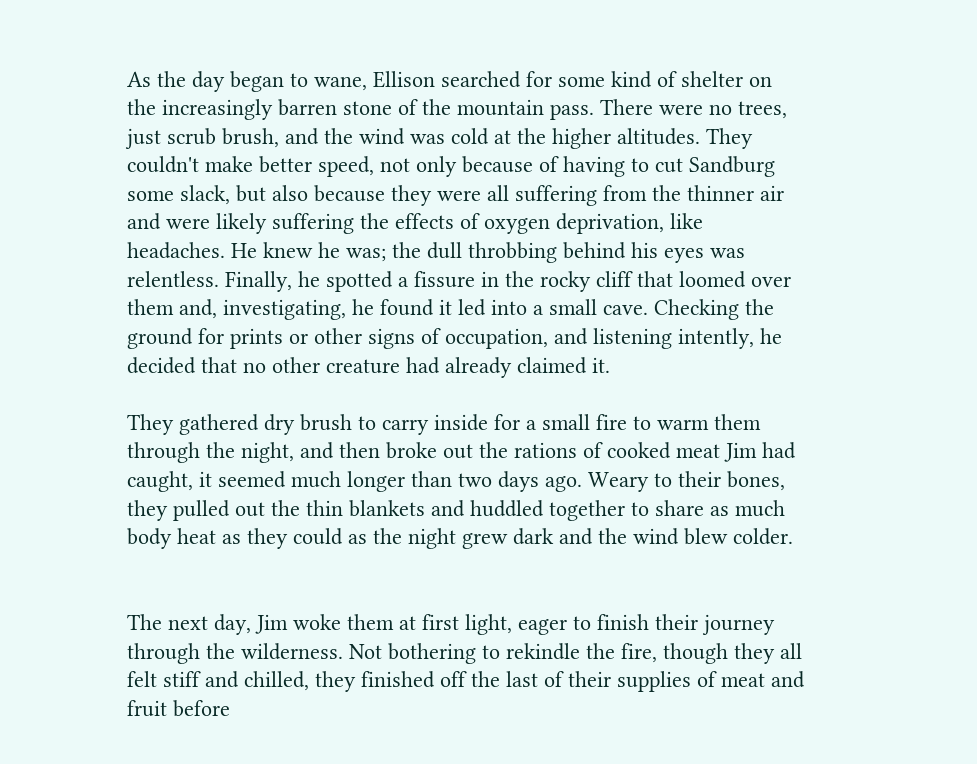As the day began to wane, Ellison searched for some kind of shelter on the increasingly barren stone of the mountain pass. There were no trees, just scrub brush, and the wind was cold at the higher altitudes. They couldn't make better speed, not only because of having to cut Sandburg some slack, but also because they were all suffering from the thinner air and were likely suffering the effects of oxygen deprivation, like headaches. He knew he was; the dull throbbing behind his eyes was relentless. Finally, he spotted a fissure in the rocky cliff that loomed over them and, investigating, he found it led into a small cave. Checking the ground for prints or other signs of occupation, and listening intently, he decided that no other creature had already claimed it.

They gathered dry brush to carry inside for a small fire to warm them through the night, and then broke out the rations of cooked meat Jim had caught, it seemed much longer than two days ago. Weary to their bones, they pulled out the thin blankets and huddled together to share as much body heat as they could as the night grew dark and the wind blew colder.


The next day, Jim woke them at first light, eager to finish their journey through the wilderness. Not bothering to rekindle the fire, though they all felt stiff and chilled, they finished off the last of their supplies of meat and fruit before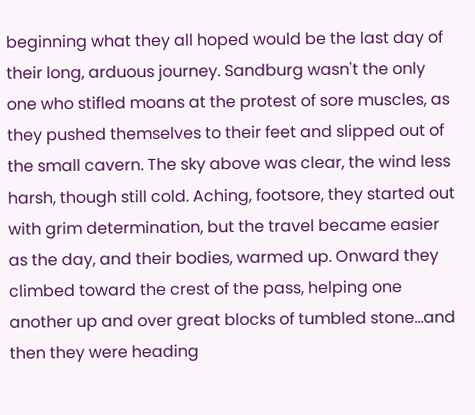beginning what they all hoped would be the last day of their long, arduous journey. Sandburg wasn't the only one who stifled moans at the protest of sore muscles, as they pushed themselves to their feet and slipped out of the small cavern. The sky above was clear, the wind less harsh, though still cold. Aching, footsore, they started out with grim determination, but the travel became easier as the day, and their bodies, warmed up. Onward they climbed toward the crest of the pass, helping one another up and over great blocks of tumbled stone…and then they were heading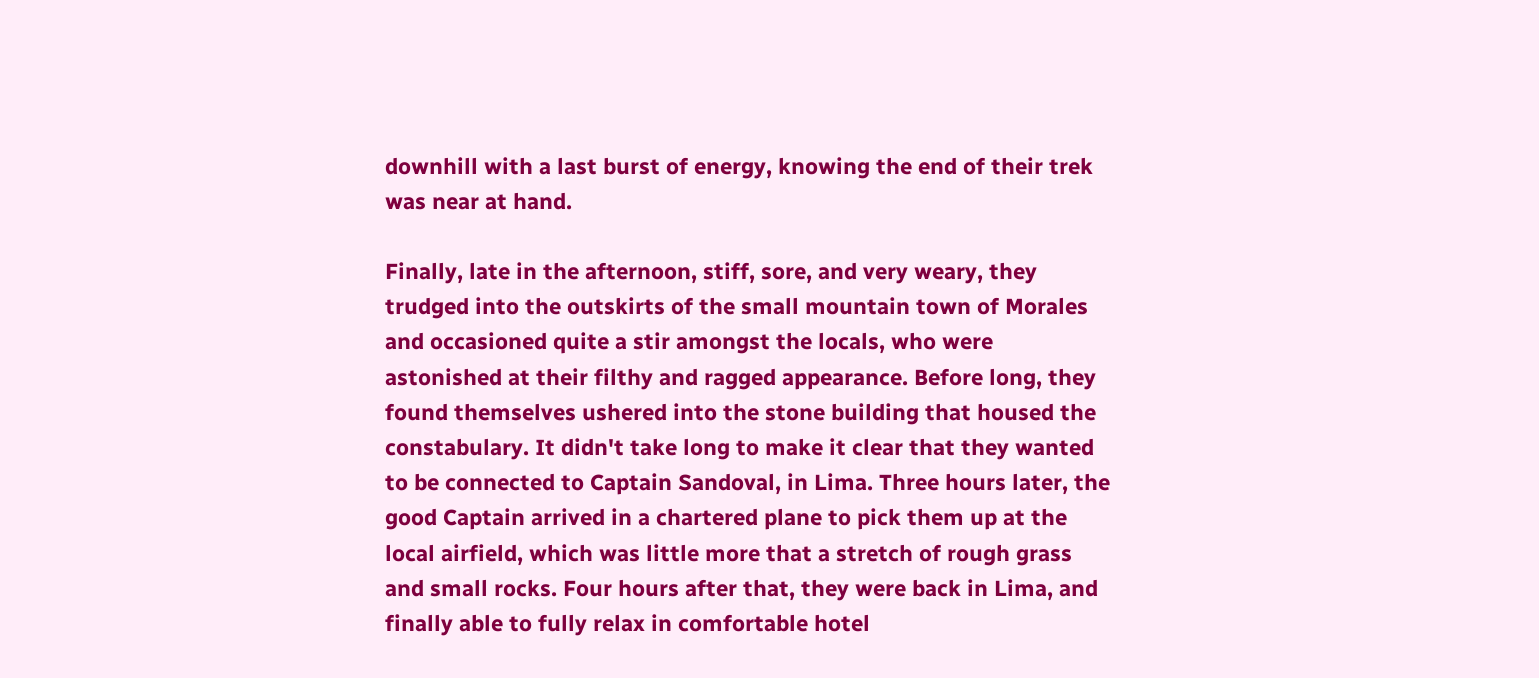downhill with a last burst of energy, knowing the end of their trek was near at hand.

Finally, late in the afternoon, stiff, sore, and very weary, they trudged into the outskirts of the small mountain town of Morales and occasioned quite a stir amongst the locals, who were astonished at their filthy and ragged appearance. Before long, they found themselves ushered into the stone building that housed the constabulary. It didn't take long to make it clear that they wanted to be connected to Captain Sandoval, in Lima. Three hours later, the good Captain arrived in a chartered plane to pick them up at the local airfield, which was little more that a stretch of rough grass and small rocks. Four hours after that, they were back in Lima, and finally able to fully relax in comfortable hotel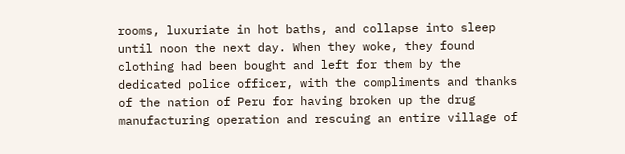rooms, luxuriate in hot baths, and collapse into sleep until noon the next day. When they woke, they found clothing had been bought and left for them by the dedicated police officer, with the compliments and thanks of the nation of Peru for having broken up the drug manufacturing operation and rescuing an entire village of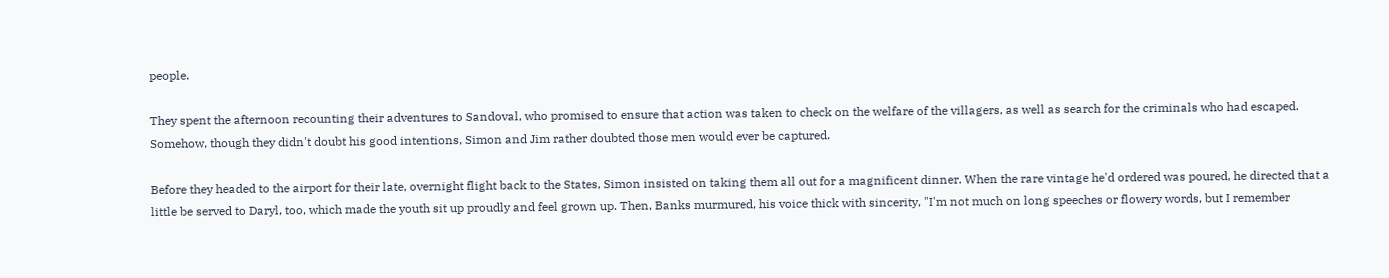people.

They spent the afternoon recounting their adventures to Sandoval, who promised to ensure that action was taken to check on the welfare of the villagers, as well as search for the criminals who had escaped. Somehow, though they didn't doubt his good intentions, Simon and Jim rather doubted those men would ever be captured.

Before they headed to the airport for their late, overnight flight back to the States, Simon insisted on taking them all out for a magnificent dinner. When the rare vintage he'd ordered was poured, he directed that a little be served to Daryl, too, which made the youth sit up proudly and feel grown up. Then, Banks murmured, his voice thick with sincerity, "I'm not much on long speeches or flowery words, but I remember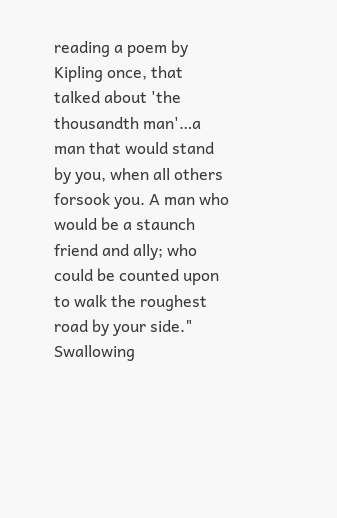reading a poem by Kipling once, that talked about 'the thousandth man'…a man that would stand by you, when all others forsook you. A man who would be a staunch friend and ally; who could be counted upon to walk the roughest road by your side." Swallowing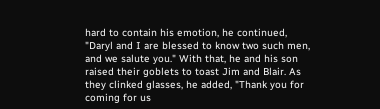hard to contain his emotion, he continued, "Daryl and I are blessed to know two such men, and we salute you." With that, he and his son raised their goblets to toast Jim and Blair. As they clinked glasses, he added, "Thank you for coming for us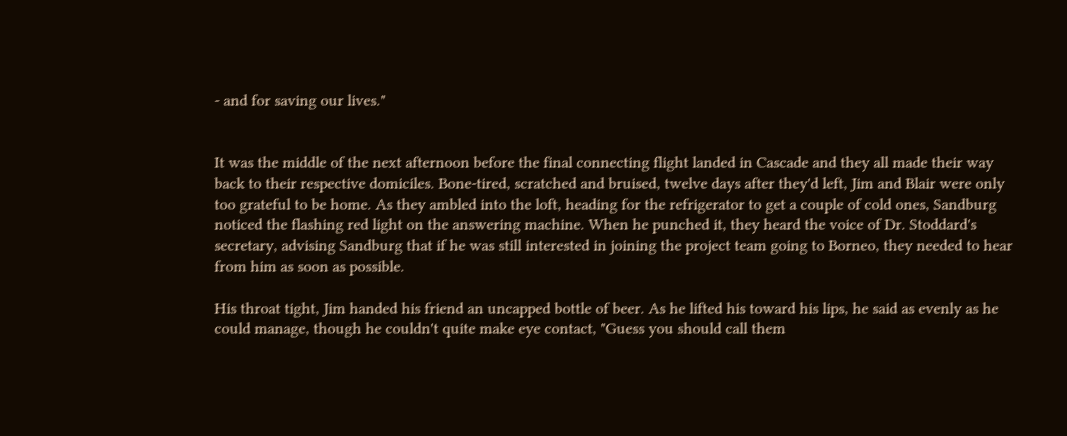- and for saving our lives."


It was the middle of the next afternoon before the final connecting flight landed in Cascade and they all made their way back to their respective domiciles. Bone-tired, scratched and bruised, twelve days after they'd left, Jim and Blair were only too grateful to be home. As they ambled into the loft, heading for the refrigerator to get a couple of cold ones, Sandburg noticed the flashing red light on the answering machine. When he punched it, they heard the voice of Dr. Stoddard's secretary, advising Sandburg that if he was still interested in joining the project team going to Borneo, they needed to hear from him as soon as possible.

His throat tight, Jim handed his friend an uncapped bottle of beer. As he lifted his toward his lips, he said as evenly as he could manage, though he couldn't quite make eye contact, "Guess you should call them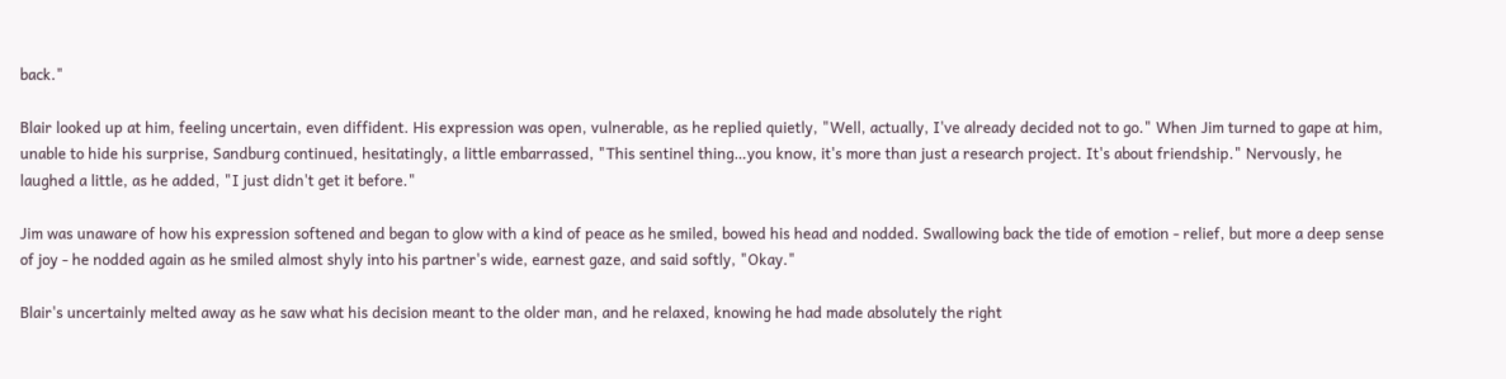back."

Blair looked up at him, feeling uncertain, even diffident. His expression was open, vulnerable, as he replied quietly, "Well, actually, I've already decided not to go." When Jim turned to gape at him, unable to hide his surprise, Sandburg continued, hesitatingly, a little embarrassed, "This sentinel thing…you know, it's more than just a research project. It's about friendship." Nervously, he laughed a little, as he added, "I just didn't get it before."

Jim was unaware of how his expression softened and began to glow with a kind of peace as he smiled, bowed his head and nodded. Swallowing back the tide of emotion - relief, but more a deep sense of joy - he nodded again as he smiled almost shyly into his partner's wide, earnest gaze, and said softly, "Okay."

Blair's uncertainly melted away as he saw what his decision meant to the older man, and he relaxed, knowing he had made absolutely the right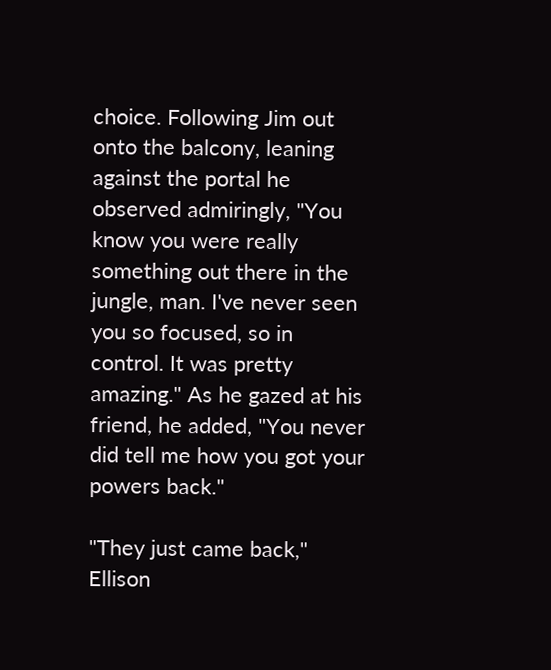choice. Following Jim out onto the balcony, leaning against the portal he observed admiringly, "You know you were really something out there in the jungle, man. I've never seen you so focused, so in control. It was pretty amazing." As he gazed at his friend, he added, "You never did tell me how you got your powers back."

"They just came back," Ellison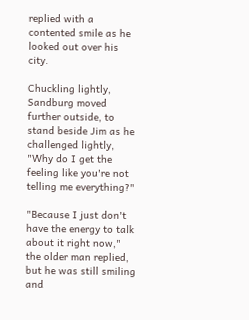replied with a contented smile as he looked out over his city.

Chuckling lightly, Sandburg moved further outside, to stand beside Jim as he challenged lightly, "Why do I get the feeling like you're not telling me everything?"

"Because I just don't have the energy to talk about it right now," the older man replied, but he was still smiling and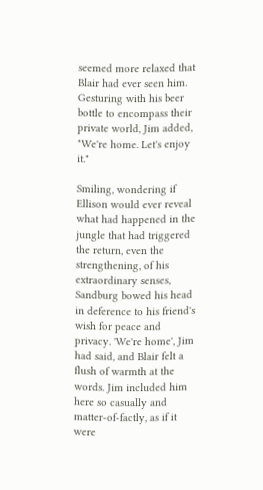seemed more relaxed that Blair had ever seen him. Gesturing with his beer bottle to encompass their private world, Jim added, "We're home. Let's enjoy it."

Smiling, wondering if Ellison would ever reveal what had happened in the jungle that had triggered the return, even the strengthening, of his extraordinary senses, Sandburg bowed his head in deference to his friend's wish for peace and privacy. 'We're home', Jim had said, and Blair felt a flush of warmth at the words. Jim included him here so casually and matter-of-factly, as if it were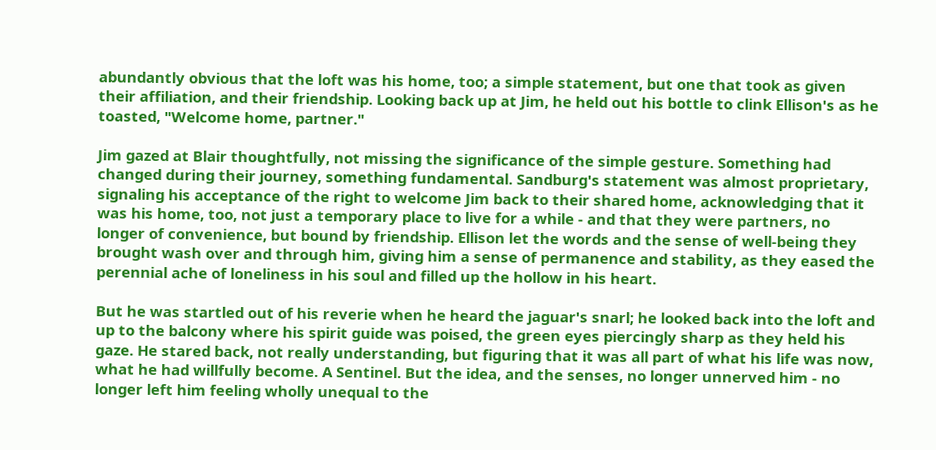abundantly obvious that the loft was his home, too; a simple statement, but one that took as given their affiliation, and their friendship. Looking back up at Jim, he held out his bottle to clink Ellison's as he toasted, "Welcome home, partner."

Jim gazed at Blair thoughtfully, not missing the significance of the simple gesture. Something had changed during their journey, something fundamental. Sandburg's statement was almost proprietary, signaling his acceptance of the right to welcome Jim back to their shared home, acknowledging that it was his home, too, not just a temporary place to live for a while - and that they were partners, no longer of convenience, but bound by friendship. Ellison let the words and the sense of well-being they brought wash over and through him, giving him a sense of permanence and stability, as they eased the perennial ache of loneliness in his soul and filled up the hollow in his heart.

But he was startled out of his reverie when he heard the jaguar's snarl; he looked back into the loft and up to the balcony where his spirit guide was poised, the green eyes piercingly sharp as they held his gaze. He stared back, not really understanding, but figuring that it was all part of what his life was now, what he had willfully become. A Sentinel. But the idea, and the senses, no longer unnerved him - no longer left him feeling wholly unequal to the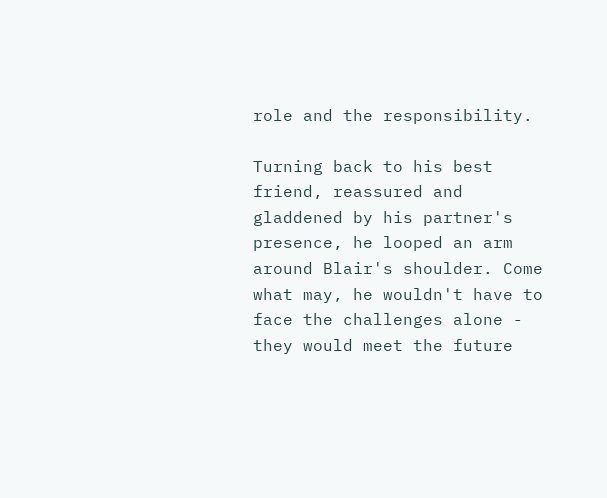role and the responsibility.

Turning back to his best friend, reassured and gladdened by his partner's presence, he looped an arm around Blair's shoulder. Come what may, he wouldn't have to face the challenges alone - they would meet the future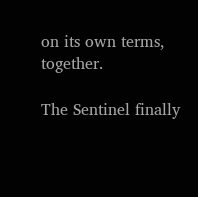on its own terms, together.

The Sentinel finally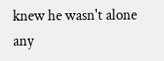knew he wasn't alone any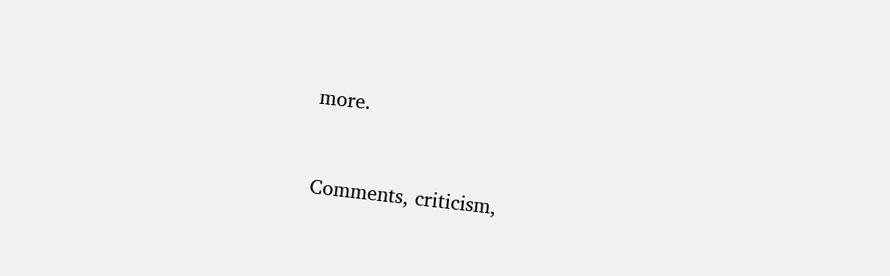more.


Comments, criticism,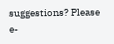suggestions? Please e-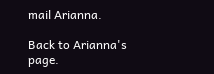mail Arianna.

Back to Arianna's page.